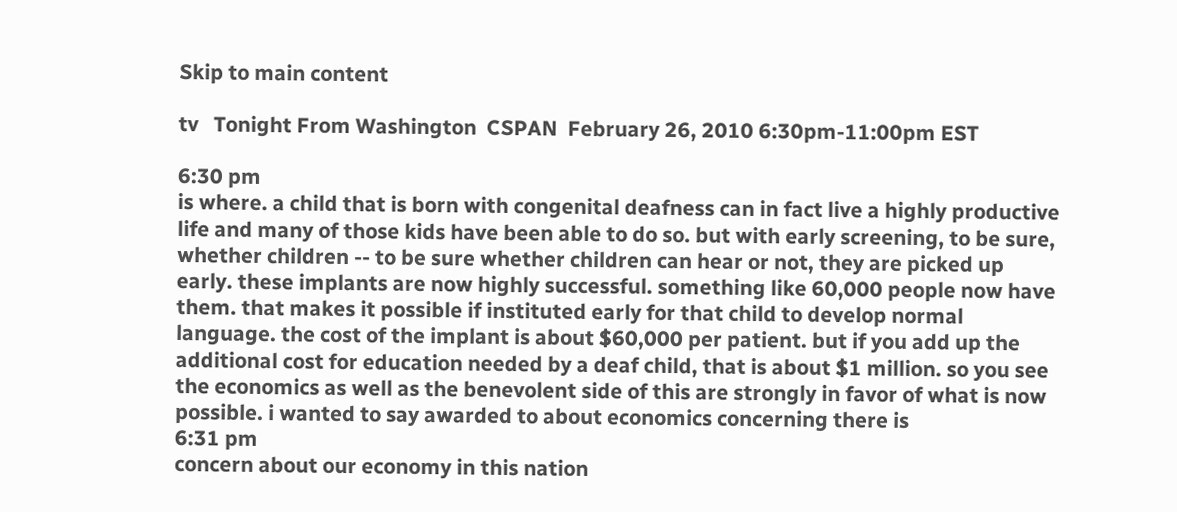Skip to main content

tv   Tonight From Washington  CSPAN  February 26, 2010 6:30pm-11:00pm EST

6:30 pm
is where. a child that is born with congenital deafness can in fact live a highly productive life and many of those kids have been able to do so. but with early screening, to be sure, whether children -- to be sure whether children can hear or not, they are picked up early. these implants are now highly successful. something like 60,000 people now have them. that makes it possible if instituted early for that child to develop normal language. the cost of the implant is about $60,000 per patient. but if you add up the additional cost for education needed by a deaf child, that is about $1 million. so you see the economics as well as the benevolent side of this are strongly in favor of what is now possible. i wanted to say awarded to about economics concerning there is
6:31 pm
concern about our economy in this nation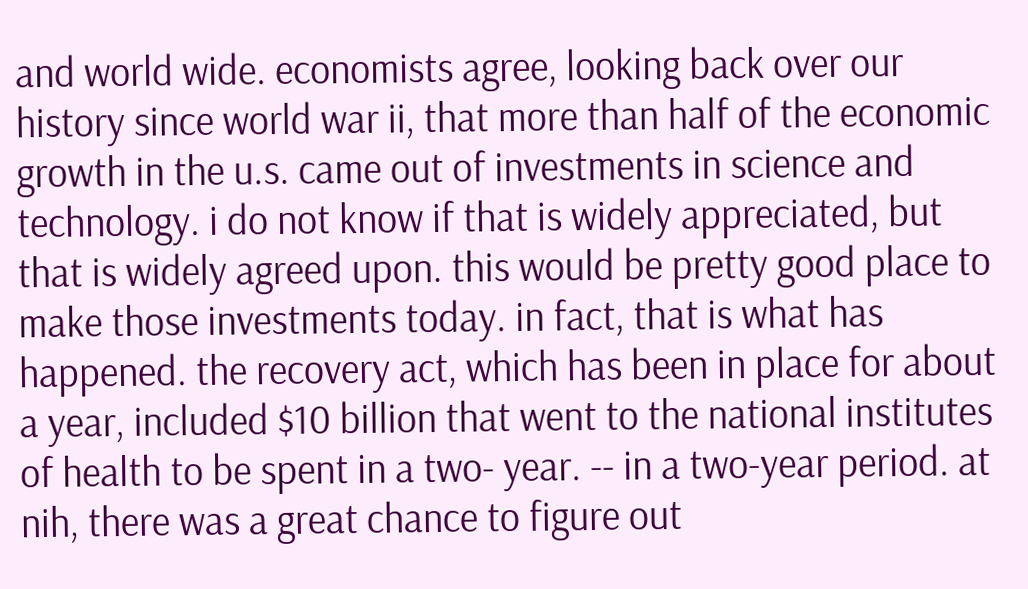and world wide. economists agree, looking back over our history since world war ii, that more than half of the economic growth in the u.s. came out of investments in science and technology. i do not know if that is widely appreciated, but that is widely agreed upon. this would be pretty good place to make those investments today. in fact, that is what has happened. the recovery act, which has been in place for about a year, included $10 billion that went to the national institutes of health to be spent in a two- year. -- in a two-year period. at nih, there was a great chance to figure out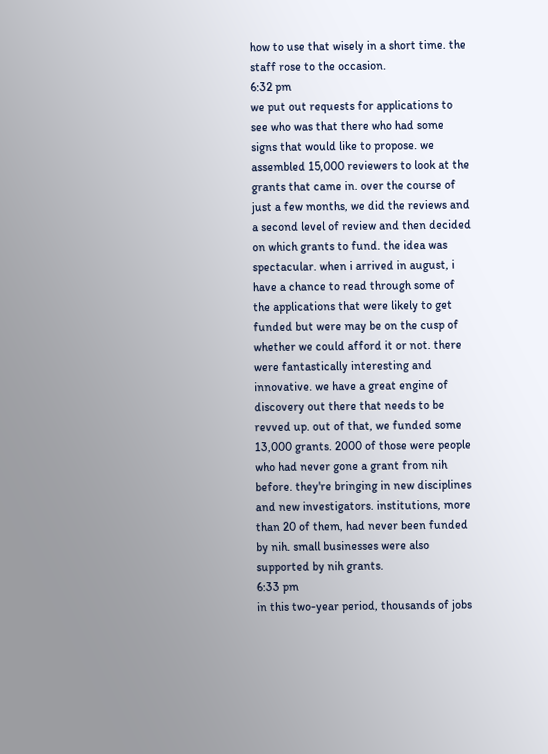how to use that wisely in a short time. the staff rose to the occasion.
6:32 pm
we put out requests for applications to see who was that there who had some signs that would like to propose. we assembled 15,000 reviewers to look at the grants that came in. over the course of just a few months, we did the reviews and a second level of review and then decided on which grants to fund. the idea was spectacular. when i arrived in august, i have a chance to read through some of the applications that were likely to get funded but were may be on the cusp of whether we could afford it or not. there were fantastically interesting and innovative. we have a great engine of discovery out there that needs to be revved up. out of that, we funded some 13,000 grants. 2000 of those were people who had never gone a grant from nih before. they're bringing in new disciplines and new investigators. institutions, more than 20 of them, had never been funded by nih. small businesses were also supported by nih grants.
6:33 pm
in this two-year period, thousands of jobs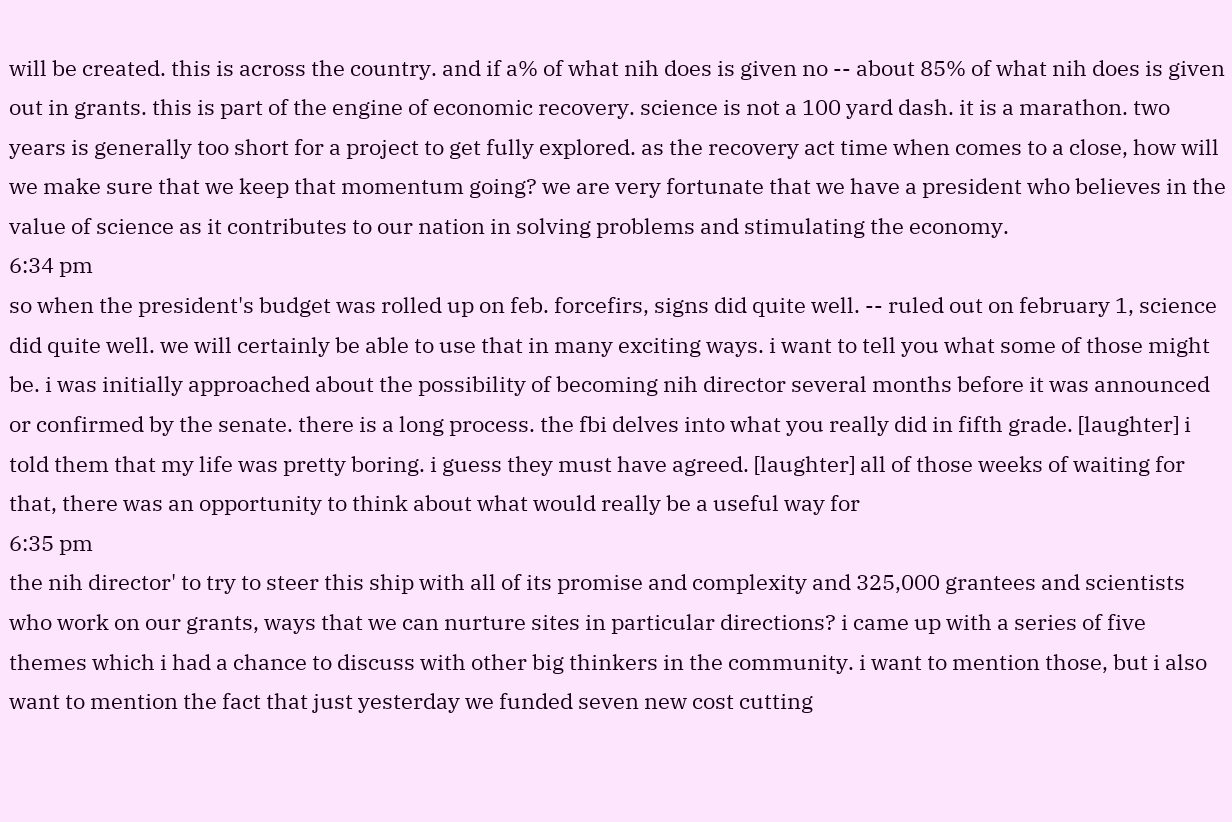will be created. this is across the country. and if a% of what nih does is given no -- about 85% of what nih does is given out in grants. this is part of the engine of economic recovery. science is not a 100 yard dash. it is a marathon. two years is generally too short for a project to get fully explored. as the recovery act time when comes to a close, how will we make sure that we keep that momentum going? we are very fortunate that we have a president who believes in the value of science as it contributes to our nation in solving problems and stimulating the economy.
6:34 pm
so when the president's budget was rolled up on feb. forcefirs, signs did quite well. -- ruled out on february 1, science did quite well. we will certainly be able to use that in many exciting ways. i want to tell you what some of those might be. i was initially approached about the possibility of becoming nih director several months before it was announced or confirmed by the senate. there is a long process. the fbi delves into what you really did in fifth grade. [laughter] i told them that my life was pretty boring. i guess they must have agreed. [laughter] all of those weeks of waiting for that, there was an opportunity to think about what would really be a useful way for
6:35 pm
the nih director' to try to steer this ship with all of its promise and complexity and 325,000 grantees and scientists who work on our grants, ways that we can nurture sites in particular directions? i came up with a series of five themes which i had a chance to discuss with other big thinkers in the community. i want to mention those, but i also want to mention the fact that just yesterday we funded seven new cost cutting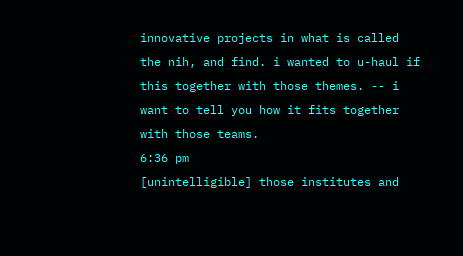innovative projects in what is called the nih, and find. i wanted to u-haul if this together with those themes. -- i want to tell you how it fits together with those teams.
6:36 pm
[unintelligible] those institutes and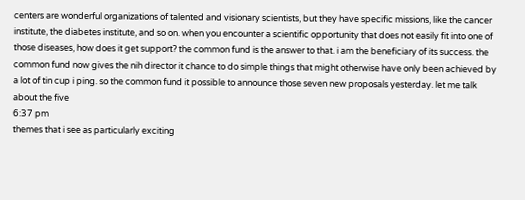centers are wonderful organizations of talented and visionary scientists, but they have specific missions, like the cancer institute, the diabetes institute, and so on. when you encounter a scientific opportunity that does not easily fit into one of those diseases, how does it get support? the common fund is the answer to that. i am the beneficiary of its success. the common fund now gives the nih director it chance to do simple things that might otherwise have only been achieved by a lot of tin cup i ping. so the common fund it possible to announce those seven new proposals yesterday. let me talk about the five
6:37 pm
themes that i see as particularly exciting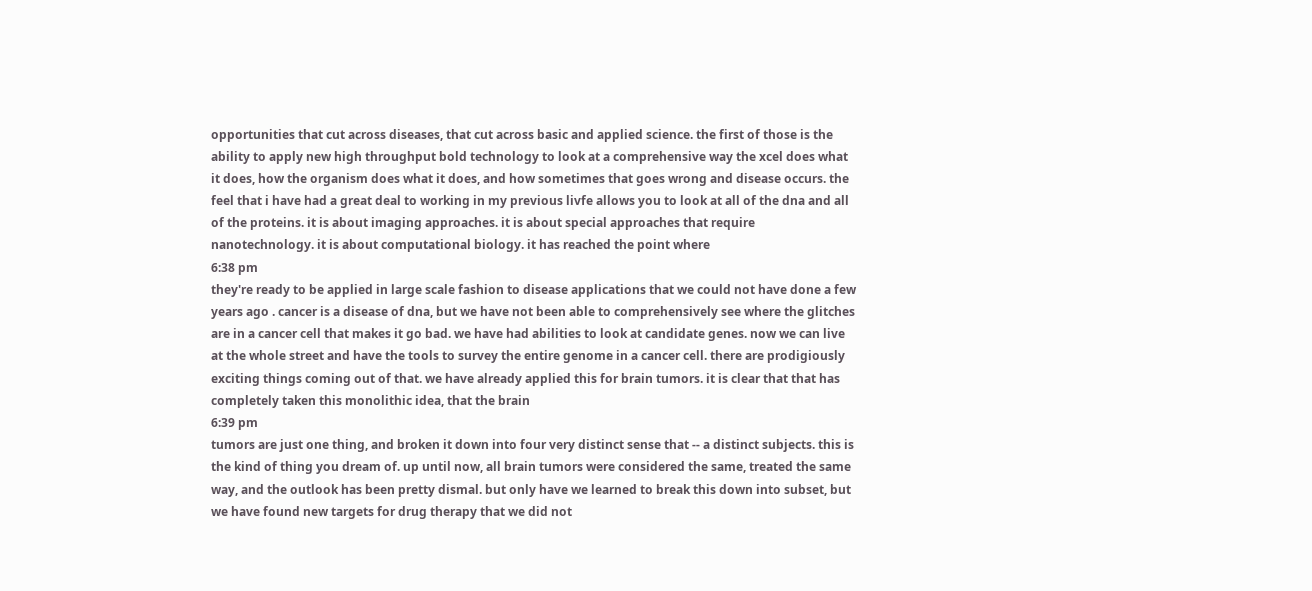opportunities that cut across diseases, that cut across basic and applied science. the first of those is the ability to apply new high throughput bold technology to look at a comprehensive way the xcel does what it does, how the organism does what it does, and how sometimes that goes wrong and disease occurs. the feel that i have had a great deal to working in my previous livfe allows you to look at all of the dna and all of the proteins. it is about imaging approaches. it is about special approaches that require nanotechnology. it is about computational biology. it has reached the point where
6:38 pm
they're ready to be applied in large scale fashion to disease applications that we could not have done a few years ago . cancer is a disease of dna, but we have not been able to comprehensively see where the glitches are in a cancer cell that makes it go bad. we have had abilities to look at candidate genes. now we can live at the whole street and have the tools to survey the entire genome in a cancer cell. there are prodigiously exciting things coming out of that. we have already applied this for brain tumors. it is clear that that has completely taken this monolithic idea, that the brain
6:39 pm
tumors are just one thing, and broken it down into four very distinct sense that -- a distinct subjects. this is the kind of thing you dream of. up until now, all brain tumors were considered the same, treated the same way, and the outlook has been pretty dismal. but only have we learned to break this down into subset, but we have found new targets for drug therapy that we did not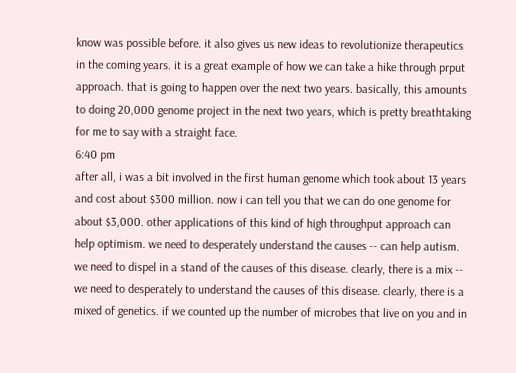know was possible before. it also gives us new ideas to revolutionize therapeutics in the coming years. it is a great example of how we can take a hike through prput approach. that is going to happen over the next two years. basically, this amounts to doing 20,000 genome project in the next two years, which is pretty breathtaking for me to say with a straight face.
6:40 pm
after all, i was a bit involved in the first human genome which took about 13 years and cost about $300 million. now i can tell you that we can do one genome for about $3,000. other applications of this kind of high throughput approach can help optimism. we need to desperately understand the causes -- can help autism. we need to dispel in a stand of the causes of this disease. clearly, there is a mix -- we need to desperately to understand the causes of this disease. clearly, there is a mixed of genetics. if we counted up the number of microbes that live on you and in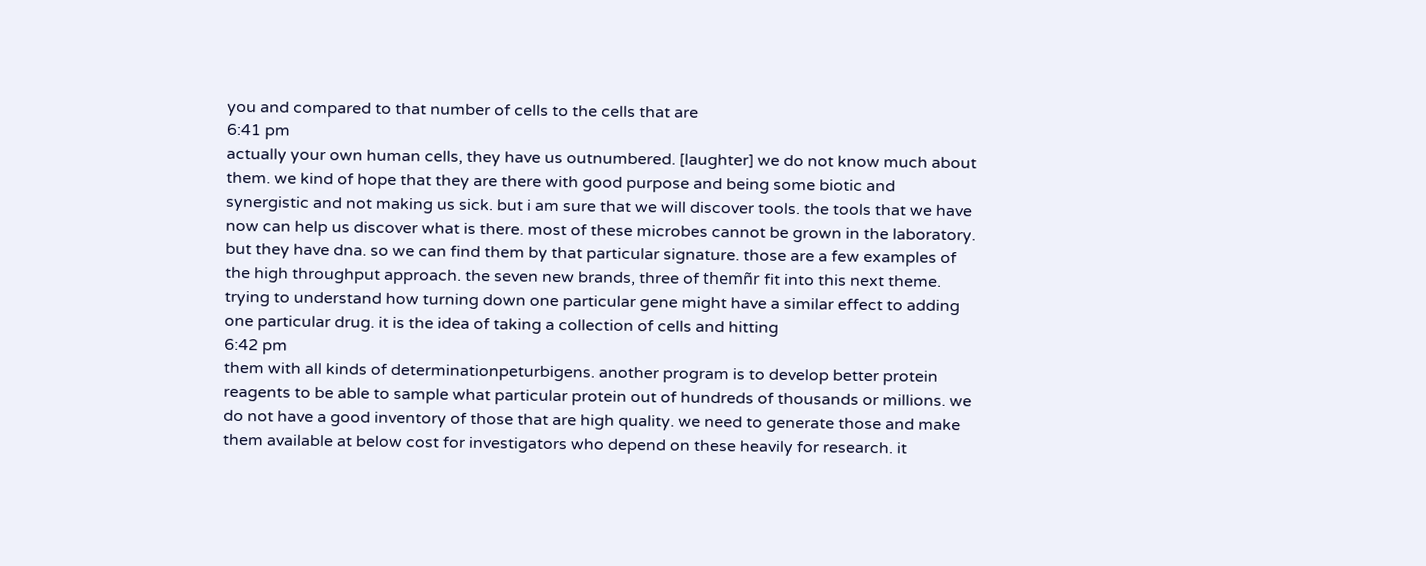you and compared to that number of cells to the cells that are
6:41 pm
actually your own human cells, they have us outnumbered. [laughter] we do not know much about them. we kind of hope that they are there with good purpose and being some biotic and synergistic and not making us sick. but i am sure that we will discover tools. the tools that we have now can help us discover what is there. most of these microbes cannot be grown in the laboratory. but they have dna. so we can find them by that particular signature. those are a few examples of the high throughput approach. the seven new brands, three of themñr fit into this next theme. trying to understand how turning down one particular gene might have a similar effect to adding one particular drug. it is the idea of taking a collection of cells and hitting
6:42 pm
them with all kinds of determinationpeturbigens. another program is to develop better protein reagents to be able to sample what particular protein out of hundreds of thousands or millions. we do not have a good inventory of those that are high quality. we need to generate those and make them available at below cost for investigators who depend on these heavily for research. it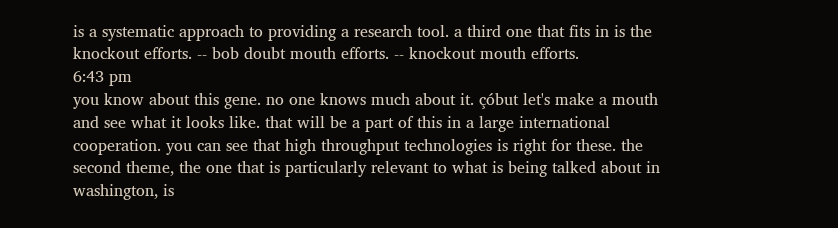is a systematic approach to providing a research tool. a third one that fits in is the knockout efforts. -- bob doubt mouth efforts. -- knockout mouth efforts.
6:43 pm
you know about this gene. no one knows much about it. çóbut let's make a mouth and see what it looks like. that will be a part of this in a large international cooperation. you can see that high throughput technologies is right for these. the second theme, the one that is particularly relevant to what is being talked about in washington, is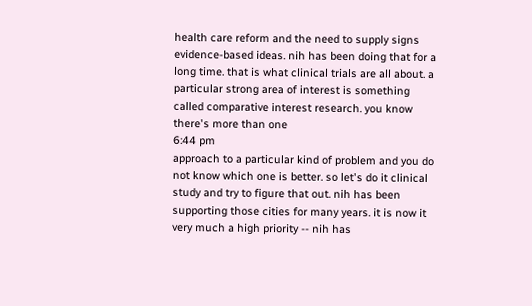health care reform and the need to supply signs evidence-based ideas. nih has been doing that for a long time. that is what clinical trials are all about. a particular strong area of interest is something called comparative interest research. you know there's more than one
6:44 pm
approach to a particular kind of problem and you do not know which one is better. so let's do it clinical study and try to figure that out. nih has been supporting those cities for many years. it is now it very much a high priority -- nih has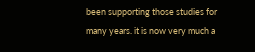been supporting those studies for many years. it is now very much a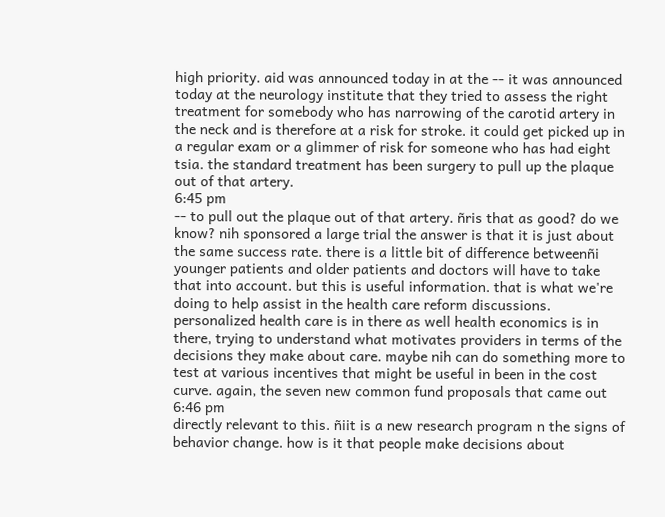high priority. aid was announced today in at the -- it was announced today at the neurology institute that they tried to assess the right treatment for somebody who has narrowing of the carotid artery in the neck and is therefore at a risk for stroke. it could get picked up in a regular exam or a glimmer of risk for someone who has had eight tsia. the standard treatment has been surgery to pull up the plaque out of that artery.
6:45 pm
-- to pull out the plaque out of that artery. ñris that as good? do we know? nih sponsored a large trial the answer is that it is just about the same success rate. there is a little bit of difference betweenñi younger patients and older patients and doctors will have to take that into account. but this is useful information. that is what we're doing to help assist in the health care reform discussions. personalized health care is in there as well health economics is in there, trying to understand what motivates providers in terms of the decisions they make about care. maybe nih can do something more to test at various incentives that might be useful in been in the cost curve. again, the seven new common fund proposals that came out
6:46 pm
directly relevant to this. ñiit is a new research program n the signs of behavior change. how is it that people make decisions about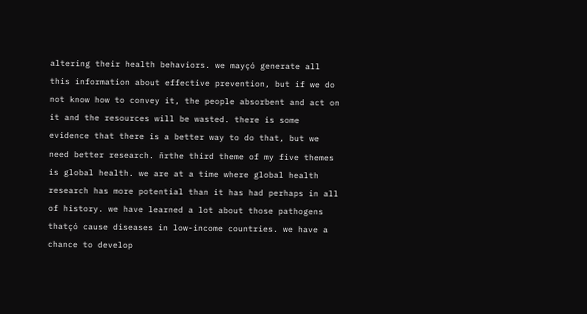altering their health behaviors. we mayçó generate all this information about effective prevention, but if we do not know how to convey it, the people absorbent and act on it and the resources will be wasted. there is some evidence that there is a better way to do that, but we need better research. ñrthe third theme of my five themes is global health. we are at a time where global health research has more potential than it has had perhaps in all of history. we have learned a lot about those pathogens thatçó cause diseases in low-income countries. we have a chance to develop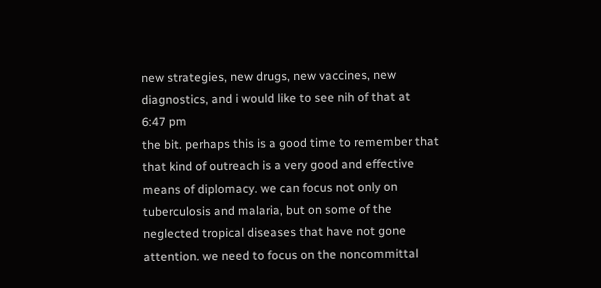new strategies, new drugs, new vaccines, new diagnostics, and i would like to see nih of that at
6:47 pm
the bit. perhaps this is a good time to remember that that kind of outreach is a very good and effective means of diplomacy. we can focus not only on tuberculosis and malaria, but on some of the neglected tropical diseases that have not gone attention. we need to focus on the noncommittal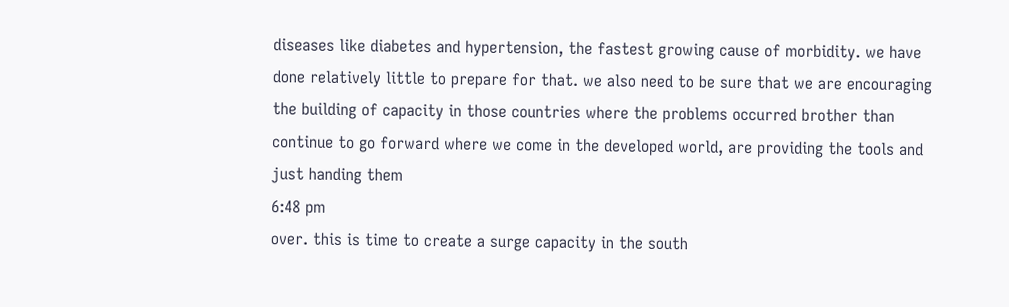diseases like diabetes and hypertension, the fastest growing cause of morbidity. we have done relatively little to prepare for that. we also need to be sure that we are encouraging the building of capacity in those countries where the problems occurred brother than continue to go forward where we come in the developed world, are providing the tools and just handing them
6:48 pm
over. this is time to create a surge capacity in the south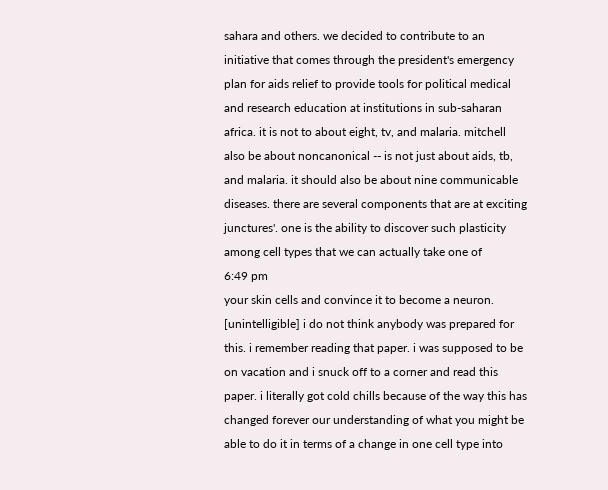sahara and others. we decided to contribute to an initiative that comes through the president's emergency plan for aids relief to provide tools for political medical and research education at institutions in sub-saharan africa. it is not to about eight, tv, and malaria. mitchell also be about noncanonical -- is not just about aids, tb, and malaria. it should also be about nine communicable diseases. there are several components that are at exciting junctures'. one is the ability to discover such plasticity among cell types that we can actually take one of
6:49 pm
your skin cells and convince it to become a neuron. [unintelligible] i do not think anybody was prepared for this. i remember reading that paper. i was supposed to be on vacation and i snuck off to a corner and read this paper. i literally got cold chills because of the way this has changed forever our understanding of what you might be able to do it in terms of a change in one cell type into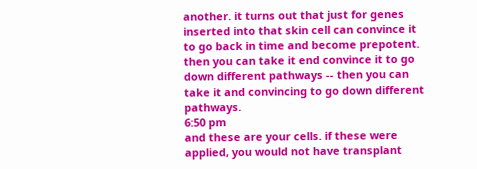another. it turns out that just for genes inserted into that skin cell can convince it to go back in time and become prepotent. then you can take it end convince it to go down different pathways -- then you can take it and convincing to go down different pathways.
6:50 pm
and these are your cells. if these were applied, you would not have transplant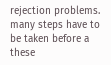rejection problems. many steps have to be taken before a these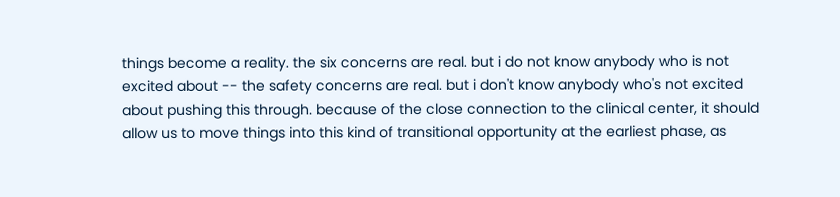things become a reality. the six concerns are real. but i do not know anybody who is not excited about -- the safety concerns are real. but i don't know anybody who's not excited about pushing this through. because of the close connection to the clinical center, it should allow us to move things into this kind of transitional opportunity at the earliest phase, as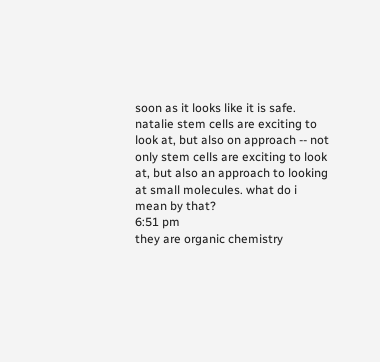soon as it looks like it is safe. natalie stem cells are exciting to look at, but also on approach -- not only stem cells are exciting to look at, but also an approach to looking at small molecules. what do i mean by that?
6:51 pm
they are organic chemistry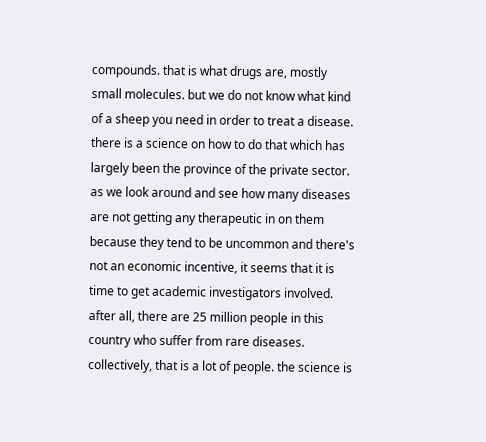compounds. that is what drugs are, mostly small molecules. but we do not know what kind of a sheep you need in order to treat a disease. there is a science on how to do that which has largely been the province of the private sector. as we look around and see how many diseases are not getting any therapeutic in on them because they tend to be uncommon and there's not an economic incentive, it seems that it is time to get academic investigators involved. after all, there are 25 million people in this country who suffer from rare diseases. collectively, that is a lot of people. the science is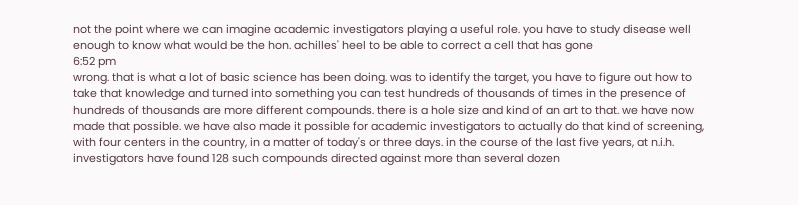not the point where we can imagine academic investigators playing a useful role. you have to study disease well enough to know what would be the hon. achilles' heel to be able to correct a cell that has gone
6:52 pm
wrong. that is what a lot of basic science has been doing. was to identify the target, you have to figure out how to take that knowledge and turned into something you can test hundreds of thousands of times in the presence of hundreds of thousands are more different compounds. there is a hole size and kind of an art to that. we have now made that possible. we have also made it possible for academic investigators to actually do that kind of screening, with four centers in the country, in a matter of today's or three days. in the course of the last five years, at n.i.h. investigators have found 128 such compounds directed against more than several dozen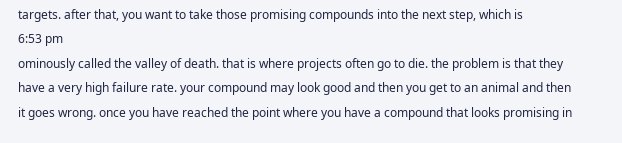targets. after that, you want to take those promising compounds into the next step, which is
6:53 pm
ominously called the valley of death. that is where projects often go to die. the problem is that they have a very high failure rate. your compound may look good and then you get to an animal and then it goes wrong. once you have reached the point where you have a compound that looks promising in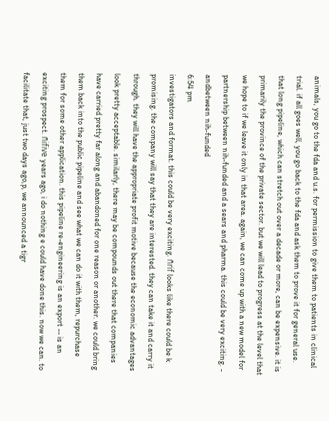animals, you go to the fda and u.s. for permission to give them to patients in clinical trial. if all goes well, you go back to the fda and ask them to prove it for general use. that long pipeline, which can stretch out over a decade or more, can be expensive. it is primarily the province of the private sector. but we will lead to progress at the level that we hope to if we leave it only in that area. again, we can come up with a new model for partnership between nih-funded and a sears and pharma. this could be very exciting. - andbetween nih-funded
6:54 pm
investigators and format. this could be very exciting. ñrif looks like there could be k promising. the company will say that they are interested. they can take it and carry it through. they will have the appropriate profit motive because the economic advantages look pretty acceptable. similarly, there may be compounds out there that companies have carried pretty far along and abandoned for one reason or another. we could bring them back into the public pipeline and see what we can do it with them, repurchase them for some other application. this pipeline re-engineering is an export -- is an exciting prospect. ñifive years ago, i do nothing e could have done this. now we can. to facilitate that, just two days ago,p, we announced a tigr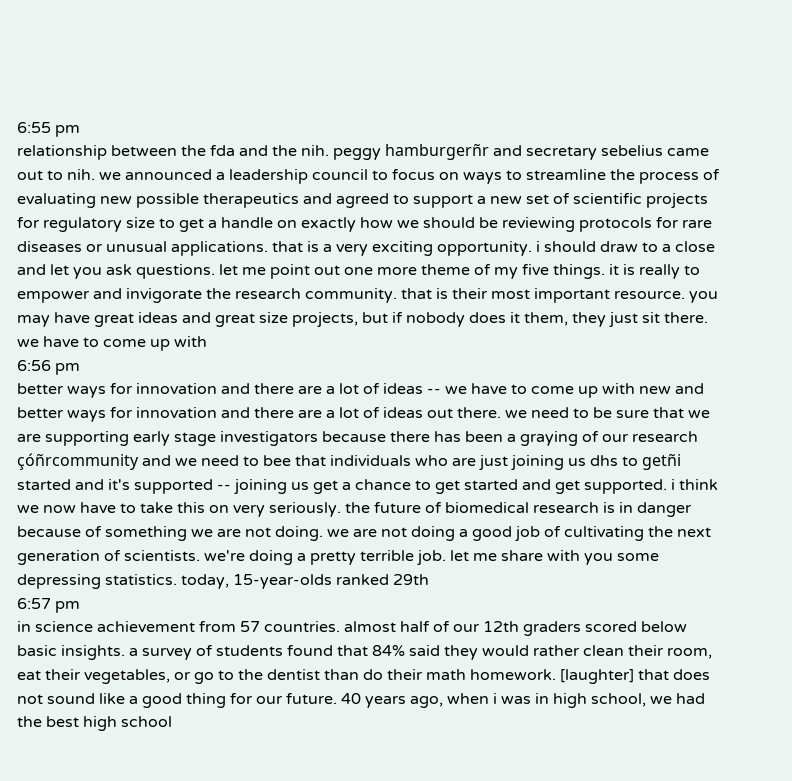6:55 pm
relationship between the fda and the nih. peggy hamburgerñr and secretary sebelius came out to nih. we announced a leadership council to focus on ways to streamline the process of evaluating new possible therapeutics and agreed to support a new set of scientific projects for regulatory size to get a handle on exactly how we should be reviewing protocols for rare diseases or unusual applications. that is a very exciting opportunity. i should draw to a close and let you ask questions. let me point out one more theme of my five things. it is really to empower and invigorate the research community. that is their most important resource. you may have great ideas and great size projects, but if nobody does it them, they just sit there. we have to come up with
6:56 pm
better ways for innovation and there are a lot of ideas -- we have to come up with new and better ways for innovation and there are a lot of ideas out there. we need to be sure that we are supporting early stage investigators because there has been a graying of our research çóñrcommunity and we need to bee that individuals who are just joining us dhs to getñi started and it's supported -- joining us get a chance to get started and get supported. i think we now have to take this on very seriously. the future of biomedical research is in danger because of something we are not doing. we are not doing a good job of cultivating the next generation of scientists. we're doing a pretty terrible job. let me share with you some depressing statistics. today, 15-year-olds ranked 29th
6:57 pm
in science achievement from 57 countries. almost half of our 12th graders scored below basic insights. a survey of students found that 84% said they would rather clean their room, eat their vegetables, or go to the dentist than do their math homework. [laughter] that does not sound like a good thing for our future. 40 years ago, when i was in high school, we had the best high school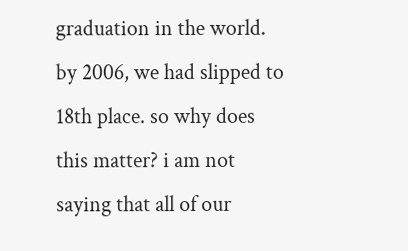graduation in the world. by 2006, we had slipped to 18th place. so why does this matter? i am not saying that all of our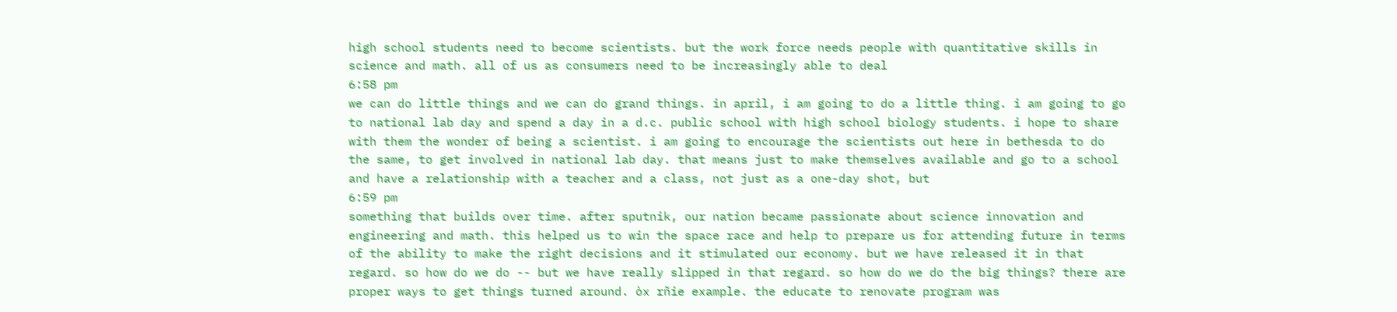high school students need to become scientists. but the work force needs people with quantitative skills in science and math. all of us as consumers need to be increasingly able to deal
6:58 pm
we can do little things and we can do grand things. in april, i am going to do a little thing. i am going to go to national lab day and spend a day in a d.c. public school with high school biology students. i hope to share with them the wonder of being a scientist. i am going to encourage the scientists out here in bethesda to do the same, to get involved in national lab day. that means just to make themselves available and go to a school and have a relationship with a teacher and a class, not just as a one-day shot, but
6:59 pm
something that builds over time. after sputnik, our nation became passionate about science innovation and engineering and math. this helped us to win the space race and help to prepare us for attending future in terms of the ability to make the right decisions and it stimulated our economy. but we have released it in that regard. so how do we do -- but we have really slipped in that regard. so how do we do the big things? there are proper ways to get things turned around. òx rñie example. the educate to renovate program was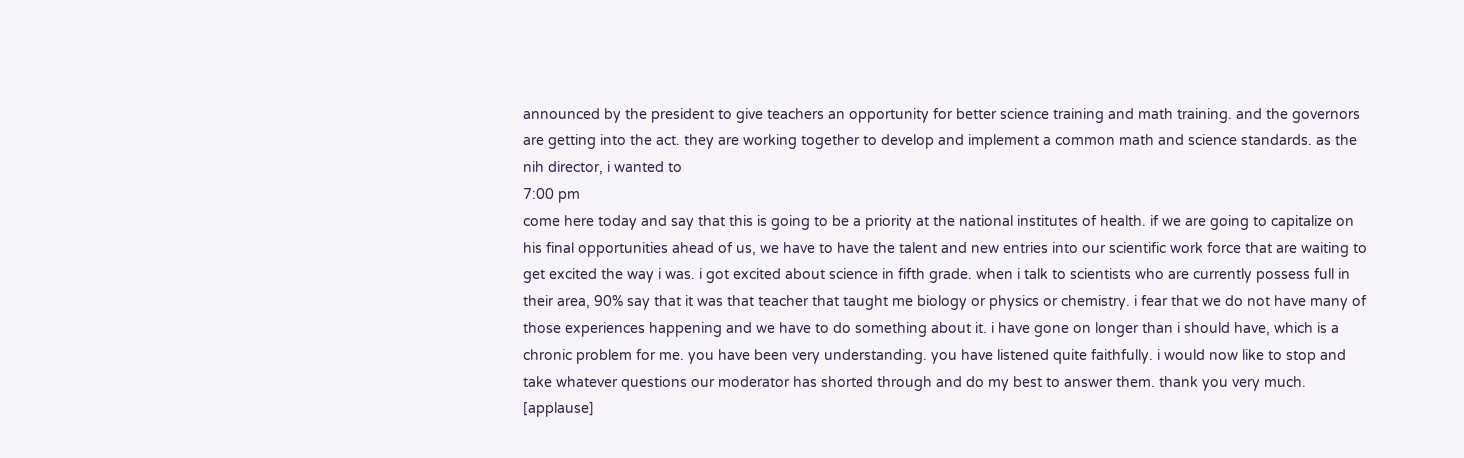announced by the president to give teachers an opportunity for better science training and math training. and the governors are getting into the act. they are working together to develop and implement a common math and science standards. as the nih director, i wanted to
7:00 pm
come here today and say that this is going to be a priority at the national institutes of health. if we are going to capitalize on his final opportunities ahead of us, we have to have the talent and new entries into our scientific work force that are waiting to get excited the way i was. i got excited about science in fifth grade. when i talk to scientists who are currently possess full in their area, 90% say that it was that teacher that taught me biology or physics or chemistry. i fear that we do not have many of those experiences happening and we have to do something about it. i have gone on longer than i should have, which is a chronic problem for me. you have been very understanding. you have listened quite faithfully. i would now like to stop and take whatever questions our moderator has shorted through and do my best to answer them. thank you very much. [applause]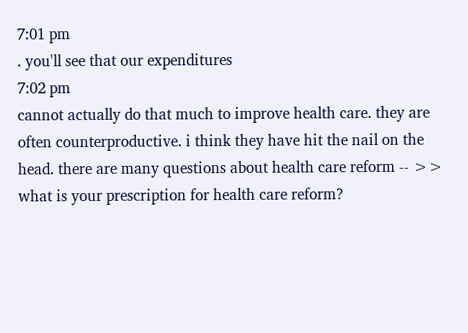7:01 pm
. you'll see that our expenditures
7:02 pm
cannot actually do that much to improve health care. they are often counterproductive. i think they have hit the nail on the head. there are many questions about health care reform -- >> what is your prescription for health care reform?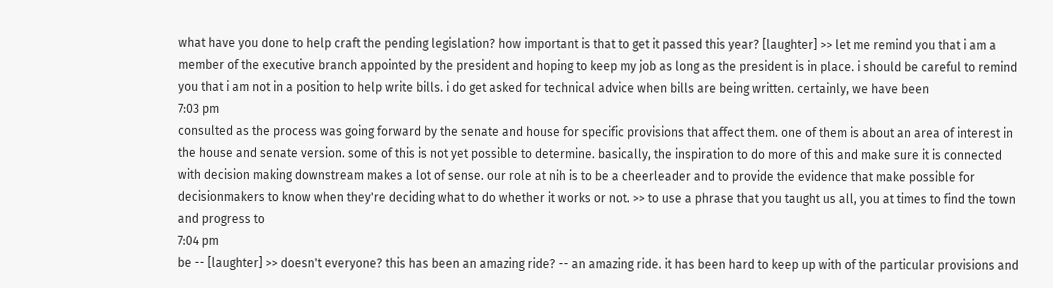what have you done to help craft the pending legislation? how important is that to get it passed this year? [laughter] >> let me remind you that i am a member of the executive branch appointed by the president and hoping to keep my job as long as the president is in place. i should be careful to remind you that i am not in a position to help write bills. i do get asked for technical advice when bills are being written. certainly, we have been
7:03 pm
consulted as the process was going forward by the senate and house for specific provisions that affect them. one of them is about an area of interest in the house and senate version. some of this is not yet possible to determine. basically, the inspiration to do more of this and make sure it is connected with decision making downstream makes a lot of sense. our role at nih is to be a cheerleader and to provide the evidence that make possible for decisionmakers to know when they're deciding what to do whether it works or not. >> to use a phrase that you taught us all, you at times to find the town and progress to
7:04 pm
be -- [laughter] >> doesn't everyone? this has been an amazing ride? -- an amazing ride. it has been hard to keep up with of the particular provisions and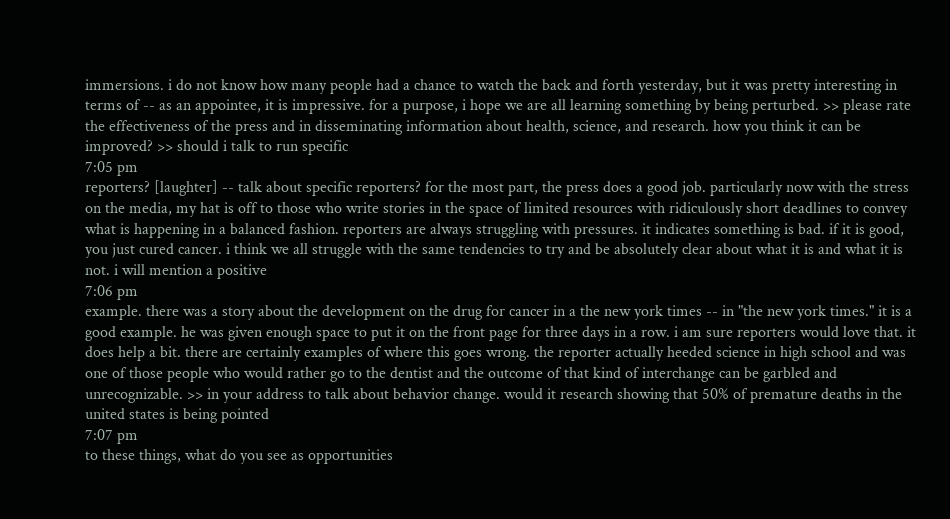immersions. i do not know how many people had a chance to watch the back and forth yesterday, but it was pretty interesting in terms of -- as an appointee, it is impressive. for a purpose, i hope we are all learning something by being perturbed. >> please rate the effectiveness of the press and in disseminating information about health, science, and research. how you think it can be improved? >> should i talk to run specific
7:05 pm
reporters? [laughter] -- talk about specific reporters? for the most part, the press does a good job. particularly now with the stress on the media, my hat is off to those who write stories in the space of limited resources with ridiculously short deadlines to convey what is happening in a balanced fashion. reporters are always struggling with pressures. it indicates something is bad. if it is good, you just cured cancer. i think we all struggle with the same tendencies to try and be absolutely clear about what it is and what it is not. i will mention a positive
7:06 pm
example. there was a story about the development on the drug for cancer in a the new york times -- in "the new york times." it is a good example. he was given enough space to put it on the front page for three days in a row. i am sure reporters would love that. it does help a bit. there are certainly examples of where this goes wrong. the reporter actually heeded science in high school and was one of those people who would rather go to the dentist and the outcome of that kind of interchange can be garbled and unrecognizable. >> in your address to talk about behavior change. would it research showing that 50% of premature deaths in the united states is being pointed
7:07 pm
to these things, what do you see as opportunities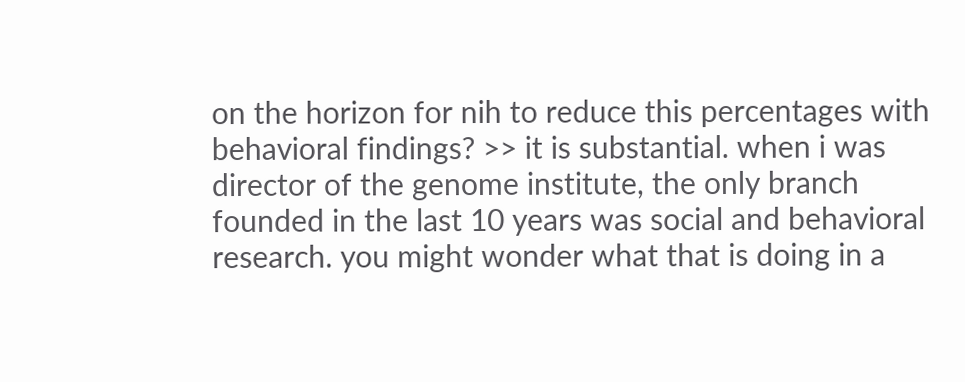on the horizon for nih to reduce this percentages with behavioral findings? >> it is substantial. when i was director of the genome institute, the only branch founded in the last 10 years was social and behavioral research. you might wonder what that is doing in a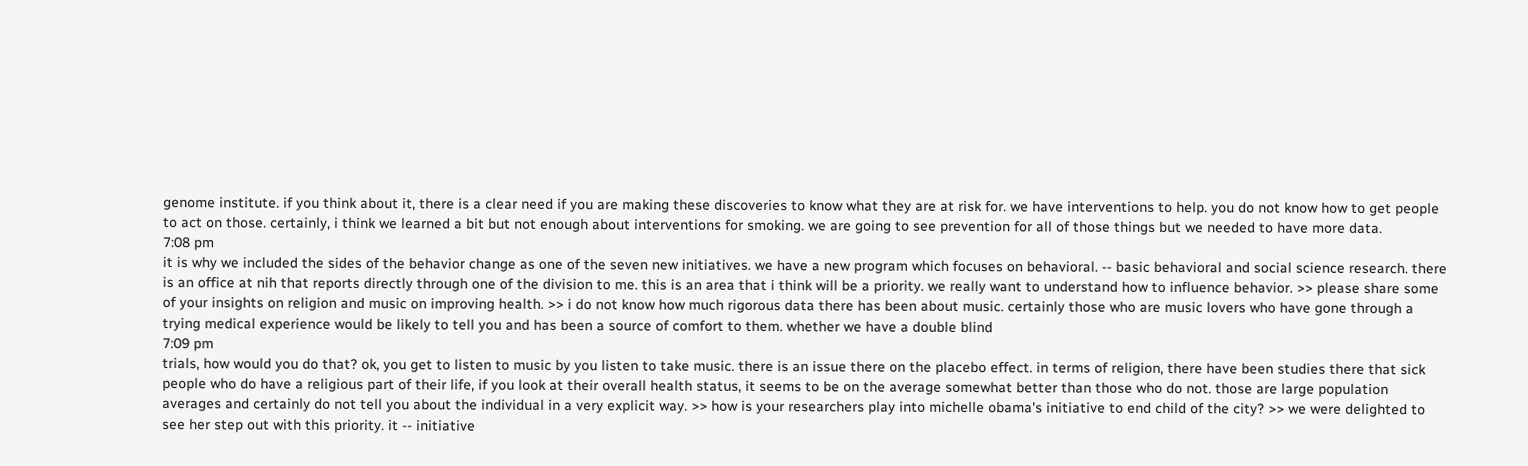genome institute. if you think about it, there is a clear need if you are making these discoveries to know what they are at risk for. we have interventions to help. you do not know how to get people to act on those. certainly, i think we learned a bit but not enough about interventions for smoking. we are going to see prevention for all of those things but we needed to have more data.
7:08 pm
it is why we included the sides of the behavior change as one of the seven new initiatives. we have a new program which focuses on behavioral. -- basic behavioral and social science research. there is an office at nih that reports directly through one of the division to me. this is an area that i think will be a priority. we really want to understand how to influence behavior. >> please share some of your insights on religion and music on improving health. >> i do not know how much rigorous data there has been about music. certainly those who are music lovers who have gone through a trying medical experience would be likely to tell you and has been a source of comfort to them. whether we have a double blind
7:09 pm
trials, how would you do that? ok, you get to listen to music by you listen to take music. there is an issue there on the placebo effect. in terms of religion, there have been studies there that sick people who do have a religious part of their life, if you look at their overall health status, it seems to be on the average somewhat better than those who do not. those are large population averages and certainly do not tell you about the individual in a very explicit way. >> how is your researchers play into michelle obama's initiative to end child of the city? >> we were delighted to see her step out with this priority. it -- initiative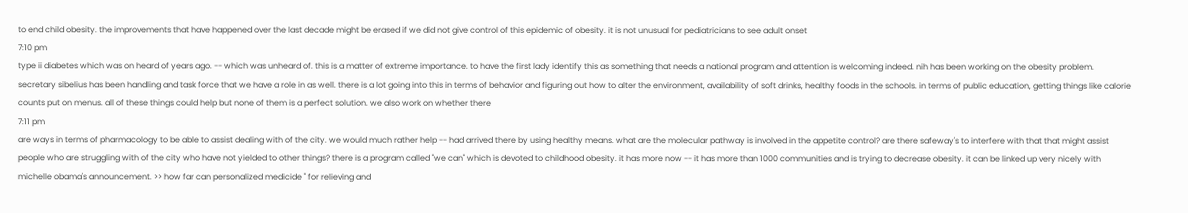to end child obesity. the improvements that have happened over the last decade might be erased if we did not give control of this epidemic of obesity. it is not unusual for pediatricians to see adult onset
7:10 pm
type ii diabetes which was on heard of years ago. -- which was unheard of. this is a matter of extreme importance. to have the first lady identify this as something that needs a national program and attention is welcoming indeed. nih has been working on the obesity problem. secretary sibelius has been handling and task force that we have a role in as well. there is a lot going into this in terms of behavior and figuring out how to alter the environment, availability of soft drinks, healthy foods in the schools. in terms of public education, getting things like calorie counts put on menus. all of these things could help but none of them is a perfect solution. we also work on whether there
7:11 pm
are ways in terms of pharmacology to be able to assist dealing with of the city. we would much rather help -- had arrived there by using healthy means. what are the molecular pathway is involved in the appetite control? are there safeway's to interfere with that that might assist people who are struggling with of the city who have not yielded to other things? there is a program called "we can" which is devoted to childhood obesity. it has more now -- it has more than 1000 communities and is trying to decrease obesity. it can be linked up very nicely with michelle obama's announcement. >> how far can personalized medicide " for relieving and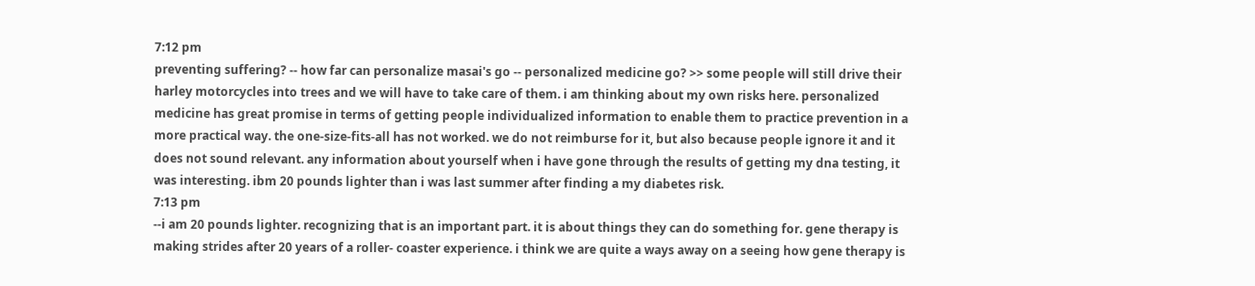7:12 pm
preventing suffering? -- how far can personalize masai's go -- personalized medicine go? >> some people will still drive their harley motorcycles into trees and we will have to take care of them. i am thinking about my own risks here. personalized medicine has great promise in terms of getting people individualized information to enable them to practice prevention in a more practical way. the one-size-fits-all has not worked. we do not reimburse for it, but also because people ignore it and it does not sound relevant. any information about yourself when i have gone through the results of getting my dna testing, it was interesting. ibm 20 pounds lighter than i was last summer after finding a my diabetes risk.
7:13 pm
--i am 20 pounds lighter. recognizing that is an important part. it is about things they can do something for. gene therapy is making strides after 20 years of a roller- coaster experience. i think we are quite a ways away on a seeing how gene therapy is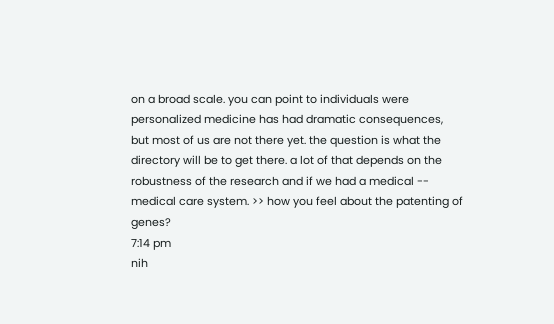on a broad scale. you can point to individuals were personalized medicine has had dramatic consequences, but most of us are not there yet. the question is what the directory will be to get there. a lot of that depends on the robustness of the research and if we had a medical -- medical care system. >> how you feel about the patenting of genes?
7:14 pm
nih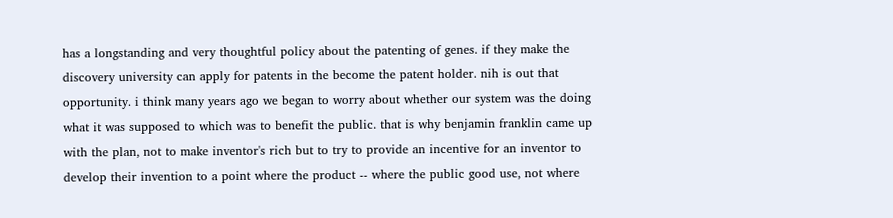has a longstanding and very thoughtful policy about the patenting of genes. if they make the discovery university can apply for patents in the become the patent holder. nih is out that opportunity. i think many years ago we began to worry about whether our system was the doing what it was supposed to which was to benefit the public. that is why benjamin franklin came up with the plan, not to make inventor's rich but to try to provide an incentive for an inventor to develop their invention to a point where the product -- where the public good use, not where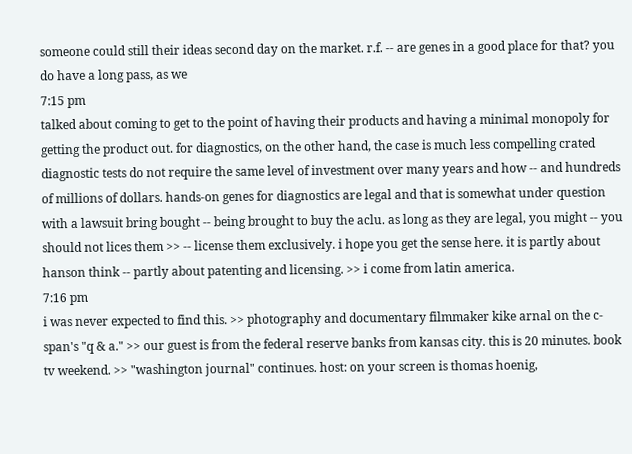someone could still their ideas second day on the market. r.f. -- are genes in a good place for that? you do have a long pass, as we
7:15 pm
talked about coming to get to the point of having their products and having a minimal monopoly for getting the product out. for diagnostics, on the other hand, the case is much less compelling crated diagnostic tests do not require the same level of investment over many years and how -- and hundreds of millions of dollars. hands-on genes for diagnostics are legal and that is somewhat under question with a lawsuit bring bought -- being brought to buy the aclu. as long as they are legal, you might -- you should not lices them >> -- license them exclusively. i hope you get the sense here. it is partly about hanson think -- partly about patenting and licensing. >> i come from latin america.
7:16 pm
i was never expected to find this. >> photography and documentary filmmaker kike arnal on the c- span's "q & a." >> our guest is from the federal reserve banks from kansas city. this is 20 minutes. book tv weekend. >> "washington journal" continues. host: on your screen is thomas hoenig,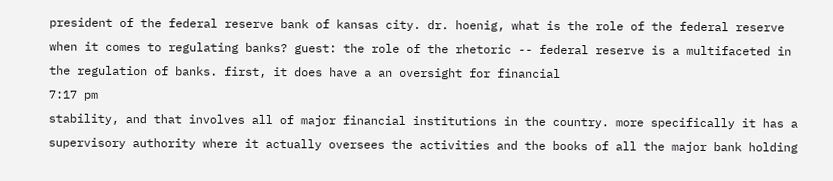president of the federal reserve bank of kansas city. dr. hoenig, what is the role of the federal reserve when it comes to regulating banks? guest: the role of the rhetoric -- federal reserve is a multifaceted in the regulation of banks. first, it does have a an oversight for financial
7:17 pm
stability, and that involves all of major financial institutions in the country. more specifically it has a supervisory authority where it actually oversees the activities and the books of all the major bank holding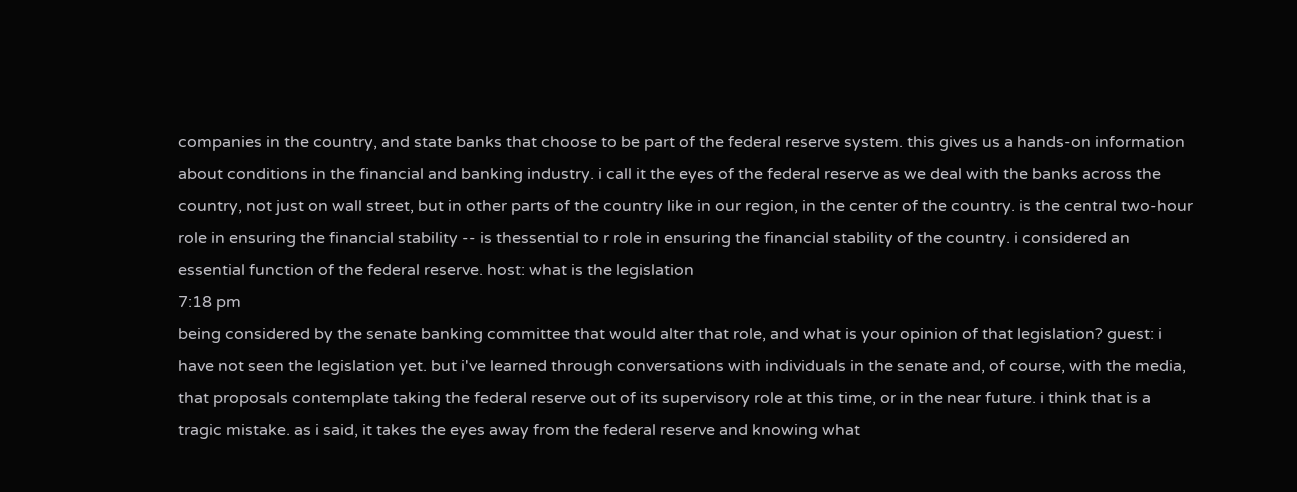companies in the country, and state banks that choose to be part of the federal reserve system. this gives us a hands-on information about conditions in the financial and banking industry. i call it the eyes of the federal reserve as we deal with the banks across the country, not just on wall street, but in other parts of the country like in our region, in the center of the country. is the central two-hour role in ensuring the financial stability -- is thessential to r role in ensuring the financial stability of the country. i considered an essential function of the federal reserve. host: what is the legislation
7:18 pm
being considered by the senate banking committee that would alter that role, and what is your opinion of that legislation? guest: i have not seen the legislation yet. but i've learned through conversations with individuals in the senate and, of course, with the media, that proposals contemplate taking the federal reserve out of its supervisory role at this time, or in the near future. i think that is a tragic mistake. as i said, it takes the eyes away from the federal reserve and knowing what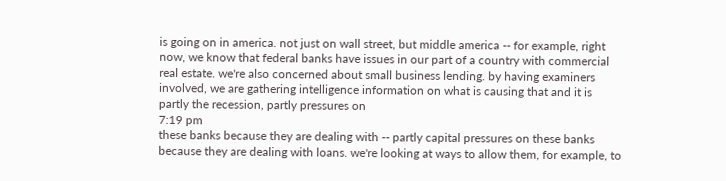is going on in america. not just on wall street, but middle america -- for example, right now, we know that federal banks have issues in our part of a country with commercial real estate. we're also concerned about small business lending. by having examiners involved, we are gathering intelligence information on what is causing that and it is partly the recession, partly pressures on
7:19 pm
these banks because they are dealing with -- partly capital pressures on these banks because they are dealing with loans. we're looking at ways to allow them, for example, to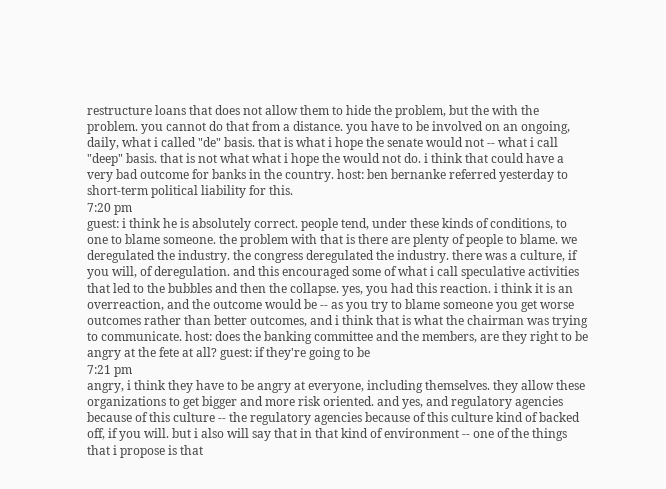restructure loans that does not allow them to hide the problem, but the with the problem. you cannot do that from a distance. you have to be involved on an ongoing, daily, what i called "de" basis. that is what i hope the senate would not -- what i call "deep" basis. that is not what what i hope the would not do. i think that could have a very bad outcome for banks in the country. host: ben bernanke referred yesterday to short-term political liability for this.
7:20 pm
guest: i think he is absolutely correct. people tend, under these kinds of conditions, to one to blame someone. the problem with that is there are plenty of people to blame. we deregulated the industry. the congress deregulated the industry. there was a culture, if you will, of deregulation. and this encouraged some of what i call speculative activities that led to the bubbles and then the collapse. yes, you had this reaction. i think it is an overreaction, and the outcome would be -- as you try to blame someone you get worse outcomes rather than better outcomes, and i think that is what the chairman was trying to communicate. host: does the banking committee and the members, are they right to be angry at the fete at all? guest: if they're going to be
7:21 pm
angry, i think they have to be angry at everyone, including themselves. they allow these organizations to get bigger and more risk oriented. and yes, and regulatory agencies because of this culture -- the regulatory agencies because of this culture kind of backed off, if you will. but i also will say that in that kind of environment -- one of the things that i propose is that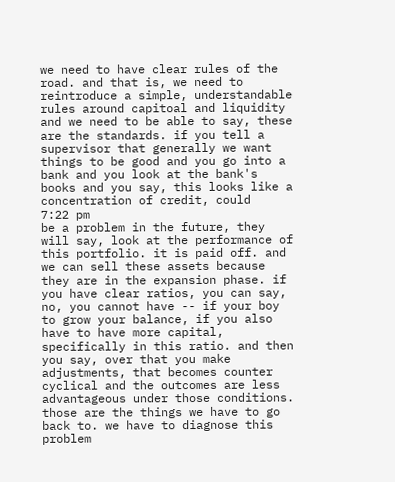we need to have clear rules of the road. and that is, we need to reintroduce a simple, understandable rules around capitoal and liquidity and we need to be able to say, these are the standards. if you tell a supervisor that generally we want things to be good and you go into a bank and you look at the bank's books and you say, this looks like a concentration of credit, could
7:22 pm
be a problem in the future, they will say, look at the performance of this portfolio. it is paid off. and we can sell these assets because they are in the expansion phase. if you have clear ratios, you can say, no, you cannot have -- if your boy to grow your balance, if you also have to have more capital, specifically in this ratio. and then you say, over that you make adjustments, that becomes counter cyclical and the outcomes are less advantageous under those conditions. those are the things we have to go back to. we have to diagnose this problem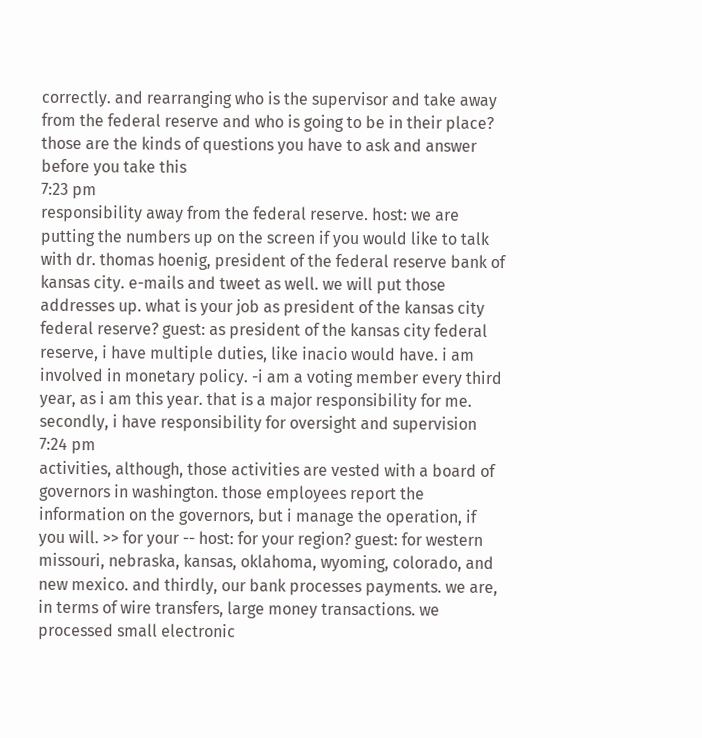correctly. and rearranging who is the supervisor and take away from the federal reserve and who is going to be in their place? those are the kinds of questions you have to ask and answer before you take this
7:23 pm
responsibility away from the federal reserve. host: we are putting the numbers up on the screen if you would like to talk with dr. thomas hoenig, president of the federal reserve bank of kansas city. e-mails and tweet as well. we will put those addresses up. what is your job as president of the kansas city federal reserve? guest: as president of the kansas city federal reserve, i have multiple duties, like inacio would have. i am involved in monetary policy. -i am a voting member every third year, as i am this year. that is a major responsibility for me. secondly, i have responsibility for oversight and supervision
7:24 pm
activities, although, those activities are vested with a board of governors in washington. those employees report the information on the governors, but i manage the operation, if you will. >> for your -- host: for your region? guest: for western missouri, nebraska, kansas, oklahoma, wyoming, colorado, and new mexico. and thirdly, our bank processes payments. we are, in terms of wire transfers, large money transactions. we processed small electronic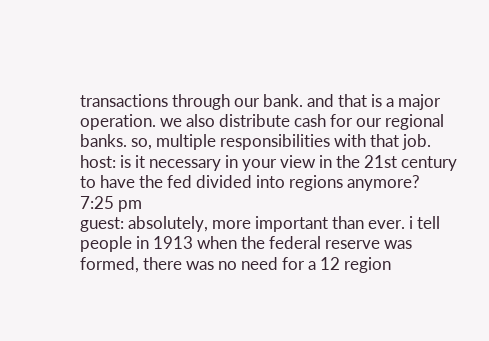transactions through our bank. and that is a major operation. we also distribute cash for our regional banks. so, multiple responsibilities with that job. host: is it necessary in your view in the 21st century to have the fed divided into regions anymore?
7:25 pm
guest: absolutely, more important than ever. i tell people in 1913 when the federal reserve was formed, there was no need for a 12 region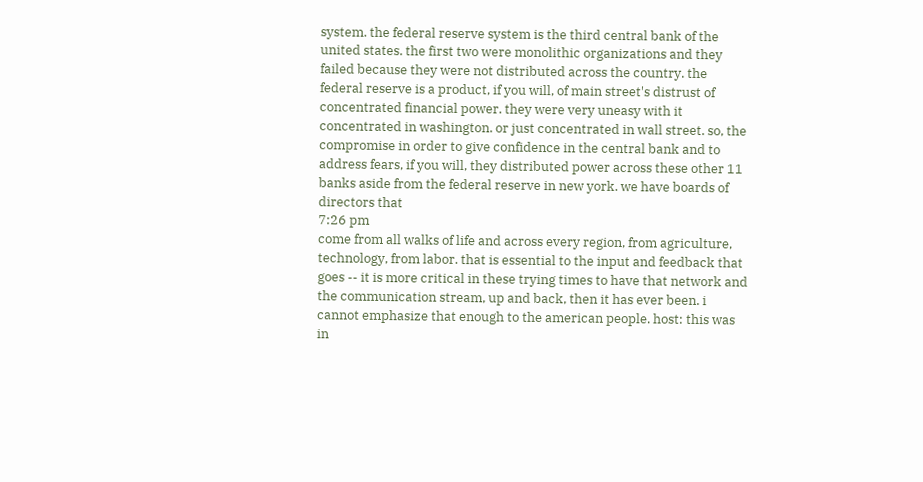system. the federal reserve system is the third central bank of the united states. the first two were monolithic organizations and they failed because they were not distributed across the country. the federal reserve is a product, if you will, of main street's distrust of concentrated financial power. they were very uneasy with it concentrated in washington. or just concentrated in wall street. so, the compromise in order to give confidence in the central bank and to address fears, if you will, they distributed power across these other 11 banks aside from the federal reserve in new york. we have boards of directors that
7:26 pm
come from all walks of life and across every region, from agriculture, technology, from labor. that is essential to the input and feedback that goes -- it is more critical in these trying times to have that network and the communication stream, up and back, then it has ever been. i cannot emphasize that enough to the american people. host: this was in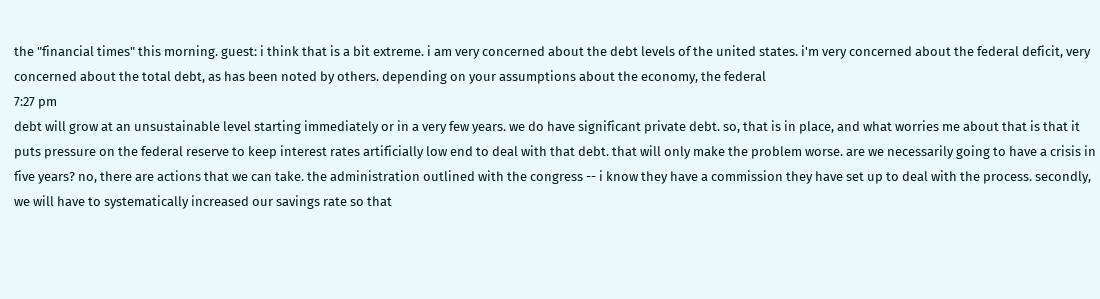the "financial times" this morning. guest: i think that is a bit extreme. i am very concerned about the debt levels of the united states. i'm very concerned about the federal deficit, very concerned about the total debt, as has been noted by others. depending on your assumptions about the economy, the federal
7:27 pm
debt will grow at an unsustainable level starting immediately or in a very few years. we do have significant private debt. so, that is in place, and what worries me about that is that it puts pressure on the federal reserve to keep interest rates artificially low end to deal with that debt. that will only make the problem worse. are we necessarily going to have a crisis in five years? no, there are actions that we can take. the administration outlined with the congress -- i know they have a commission they have set up to deal with the process. secondly, we will have to systematically increased our savings rate so that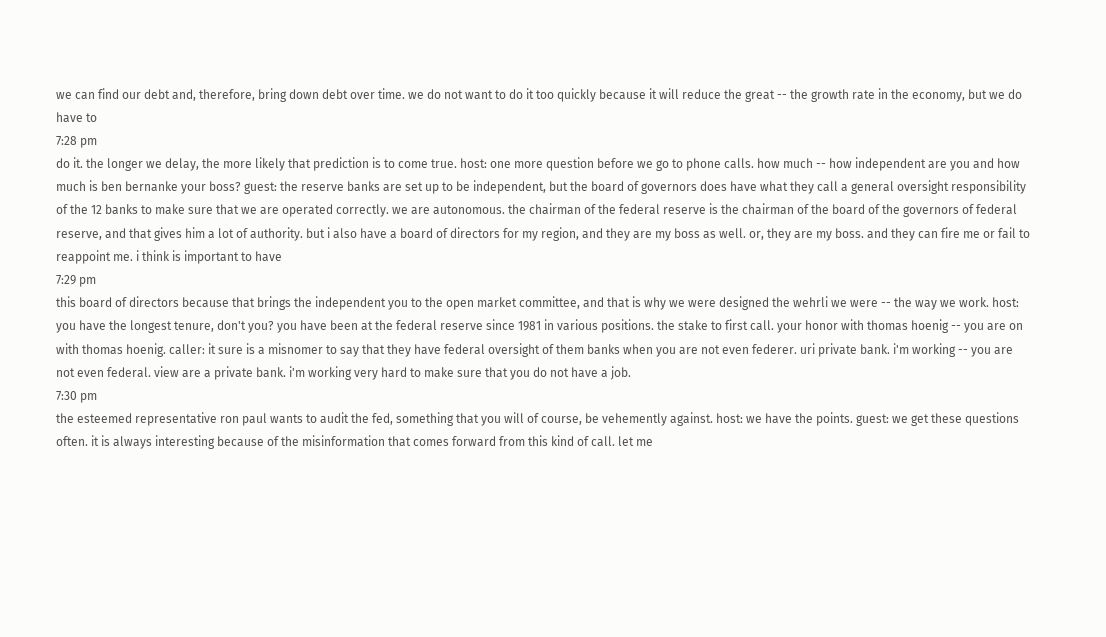we can find our debt and, therefore, bring down debt over time. we do not want to do it too quickly because it will reduce the great -- the growth rate in the economy, but we do have to
7:28 pm
do it. the longer we delay, the more likely that prediction is to come true. host: one more question before we go to phone calls. how much -- how independent are you and how much is ben bernanke your boss? guest: the reserve banks are set up to be independent, but the board of governors does have what they call a general oversight responsibility of the 12 banks to make sure that we are operated correctly. we are autonomous. the chairman of the federal reserve is the chairman of the board of the governors of federal reserve, and that gives him a lot of authority. but i also have a board of directors for my region, and they are my boss as well. or, they are my boss. and they can fire me or fail to reappoint me. i think is important to have
7:29 pm
this board of directors because that brings the independent you to the open market committee, and that is why we were designed the wehrli we were -- the way we work. host: you have the longest tenure, don't you? you have been at the federal reserve since 1981 in various positions. the stake to first call. your honor with thomas hoenig -- you are on with thomas hoenig. caller: it sure is a misnomer to say that they have federal oversight of them banks when you are not even federer. uri private bank. i'm working -- you are not even federal. view are a private bank. i'm working very hard to make sure that you do not have a job.
7:30 pm
the esteemed representative ron paul wants to audit the fed, something that you will of course, be vehemently against. host: we have the points. guest: we get these questions often. it is always interesting because of the misinformation that comes forward from this kind of call. let me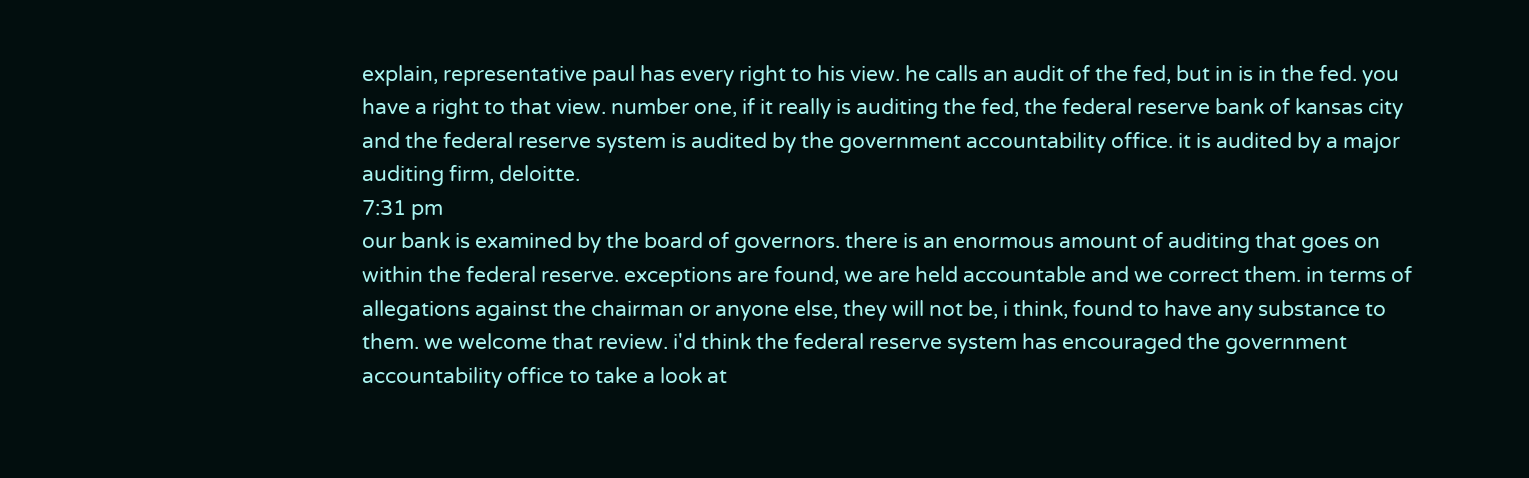explain, representative paul has every right to his view. he calls an audit of the fed, but in is in the fed. you have a right to that view. number one, if it really is auditing the fed, the federal reserve bank of kansas city and the federal reserve system is audited by the government accountability office. it is audited by a major auditing firm, deloitte.
7:31 pm
our bank is examined by the board of governors. there is an enormous amount of auditing that goes on within the federal reserve. exceptions are found, we are held accountable and we correct them. in terms of allegations against the chairman or anyone else, they will not be, i think, found to have any substance to them. we welcome that review. i'd think the federal reserve system has encouraged the government accountability office to take a look at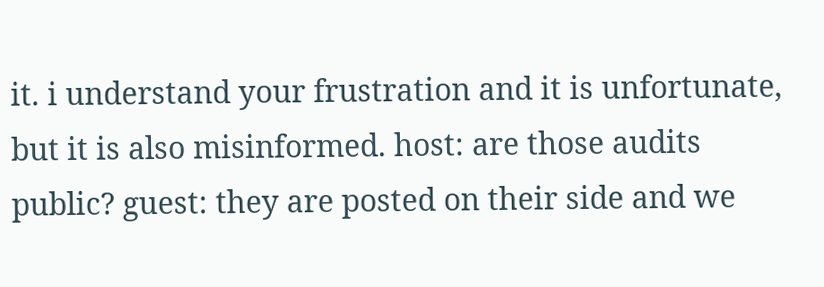it. i understand your frustration and it is unfortunate, but it is also misinformed. host: are those audits public? guest: they are posted on their side and we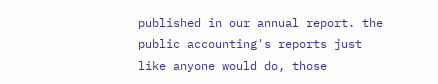published in our annual report. the public accounting's reports just like anyone would do, those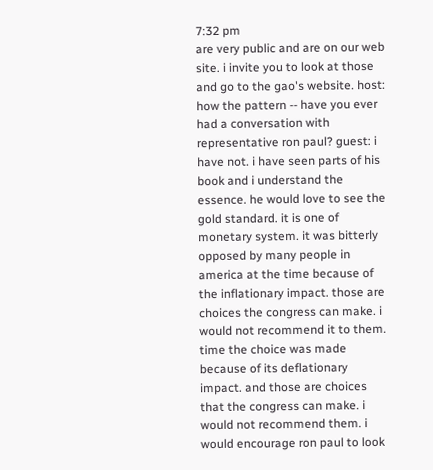7:32 pm
are very public and are on our web site. i invite you to look at those and go to the gao's website. host: how the pattern -- have you ever had a conversation with representative ron paul? guest: i have not. i have seen parts of his book and i understand the essence. he would love to see the gold standard. it is one of monetary system. it was bitterly opposed by many people in america at the time because of the inflationary impact. those are choices the congress can make. i would not recommend it to them. time the choice was made because of its deflationary impact. and those are choices that the congress can make. i would not recommend them. i would encourage ron paul to look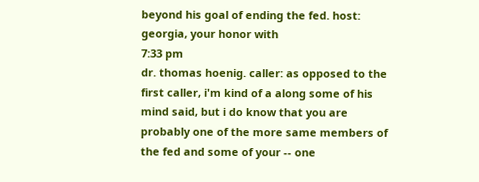beyond his goal of ending the fed. host: georgia, your honor with
7:33 pm
dr. thomas hoenig. caller: as opposed to the first caller, i'm kind of a along some of his mind said, but i do know that you are probably one of the more same members of the fed and some of your -- one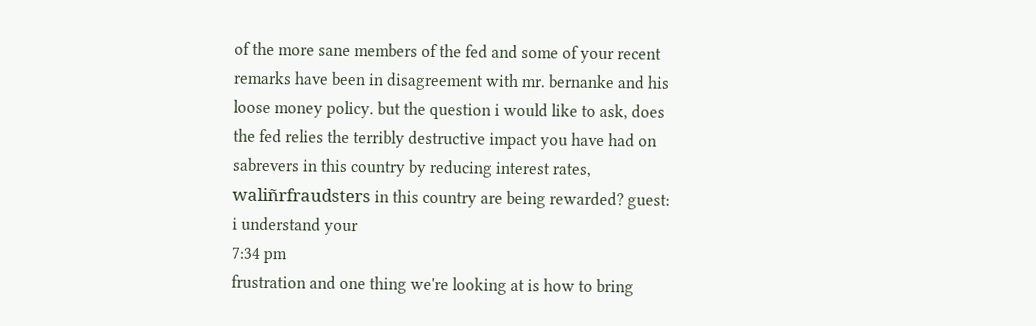of the more sane members of the fed and some of your recent remarks have been in disagreement with mr. bernanke and his loose money policy. but the question i would like to ask, does the fed relies the terribly destructive impact you have had on sabrevers in this country by reducing interest rates, waliñrfraudsters in this country are being rewarded? guest: i understand your
7:34 pm
frustration and one thing we're looking at is how to bring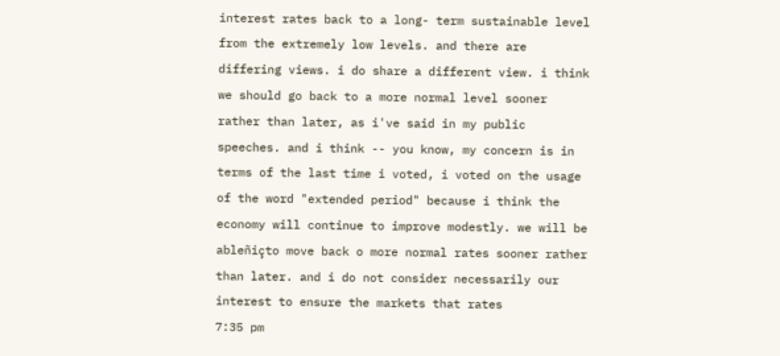interest rates back to a long- term sustainable level from the extremely low levels. and there are differing views. i do share a different view. i think we should go back to a more normal level sooner rather than later, as i've said in my public speeches. and i think -- you know, my concern is in terms of the last time i voted, i voted on the usage of the word "extended period" because i think the economy will continue to improve modestly. we will be ableñiçto move back o more normal rates sooner rather than later. and i do not consider necessarily our interest to ensure the markets that rates
7:35 pm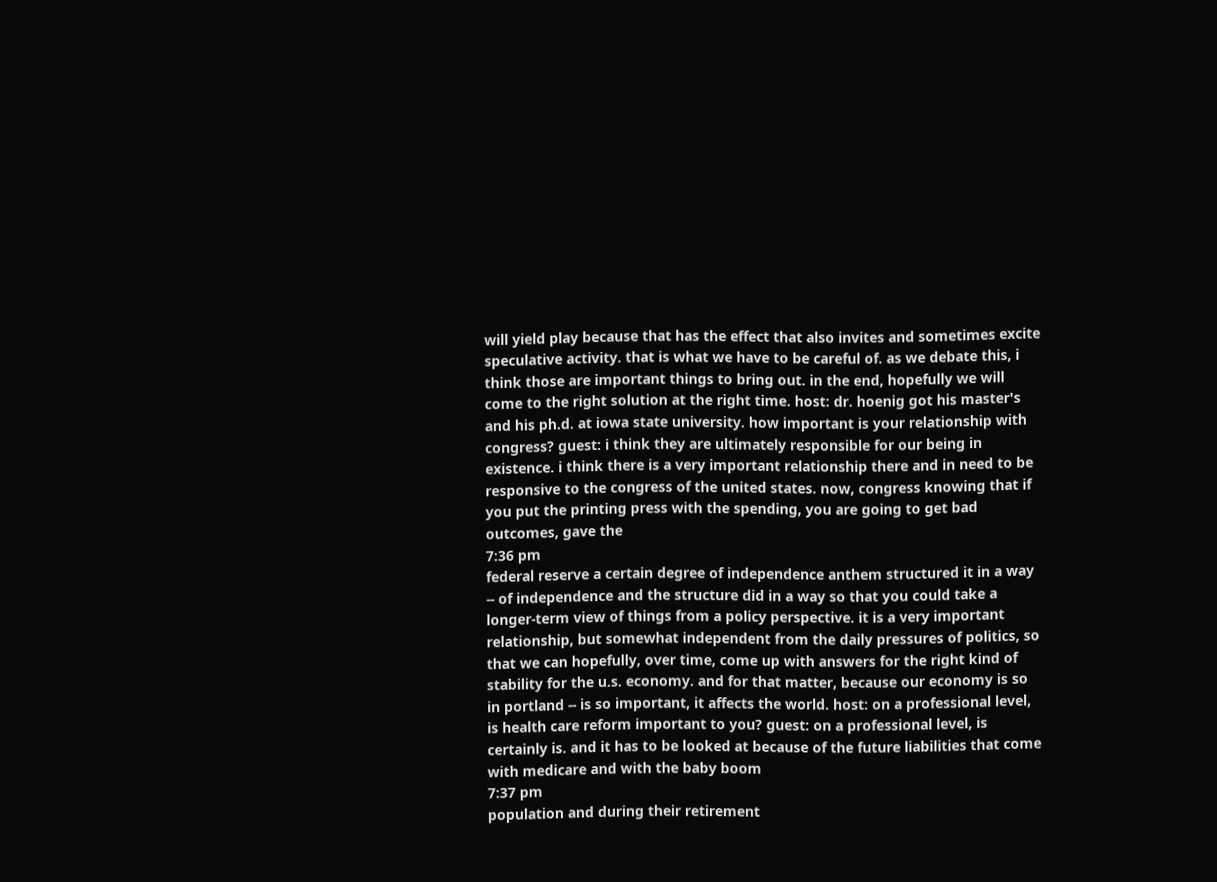will yield play because that has the effect that also invites and sometimes excite speculative activity. that is what we have to be careful of. as we debate this, i think those are important things to bring out. in the end, hopefully we will come to the right solution at the right time. host: dr. hoenig got his master's and his ph.d. at iowa state university. how important is your relationship with congress? guest: i think they are ultimately responsible for our being in existence. i think there is a very important relationship there and in need to be responsive to the congress of the united states. now, congress knowing that if you put the printing press with the spending, you are going to get bad outcomes, gave the
7:36 pm
federal reserve a certain degree of independence anthem structured it in a way -- of independence and the structure did in a way so that you could take a longer-term view of things from a policy perspective. it is a very important relationship, but somewhat independent from the daily pressures of politics, so that we can hopefully, over time, come up with answers for the right kind of stability for the u.s. economy. and for that matter, because our economy is so in portland -- is so important, it affects the world. host: on a professional level, is health care reform important to you? guest: on a professional level, is certainly is. and it has to be looked at because of the future liabilities that come with medicare and with the baby boom
7:37 pm
population and during their retirement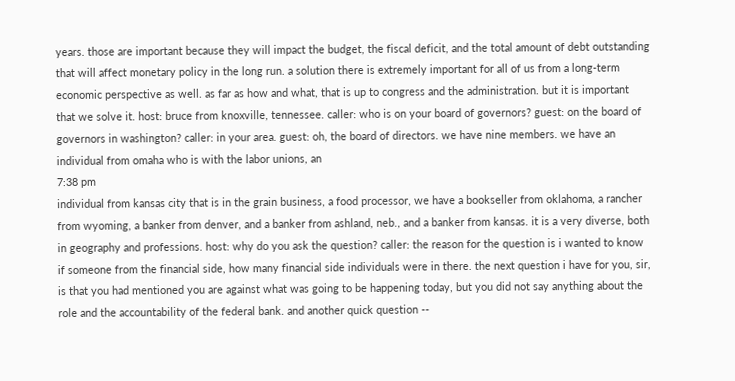years. those are important because they will impact the budget, the fiscal deficit, and the total amount of debt outstanding that will affect monetary policy in the long run. a solution there is extremely important for all of us from a long-term economic perspective as well. as far as how and what, that is up to congress and the administration. but it is important that we solve it. host: bruce from knoxville, tennessee. caller: who is on your board of governors? guest: on the board of governors in washington? caller: in your area. guest: oh, the board of directors. we have nine members. we have an individual from omaha who is with the labor unions, an
7:38 pm
individual from kansas city that is in the grain business, a food processor, we have a bookseller from oklahoma, a rancher from wyoming, a banker from denver, and a banker from ashland, neb., and a banker from kansas. it is a very diverse, both in geography and professions. host: why do you ask the question? caller: the reason for the question is i wanted to know if someone from the financial side, how many financial side individuals were in there. the next question i have for you, sir, is that you had mentioned you are against what was going to be happening today, but you did not say anything about the role and the accountability of the federal bank. and another quick question --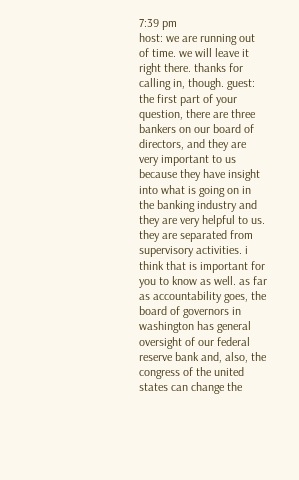7:39 pm
host: we are running out of time. we will leave it right there. thanks for calling in, though. guest: the first part of your question, there are three bankers on our board of directors, and they are very important to us because they have insight into what is going on in the banking industry and they are very helpful to us. they are separated from supervisory activities. i think that is important for you to know as well. as far as accountability goes, the board of governors in washington has general oversight of our federal reserve bank and, also, the congress of the united states can change the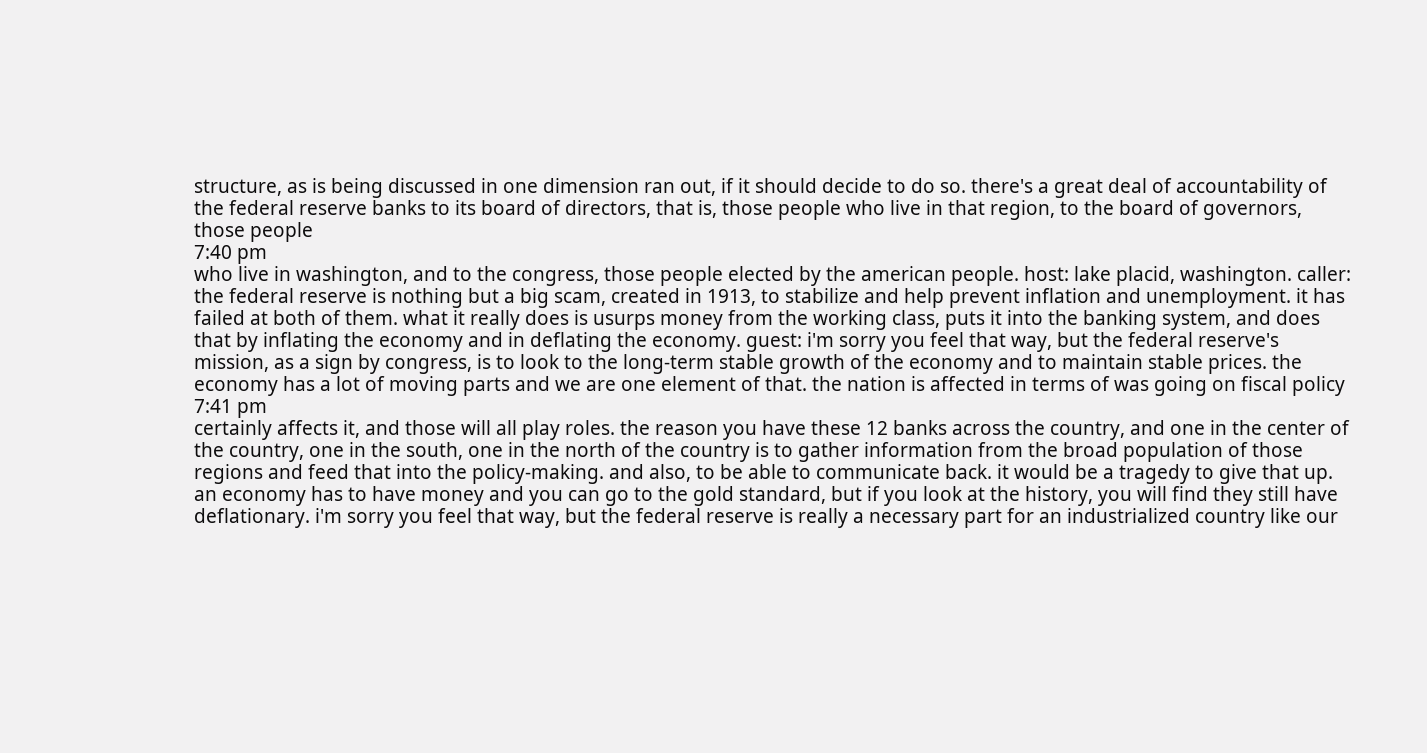structure, as is being discussed in one dimension ran out, if it should decide to do so. there's a great deal of accountability of the federal reserve banks to its board of directors, that is, those people who live in that region, to the board of governors, those people
7:40 pm
who live in washington, and to the congress, those people elected by the american people. host: lake placid, washington. caller: the federal reserve is nothing but a big scam, created in 1913, to stabilize and help prevent inflation and unemployment. it has failed at both of them. what it really does is usurps money from the working class, puts it into the banking system, and does that by inflating the economy and in deflating the economy. guest: i'm sorry you feel that way, but the federal reserve's mission, as a sign by congress, is to look to the long-term stable growth of the economy and to maintain stable prices. the economy has a lot of moving parts and we are one element of that. the nation is affected in terms of was going on fiscal policy
7:41 pm
certainly affects it, and those will all play roles. the reason you have these 12 banks across the country, and one in the center of the country, one in the south, one in the north of the country is to gather information from the broad population of those regions and feed that into the policy-making. and also, to be able to communicate back. it would be a tragedy to give that up. an economy has to have money and you can go to the gold standard, but if you look at the history, you will find they still have deflationary. i'm sorry you feel that way, but the federal reserve is really a necessary part for an industrialized country like our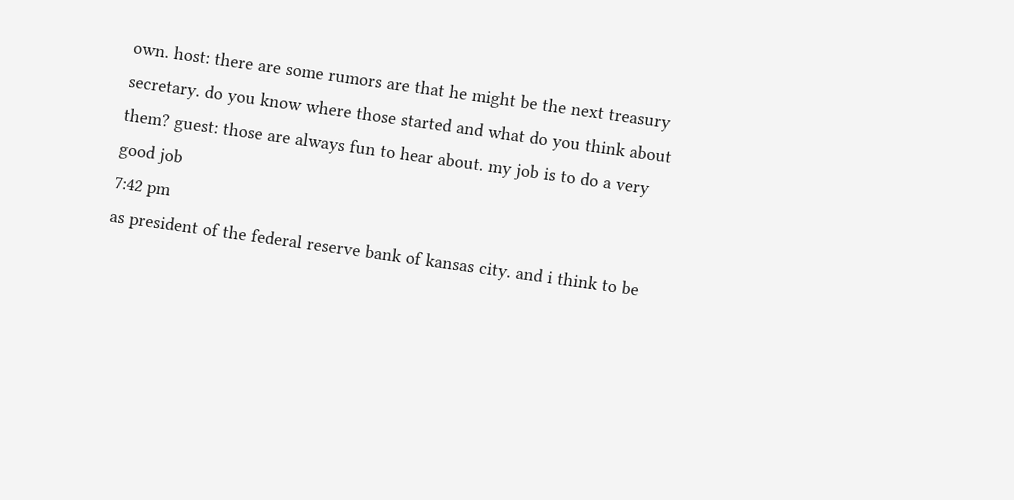own. host: there are some rumors are that he might be the next treasury secretary. do you know where those started and what do you think about them? guest: those are always fun to hear about. my job is to do a very good job
7:42 pm
as president of the federal reserve bank of kansas city. and i think to be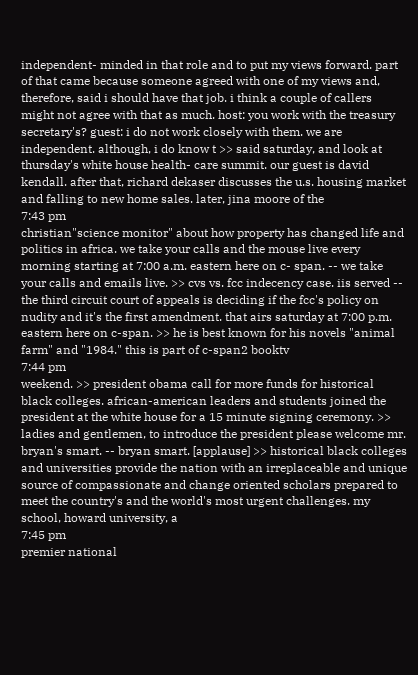independent- minded in that role and to put my views forward. part of that came because someone agreed with one of my views and, therefore, said i should have that job. i think a couple of callers might not agree with that as much. host: you work with the treasury secretary's? guest: i do not work closely with them. we are independent. although, i do know t >> said saturday, and look at thursday's white house health- care summit. our guest is david kendall. after that, richard dekaser discusses the u.s. housing market and falling to new home sales. later, jina moore of the
7:43 pm
christian"science monitor" about how property has changed life and politics in africa. we take your calls and the mouse live every morning starting at 7:00 a.m. eastern here on c- span. -- we take your calls and emails live. >> cvs vs. fcc indecency case. iis served -- the third circuit court of appeals is deciding if the fcc's policy on nudity and it's the first amendment. that airs saturday at 7:00 p.m. eastern here on c-span. >> he is best known for his novels "animal farm" and "1984." this is part of c-span2 booktv
7:44 pm
weekend. >> president obama call for more funds for historical black colleges. african-american leaders and students joined the president at the white house for a 15 minute signing ceremony. >> ladies and gentlemen, to introduce the president please welcome mr. bryan's smart. -- bryan smart. [applause] >> historical black colleges and universities provide the nation with an irreplaceable and unique source of compassionate and change oriented scholars prepared to meet the country's and the world's most urgent challenges. my school, howard university, a
7:45 pm
premier national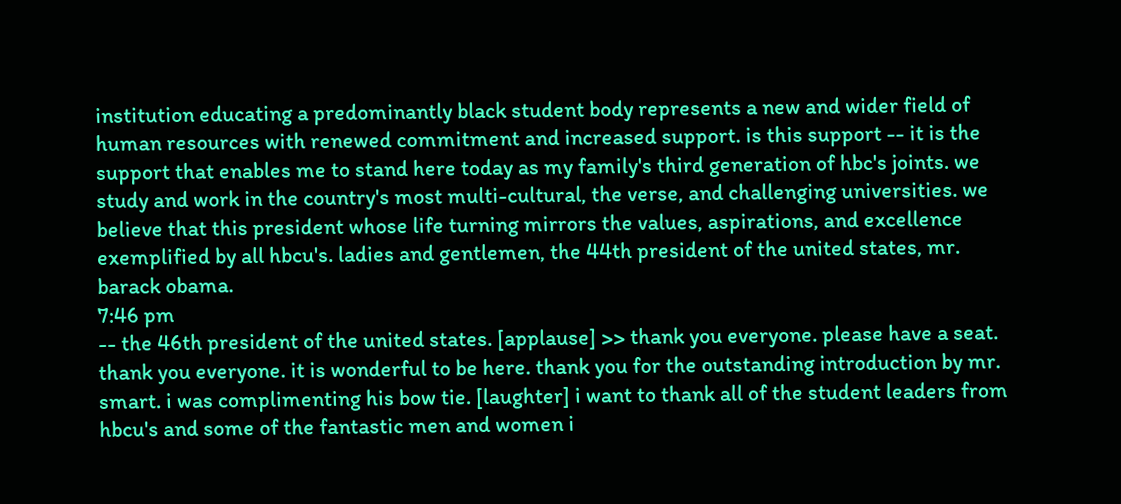institution educating a predominantly black student body represents a new and wider field of human resources with renewed commitment and increased support. is this support -- it is the support that enables me to stand here today as my family's third generation of hbc's joints. we study and work in the country's most multi-cultural, the verse, and challenging universities. we believe that this president whose life turning mirrors the values, aspirations, and excellence exemplified by all hbcu's. ladies and gentlemen, the 44th president of the united states, mr. barack obama.
7:46 pm
-- the 46th president of the united states. [applause] >> thank you everyone. please have a seat. thank you everyone. it is wonderful to be here. thank you for the outstanding introduction by mr. smart. i was complimenting his bow tie. [laughter] i want to thank all of the student leaders from hbcu's and some of the fantastic men and women i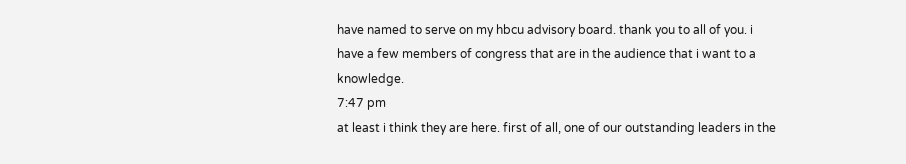have named to serve on my hbcu advisory board. thank you to all of you. i have a few members of congress that are in the audience that i want to a knowledge.
7:47 pm
at least i think they are here. first of all, one of our outstanding leaders in the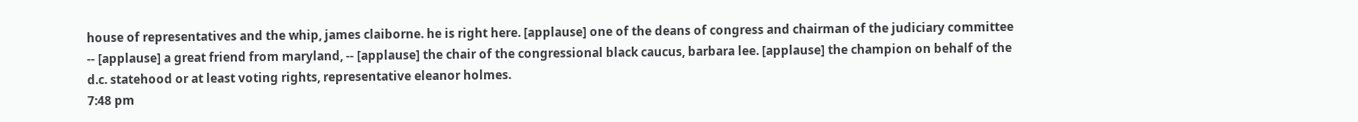house of representatives and the whip, james claiborne. he is right here. [applause] one of the deans of congress and chairman of the judiciary committee -- [applause] a great friend from maryland, -- [applause] the chair of the congressional black caucus, barbara lee. [applause] the champion on behalf of the d.c. statehood or at least voting rights, representative eleanor holmes.
7:48 pm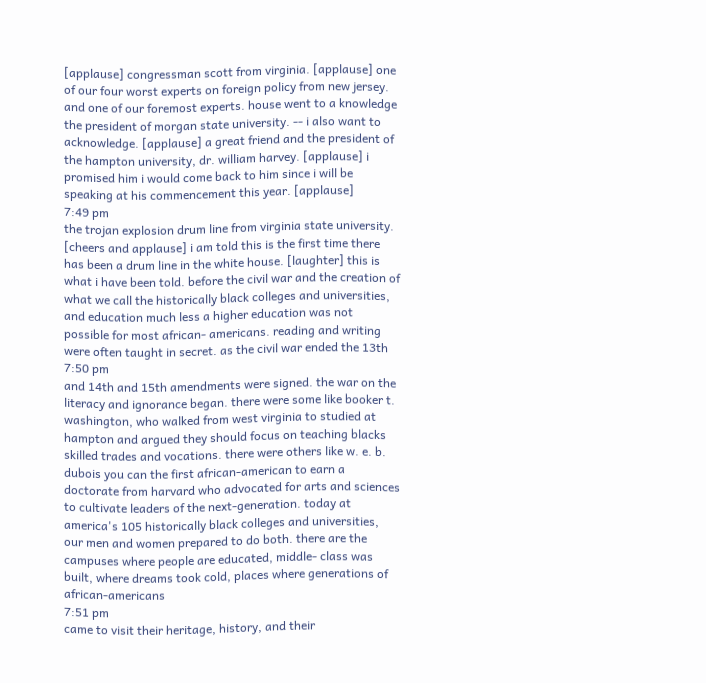[applause] congressman scott from virginia. [applause] one of our four worst experts on foreign policy from new jersey. and one of our foremost experts. house went to a knowledge the president of morgan state university. -- i also want to acknowledge. [applause] a great friend and the president of the hampton university, dr. william harvey. [applause] i promised him i would come back to him since i will be speaking at his commencement this year. [applause]
7:49 pm
the trojan explosion drum line from virginia state university. [cheers and applause] i am told this is the first time there has been a drum line in the white house. [laughter] this is what i have been told. before the civil war and the creation of what we call the historically black colleges and universities, and education much less a higher education was not possible for most african- americans. reading and writing were often taught in secret. as the civil war ended the 13th
7:50 pm
and 14th and 15th amendments were signed. the war on the literacy and ignorance began. there were some like booker t. washington, who walked from west virginia to studied at hampton and argued they should focus on teaching blacks skilled trades and vocations. there were others like w. e. b. dubois you can the first african-american to earn a doctorate from harvard who advocated for arts and sciences to cultivate leaders of the next-generation. today at america's 105 historically black colleges and universities, our men and women prepared to do both. there are the campuses where people are educated, middle- class was built, where dreams took cold, places where generations of african-americans
7:51 pm
came to visit their heritage, history, and their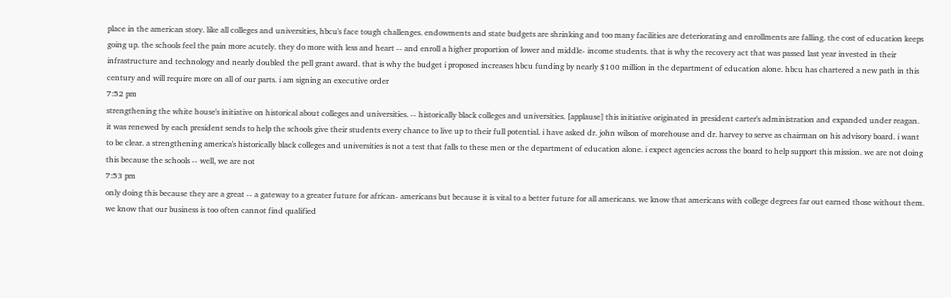place in the american story. like all colleges and universities, hbcu's face tough challenges. endowments and state budgets are shrinking and too many facilities are deteriorating and enrollments are falling. the cost of education keeps going up. the schools feel the pain more acutely. they do more with less and heart -- and enroll a higher proportion of lower and middle- income students. that is why the recovery act that was passed last year invested in their infrastructure and technology and nearly doubled the pell grant award. that is why the budget i proposed increases hbcu funding by nearly $100 million in the department of education alone. hbcu has chartered a new path in this century and will require more on all of our parts. i am signing an executive order
7:52 pm
strengthening the white house's initiative on historical about colleges and universities. -- historically black colleges and universities. [applause] this initiative originated in president carter's administration and expanded under reagan. it was renewed by each president sends to help the schools give their students every chance to live up to their full potential. i have asked dr. john wilson of morehouse and dr. harvey to serve as chairman on his advisory board. i want to be clear. a strengthening america's historically black colleges and universities is not a test that falls to these men or the department of education alone. i expect agencies across the board to help support this mission. we are not doing this because the schools -- well, we are not
7:53 pm
only doing this because they are a great -- a gateway to a greater future for african- americans but because it is vital to a better future for all americans. we know that americans with college degrees far out earned those without them. we know that our business is too often cannot find qualified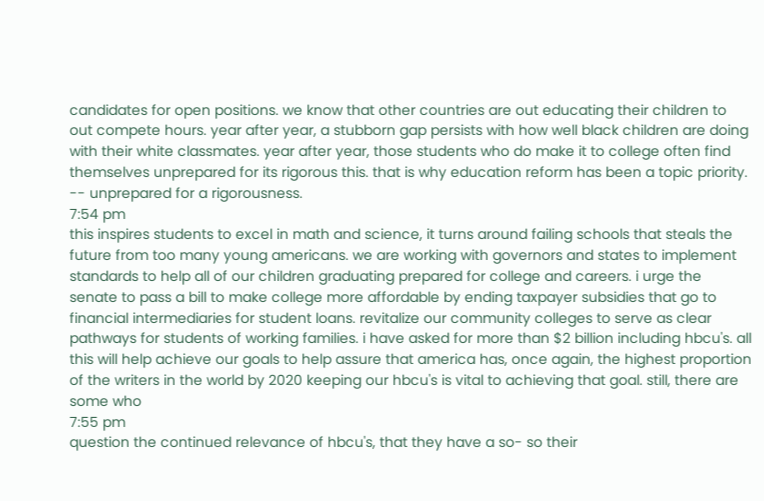candidates for open positions. we know that other countries are out educating their children to out compete hours. year after year, a stubborn gap persists with how well black children are doing with their white classmates. year after year, those students who do make it to college often find themselves unprepared for its rigorous this. that is why education reform has been a topic priority. -- unprepared for a rigorousness.
7:54 pm
this inspires students to excel in math and science, it turns around failing schools that steals the future from too many young americans. we are working with governors and states to implement standards to help all of our children graduating prepared for college and careers. i urge the senate to pass a bill to make college more affordable by ending taxpayer subsidies that go to financial intermediaries for student loans. revitalize our community colleges to serve as clear pathways for students of working families. i have asked for more than $2 billion including hbcu's. all this will help achieve our goals to help assure that america has, once again, the highest proportion of the writers in the world by 2020 keeping our hbcu's is vital to achieving that goal. still, there are some who
7:55 pm
question the continued relevance of hbcu's, that they have a so- so their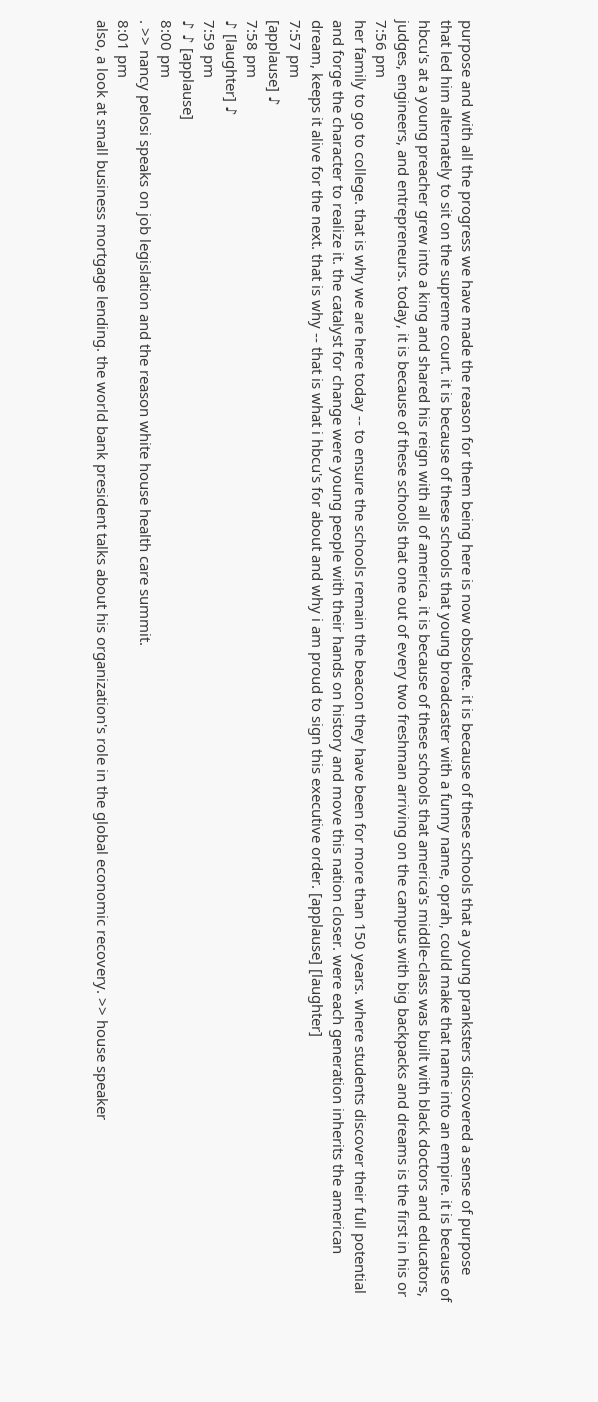purpose and with all the progress we have made the reason for them being here is now obsolete. it is because of these schools that a young pranksters discovered a sense of purpose that led him alternately to sit on the supreme court. it is because of these schools that young broadcaster with a funny name, oprah, could make that name into an empire. it is because of hbcu's at a young preacher grew into a king and shared his reign with all of america. it is because of these schools that america's middle-class was built with black doctors and educators, judges, engineers, and entrepreneurs. today, it is because of these schools that one out of every two freshman arriving on the campus with big backpacks and dreams is the first in his or
7:56 pm
her family to go to college. that is why we are here today -- to ensure the schools remain the beacon they have been for more than 150 years. where students discover their full potential and forge the character to realize it. the catalyst for change were young people with their hands on history and move this nation closer. were each generation inherits the american dream, keeps it alive for the next. that is why -- that is what i hbcu's for about and why i am proud to sign this executive order. [applause] [laughter]
7:57 pm
[applause] ♪
7:58 pm
♪ [laughter] ♪
7:59 pm
♪ ♪ [applause]
8:00 pm
. >> nancy pelosi speaks on job legislation and the reason white house health care summit.
8:01 pm
also, a look at small business mortgage lending. the world bank president talks about his organization's role in the global economic recovery. >> house speaker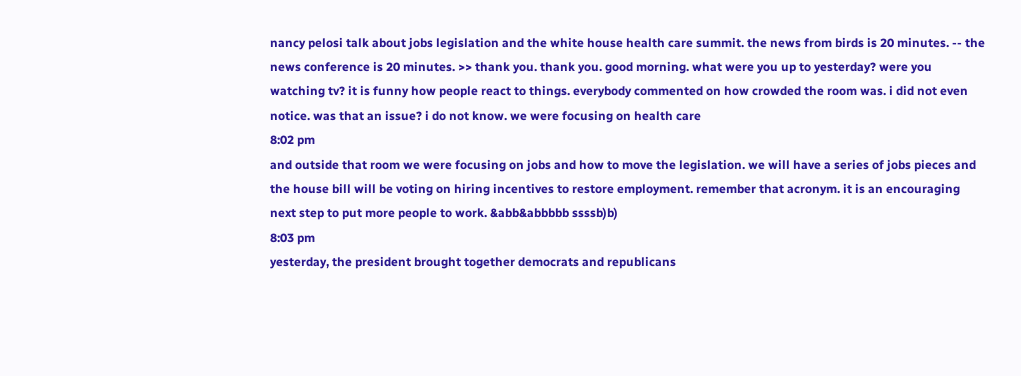nancy pelosi talk about jobs legislation and the white house health care summit. the news from birds is 20 minutes. -- the news conference is 20 minutes. >> thank you. thank you. good morning. what were you up to yesterday? were you watching tv? it is funny how people react to things. everybody commented on how crowded the room was. i did not even notice. was that an issue? i do not know. we were focusing on health care
8:02 pm
and outside that room we were focusing on jobs and how to move the legislation. we will have a series of jobs pieces and the house bill will be voting on hiring incentives to restore employment. remember that acronym. it is an encouraging next step to put more people to work. &abb&abbbbb ssssb)b)
8:03 pm
yesterday, the president brought together democrats and republicans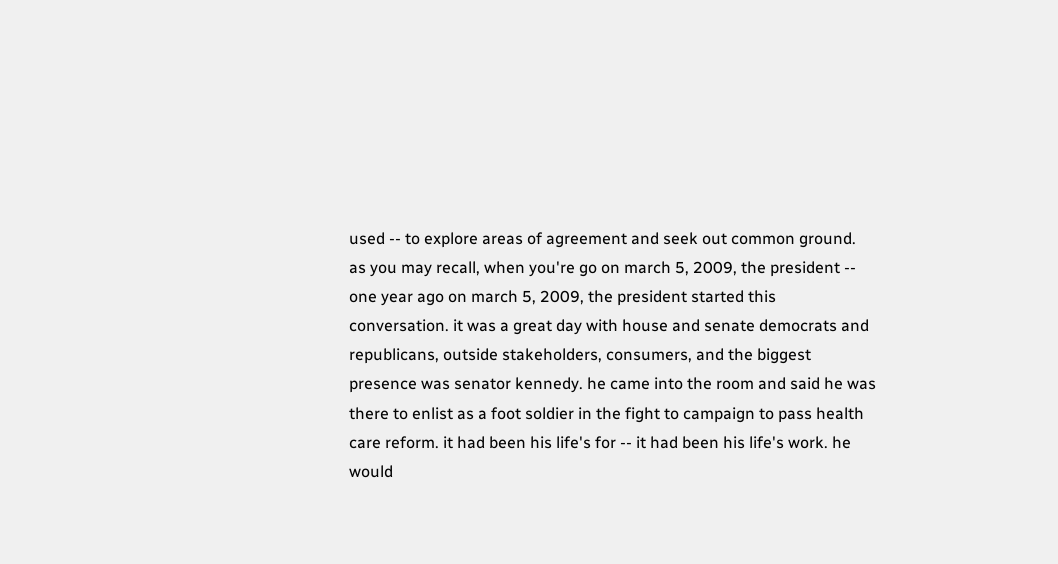used -- to explore areas of agreement and seek out common ground. as you may recall, when you're go on march 5, 2009, the president -- one year ago on march 5, 2009, the president started this conversation. it was a great day with house and senate democrats and republicans, outside stakeholders, consumers, and the biggest presence was senator kennedy. he came into the room and said he was there to enlist as a foot soldier in the fight to campaign to pass health care reform. it had been his life's for -- it had been his life's work. he would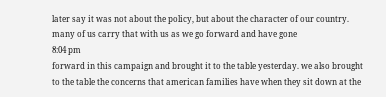later say it was not about the policy, but about the character of our country. many of us carry that with us as we go forward and have gone
8:04 pm
forward in this campaign and brought it to the table yesterday. we also brought to the table the concerns that american families have when they sit down at the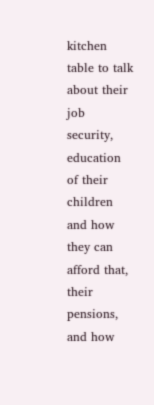kitchen table to talk about their job security, education of their children and how they can afford that, their pensions, and how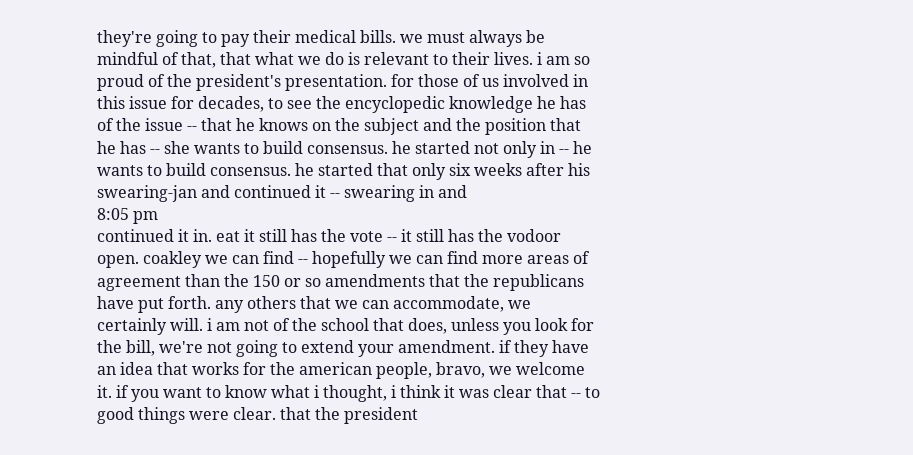they're going to pay their medical bills. we must always be mindful of that, that what we do is relevant to their lives. i am so proud of the president's presentation. for those of us involved in this issue for decades, to see the encyclopedic knowledge he has of the issue -- that he knows on the subject and the position that he has -- she wants to build consensus. he started not only in -- he wants to build consensus. he started that only six weeks after his swearing-jan and continued it -- swearing in and
8:05 pm
continued it in. eat it still has the vote -- it still has the vodoor open. coakley we can find -- hopefully we can find more areas of agreement than the 150 or so amendments that the republicans have put forth. any others that we can accommodate, we certainly will. i am not of the school that does, unless you look for the bill, we're not going to extend your amendment. if they have an idea that works for the american people, bravo, we welcome it. if you want to know what i thought, i think it was clear that -- to good things were clear. that the president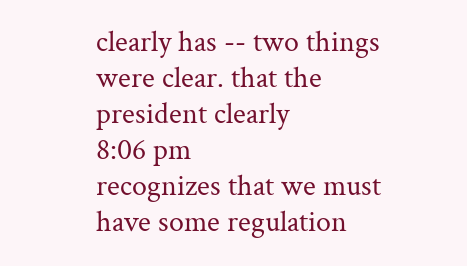clearly has -- two things were clear. that the president clearly
8:06 pm
recognizes that we must have some regulation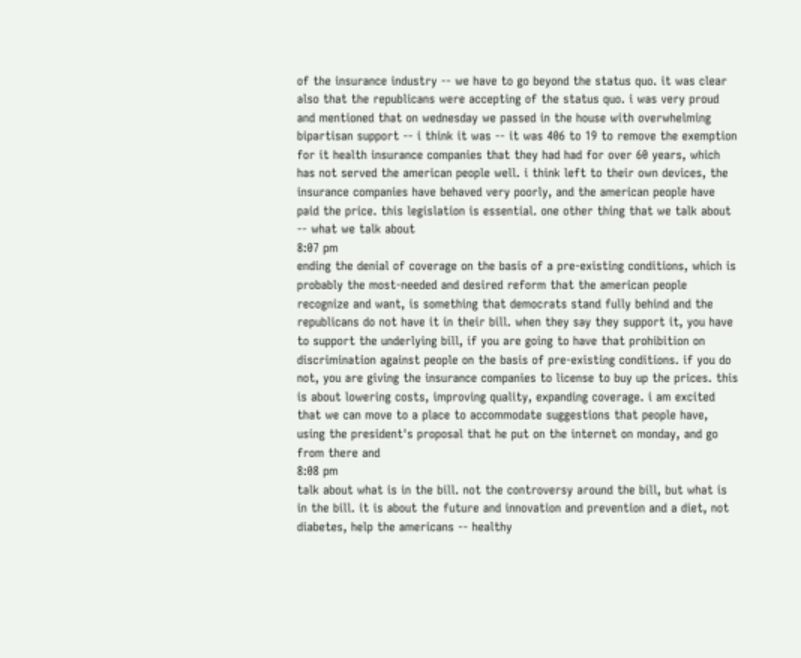of the insurance industry -- we have to go beyond the status quo. it was clear also that the republicans were accepting of the status quo. i was very proud and mentioned that on wednesday we passed in the house with overwhelming bipartisan support -- i think it was -- it was 406 to 19 to remove the exemption for it health insurance companies that they had had for over 60 years, which has not served the american people well. i think left to their own devices, the insurance companies have behaved very poorly, and the american people have paid the price. this legislation is essential. one other thing that we talk about -- what we talk about
8:07 pm
ending the denial of coverage on the basis of a pre-existing conditions, which is probably the most-needed and desired reform that the american people recognize and want, is something that democrats stand fully behind and the republicans do not have it in their bill. when they say they support it, you have to support the underlying bill, if you are going to have that prohibition on discrimination against people on the basis of pre-existing conditions. if you do not, you are giving the insurance companies to license to buy up the prices. this is about lowering costs, improving quality, expanding coverage. i am excited that we can move to a place to accommodate suggestions that people have, using the president's proposal that he put on the internet on monday, and go from there and
8:08 pm
talk about what is in the bill. not the controversy around the bill, but what is in the bill. it is about the future and innovation and prevention and a diet, not diabetes, help the americans -- healthy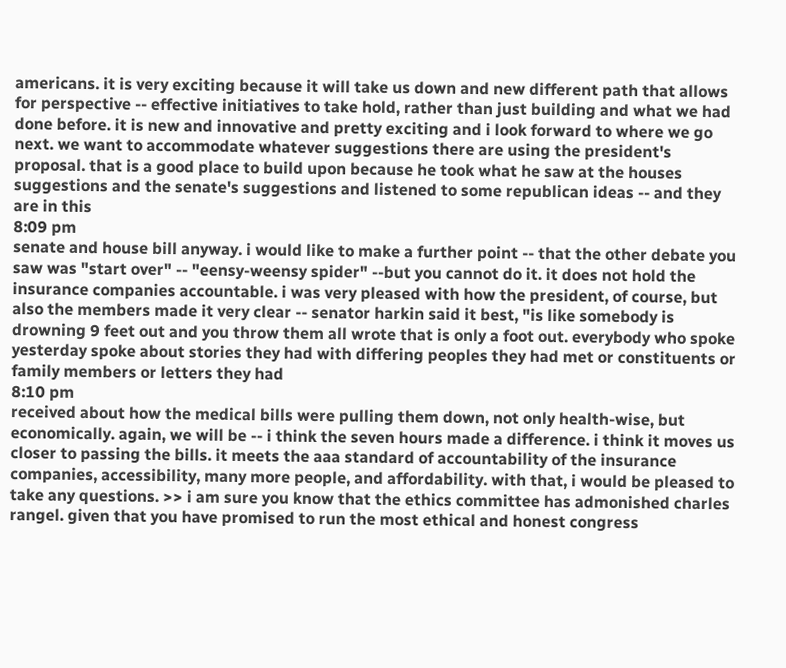americans. it is very exciting because it will take us down and new different path that allows for perspective -- effective initiatives to take hold, rather than just building and what we had done before. it is new and innovative and pretty exciting and i look forward to where we go next. we want to accommodate whatever suggestions there are using the president's proposal. that is a good place to build upon because he took what he saw at the houses suggestions and the senate's suggestions and listened to some republican ideas -- and they are in this
8:09 pm
senate and house bill anyway. i would like to make a further point -- that the other debate you saw was "start over" -- "eensy-weensy spider" --but you cannot do it. it does not hold the insurance companies accountable. i was very pleased with how the president, of course, but also the members made it very clear -- senator harkin said it best, "is like somebody is drowning 9 feet out and you throw them all wrote that is only a foot out. everybody who spoke yesterday spoke about stories they had with differing peoples they had met or constituents or family members or letters they had
8:10 pm
received about how the medical bills were pulling them down, not only health-wise, but economically. again, we will be -- i think the seven hours made a difference. i think it moves us closer to passing the bills. it meets the aaa standard of accountability of the insurance companies, accessibility, many more people, and affordability. with that, i would be pleased to take any questions. >> i am sure you know that the ethics committee has admonished charles rangel. given that you have promised to run the most ethical and honest congress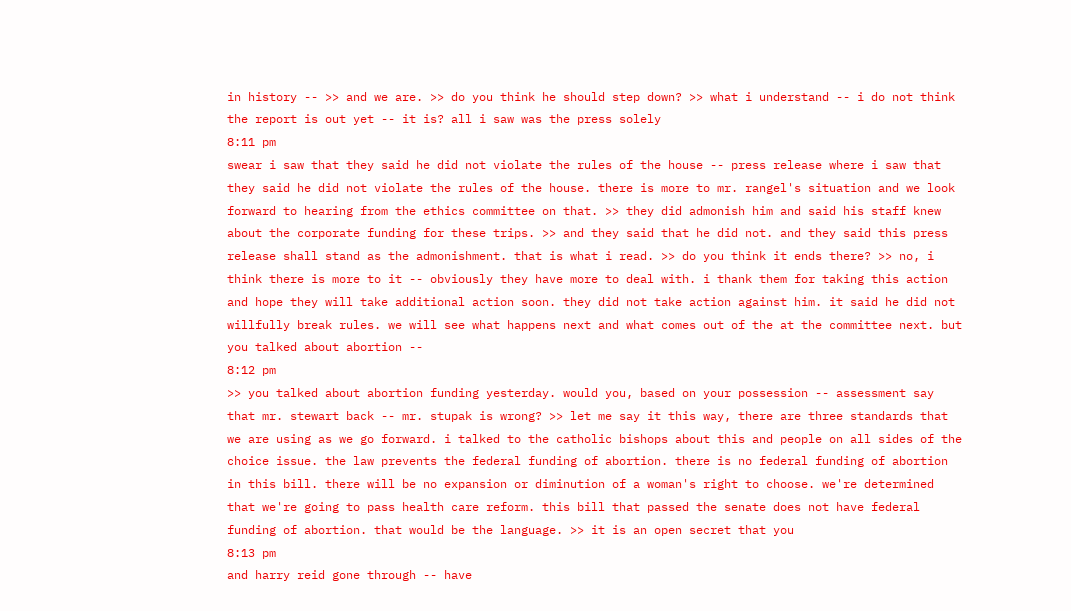in history -- >> and we are. >> do you think he should step down? >> what i understand -- i do not think the report is out yet -- it is? all i saw was the press solely
8:11 pm
swear i saw that they said he did not violate the rules of the house -- press release where i saw that they said he did not violate the rules of the house. there is more to mr. rangel's situation and we look forward to hearing from the ethics committee on that. >> they did admonish him and said his staff knew about the corporate funding for these trips. >> and they said that he did not. and they said this press release shall stand as the admonishment. that is what i read. >> do you think it ends there? >> no, i think there is more to it -- obviously they have more to deal with. i thank them for taking this action and hope they will take additional action soon. they did not take action against him. it said he did not willfully break rules. we will see what happens next and what comes out of the at the committee next. but you talked about abortion --
8:12 pm
>> you talked about abortion funding yesterday. would you, based on your possession -- assessment say that mr. stewart back -- mr. stupak is wrong? >> let me say it this way, there are three standards that we are using as we go forward. i talked to the catholic bishops about this and people on all sides of the choice issue. the law prevents the federal funding of abortion. there is no federal funding of abortion in this bill. there will be no expansion or diminution of a woman's right to choose. we're determined that we're going to pass health care reform. this bill that passed the senate does not have federal funding of abortion. that would be the language. >> it is an open secret that you
8:13 pm
and harry reid gone through -- have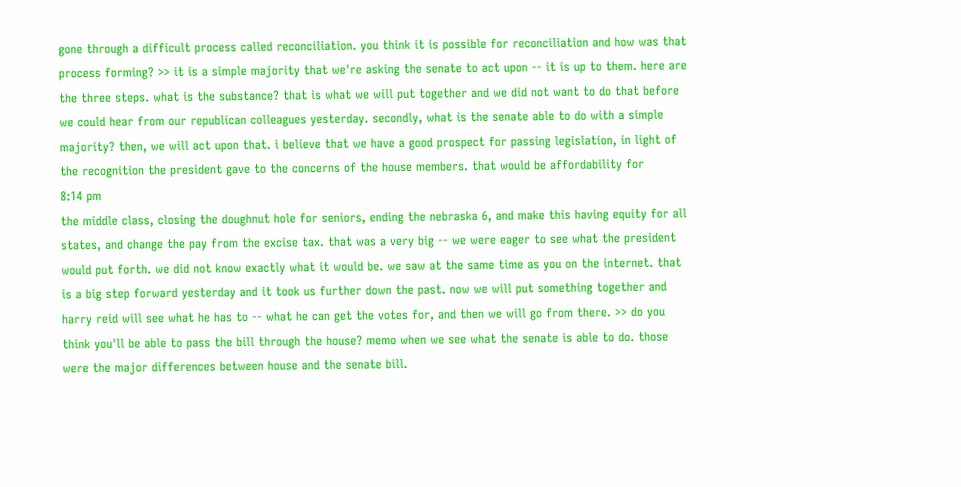gone through a difficult process called reconciliation. you think it is possible for reconciliation and how was that process forming? >> it is a simple majority that we're asking the senate to act upon -- it is up to them. here are the three steps. what is the substance? that is what we will put together and we did not want to do that before we could hear from our republican colleagues yesterday. secondly, what is the senate able to do with a simple majority? then, we will act upon that. i believe that we have a good prospect for passing legislation, in light of the recognition the president gave to the concerns of the house members. that would be affordability for
8:14 pm
the middle class, closing the doughnut hole for seniors, ending the nebraska 6, and make this having equity for all states, and change the pay from the excise tax. that was a very big -- we were eager to see what the president would put forth. we did not know exactly what it would be. we saw at the same time as you on the internet. that is a big step forward yesterday and it took us further down the past. now we will put something together and harry reid will see what he has to -- what he can get the votes for, and then we will go from there. >> do you think you'll be able to pass the bill through the house? memo when we see what the senate is able to do. those were the major differences between house and the senate bill.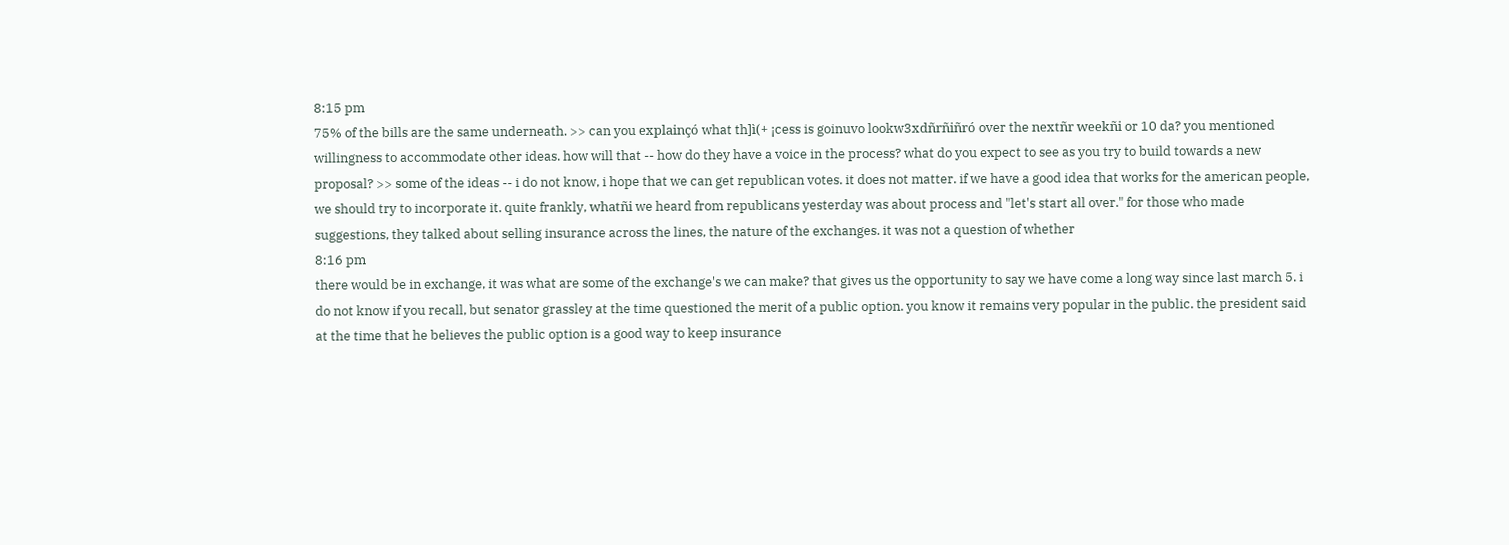8:15 pm
75% of the bills are the same underneath. >> can you explainçó what th]ì(+ ¡cess is goinuvo lookw3xdñrñiñró over the nextñr weekñi or 10 da? you mentioned willingness to accommodate other ideas. how will that -- how do they have a voice in the process? what do you expect to see as you try to build towards a new proposal? >> some of the ideas -- i do not know, i hope that we can get republican votes. it does not matter. if we have a good idea that works for the american people, we should try to incorporate it. quite frankly, whatñi we heard from republicans yesterday was about process and "let's start all over." for those who made suggestions, they talked about selling insurance across the lines, the nature of the exchanges. it was not a question of whether
8:16 pm
there would be in exchange, it was what are some of the exchange's we can make? that gives us the opportunity to say we have come a long way since last march 5. i do not know if you recall, but senator grassley at the time questioned the merit of a public option. you know it remains very popular in the public. the president said at the time that he believes the public option is a good way to keep insurance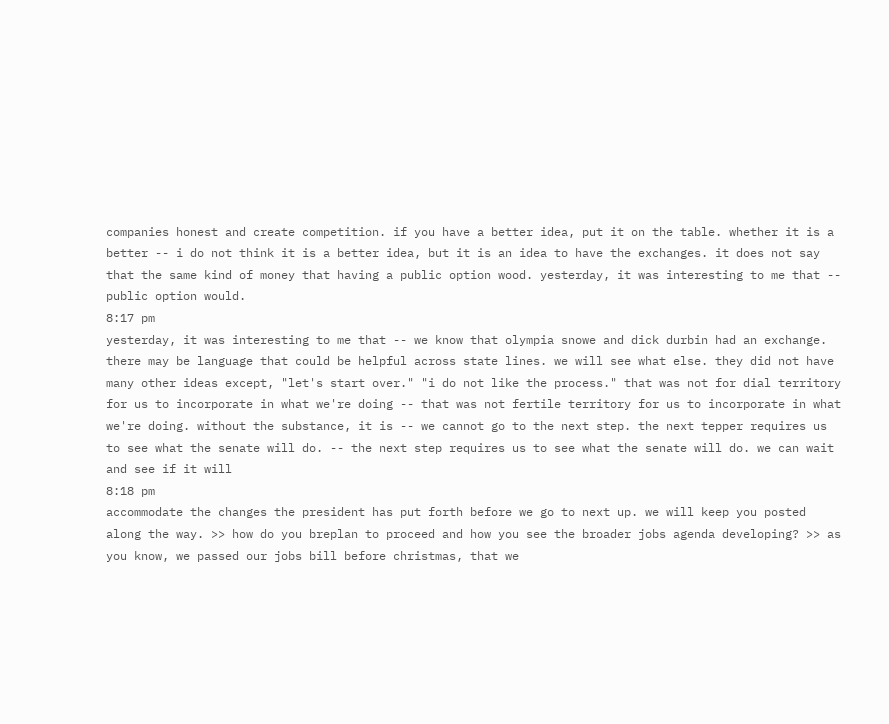companies honest and create competition. if you have a better idea, put it on the table. whether it is a better -- i do not think it is a better idea, but it is an idea to have the exchanges. it does not say that the same kind of money that having a public option wood. yesterday, it was interesting to me that -- public option would.
8:17 pm
yesterday, it was interesting to me that -- we know that olympia snowe and dick durbin had an exchange. there may be language that could be helpful across state lines. we will see what else. they did not have many other ideas except, "let's start over." "i do not like the process." that was not for dial territory for us to incorporate in what we're doing -- that was not fertile territory for us to incorporate in what we're doing. without the substance, it is -- we cannot go to the next step. the next tepper requires us to see what the senate will do. -- the next step requires us to see what the senate will do. we can wait and see if it will
8:18 pm
accommodate the changes the president has put forth before we go to next up. we will keep you posted along the way. >> how do you breplan to proceed and how you see the broader jobs agenda developing? >> as you know, we passed our jobs bill before christmas, that we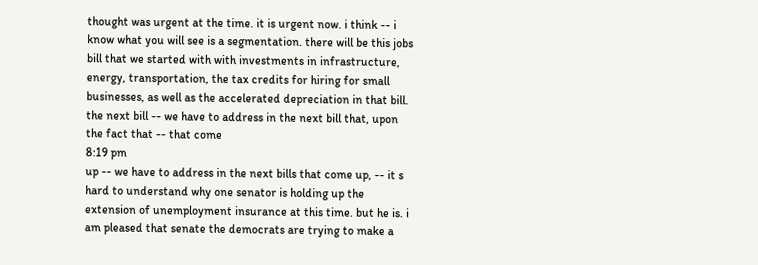thought was urgent at the time. it is urgent now. i think -- i know what you will see is a segmentation. there will be this jobs bill that we started with with investments in infrastructure, energy, transportation, the tax credits for hiring for small businesses, as well as the accelerated depreciation in that bill. the next bill -- we have to address in the next bill that, upon the fact that -- that come
8:19 pm
up -- we have to address in the next bills that come up, -- it s hard to understand why one senator is holding up the extension of unemployment insurance at this time. but he is. i am pleased that senate the democrats are trying to make a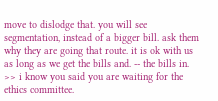move to dislodge that. you will see segmentation, instead of a bigger bill. ask them why they are going that route. it is ok with us as long as we get the bills and. -- the bills in. >> i know you said you are waiting for the ethics committee.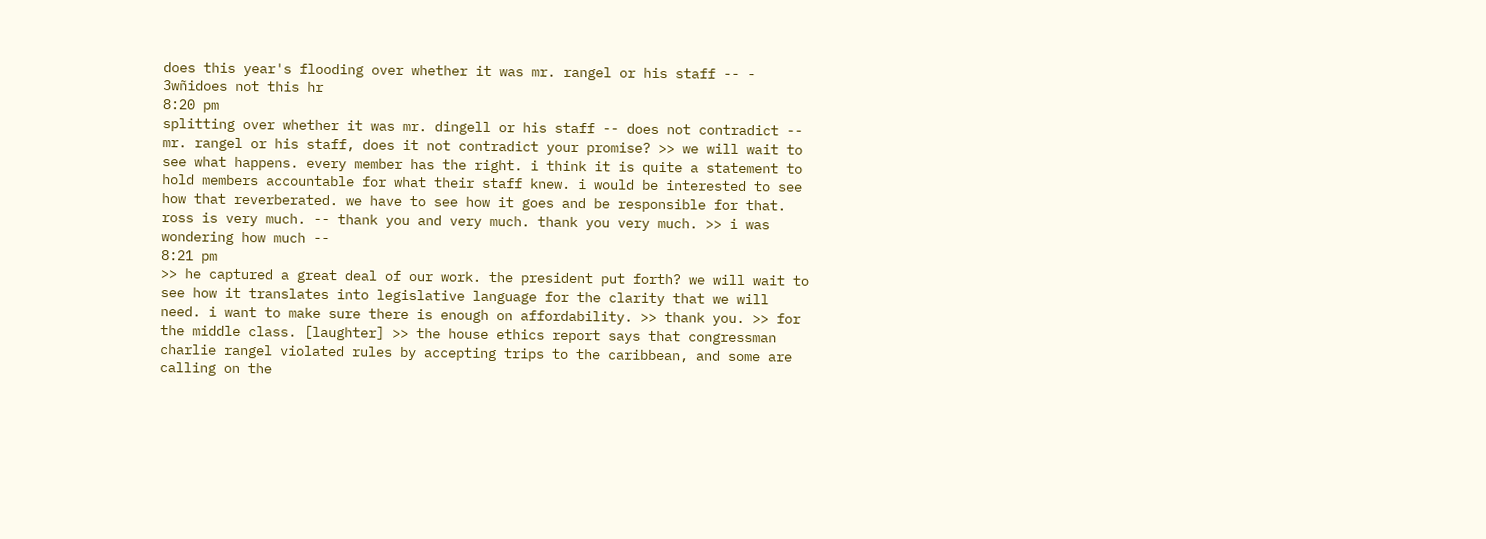does this year's flooding over whether it was mr. rangel or his staff -- - 3wñidoes not this hr
8:20 pm
splitting over whether it was mr. dingell or his staff -- does not contradict -- mr. rangel or his staff, does it not contradict your promise? >> we will wait to see what happens. every member has the right. i think it is quite a statement to hold members accountable for what their staff knew. i would be interested to see how that reverberated. we have to see how it goes and be responsible for that. ross is very much. -- thank you and very much. thank you very much. >> i was wondering how much --
8:21 pm
>> he captured a great deal of our work. the president put forth? we will wait to see how it translates into legislative language for the clarity that we will need. i want to make sure there is enough on affordability. >> thank you. >> for the middle class. [laughter] >> the house ethics report says that congressman charlie rangel violated rules by accepting trips to the caribbean, and some are calling on the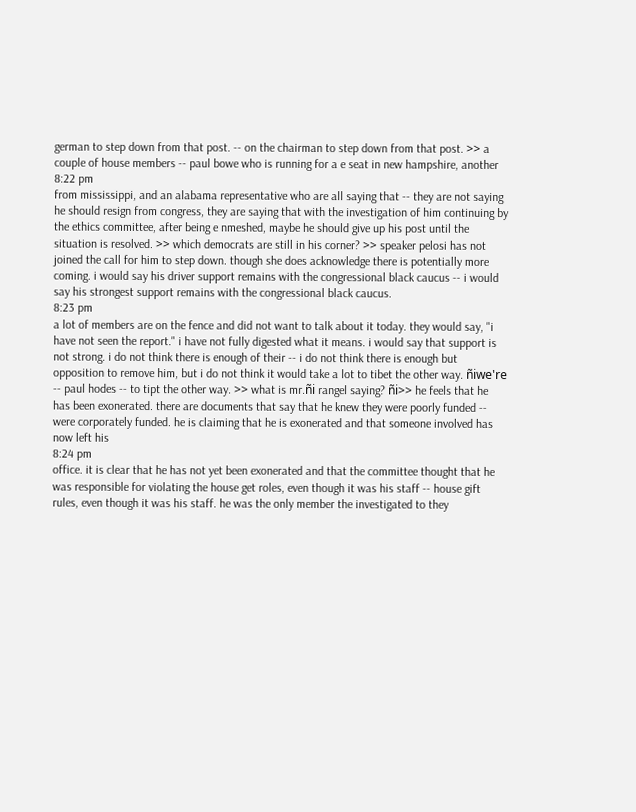german to step down from that post. -- on the chairman to step down from that post. >> a couple of house members -- paul bowe who is running for a e seat in new hampshire, another
8:22 pm
from mississippi, and an alabama representative who are all saying that -- they are not saying he should resign from congress, they are saying that with the investigation of him continuing by the ethics committee, after being e nmeshed, maybe he should give up his post until the situation is resolved. >> which democrats are still in his corner? >> speaker pelosi has not joined the call for him to step down. though she does acknowledge there is potentially more coming. i would say his driver support remains with the congressional black caucus -- i would say his strongest support remains with the congressional black caucus.
8:23 pm
a lot of members are on the fence and did not want to talk about it today. they would say, "i have not seen the report." i have not fully digested what it means. i would say that support is not strong. i do not think there is enough of their -- i do not think there is enough but opposition to remove him, but i do not think it would take a lot to tibet the other way. ñiwe're -- paul hodes -- to tipt the other way. >> what is mr.ñi rangel saying? ñi>> he feels that he has been exonerated. there are documents that say that he knew they were poorly funded -- were corporately funded. he is claiming that he is exonerated and that someone involved has now left his
8:24 pm
office. it is clear that he has not yet been exonerated and that the committee thought that he was responsible for violating the house get roles, even though it was his staff -- house gift rules, even though it was his staff. he was the only member the investigated to they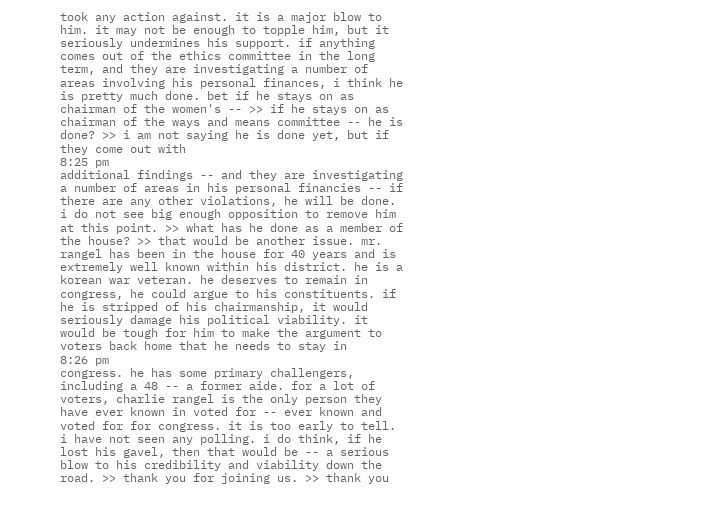took any action against. it is a major blow to him. it may not be enough to topple him, but it seriously undermines his support. if anything comes out of the ethics committee in the long term, and they are investigating a number of areas involving his personal finances, i think he is pretty much done. bet if he stays on as chairman of the women's -- >> if he stays on as chairman of the ways and means committee -- he is done? >> i am not saying he is done yet, but if they come out with
8:25 pm
additional findings -- and they are investigating a number of areas in his personal financies -- if there are any other violations, he will be done. i do not see big enough opposition to remove him at this point. >> what has he done as a member of the house? >> that would be another issue. mr. rangel has been in the house for 40 years and is extremely well known within his district. he is a korean war veteran. he deserves to remain in congress, he could argue to his constituents. if he is stripped of his chairmanship, it would seriously damage his political viability. it would be tough for him to make the argument to voters back home that he needs to stay in
8:26 pm
congress. he has some primary challengers, including a 48 -- a former aide. for a lot of voters, charlie rangel is the only person they have ever known in voted for -- ever known and voted for for congress. it is too early to tell. i have not seen any polling. i do think, if he lost his gavel, then that would be -- a serious blow to his credibility and viability down the road. >> thank you for joining us. >> thank you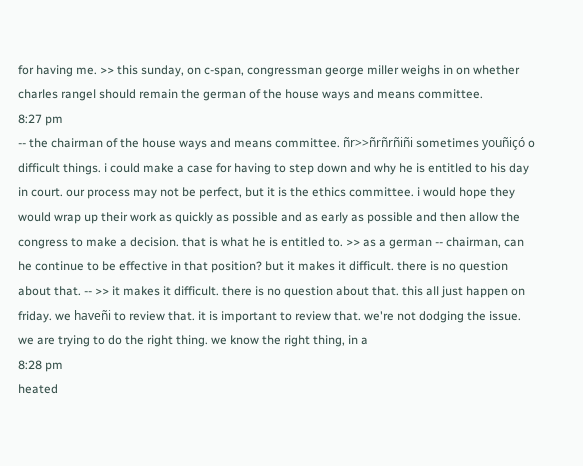for having me. >> this sunday, on c-span, congressman george miller weighs in on whether charles rangel should remain the german of the house ways and means committee.
8:27 pm
-- the chairman of the house ways and means committee. ñr>>ñrñrñiñi sometimes youñiçó o difficult things. i could make a case for having to step down and why he is entitled to his day in court. our process may not be perfect, but it is the ethics committee. i would hope they would wrap up their work as quickly as possible and as early as possible and then allow the congress to make a decision. that is what he is entitled to. >> as a german -- chairman, can he continue to be effective in that position? but it makes it difficult. there is no question about that. -- >> it makes it difficult. there is no question about that. this all just happen on friday. we haveñi to review that. it is important to review that. we're not dodging the issue. we are trying to do the right thing. we know the right thing, in a
8:28 pm
heated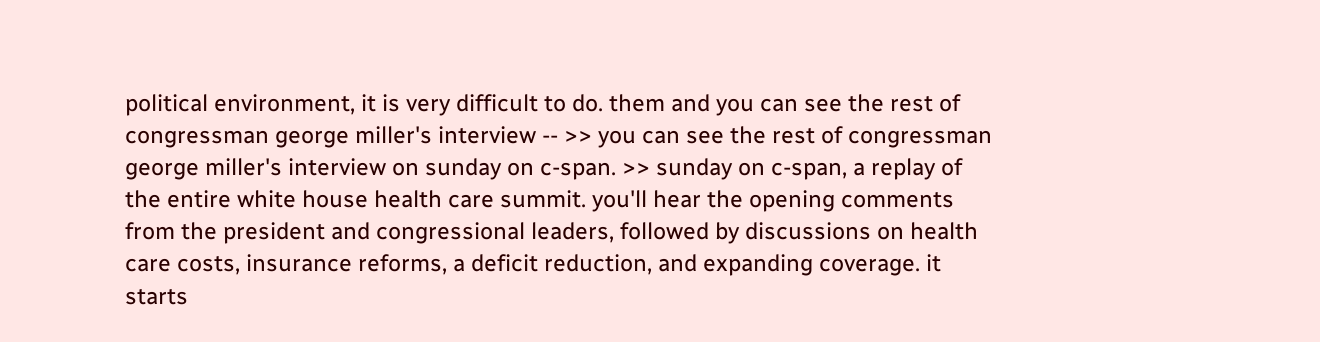political environment, it is very difficult to do. them and you can see the rest of congressman george miller's interview -- >> you can see the rest of congressman george miller's interview on sunday on c-span. >> sunday on c-span, a replay of the entire white house health care summit. you'll hear the opening comments from the president and congressional leaders, followed by discussions on health care costs, insurance reforms, a deficit reduction, and expanding coverage. it starts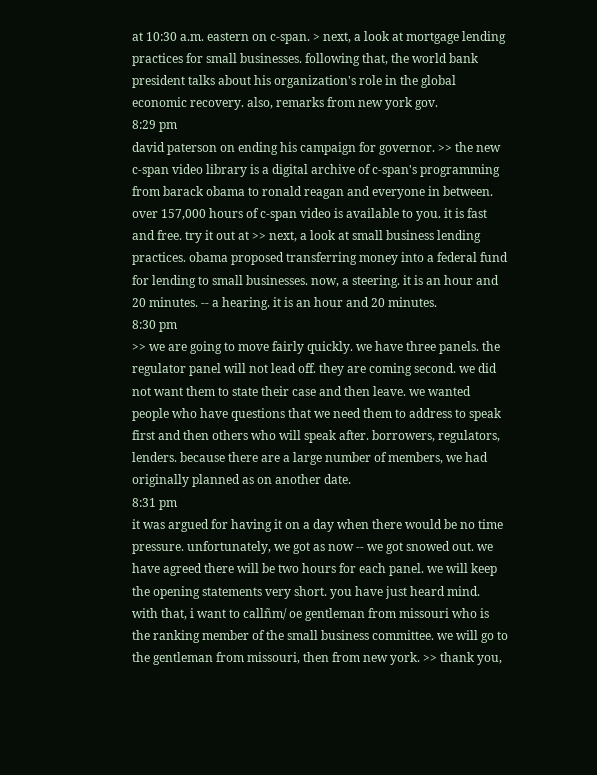at 10:30 a.m. eastern on c-span. > next, a look at mortgage lending practices for small businesses. following that, the world bank president talks about his organization's role in the global economic recovery. also, remarks from new york gov.
8:29 pm
david paterson on ending his campaign for governor. >> the new c-span video library is a digital archive of c-span's programming from barack obama to ronald reagan and everyone in between. over 157,000 hours of c-span video is available to you. it is fast and free. try it out at >> next, a look at small business lending practices. obama proposed transferring money into a federal fund for lending to small businesses. now, a steering. it is an hour and 20 minutes. -- a hearing. it is an hour and 20 minutes.
8:30 pm
>> we are going to move fairly quickly. we have three panels. the regulator panel will not lead off. they are coming second. we did not want them to state their case and then leave. we wanted people who have questions that we need them to address to speak first and then others who will speak after. borrowers, regulators, lenders. because there are a large number of members, we had originally planned as on another date.
8:31 pm
it was argued for having it on a day when there would be no time pressure. unfortunately, we got as now -- we got snowed out. we have agreed there will be two hours for each panel. we will keep the opening statements very short. you have just heard mind. with that, i want to callñm/ oe gentleman from missouri who is the ranking member of the small business committee. we will go to the gentleman from missouri, then from new york. >> thank you,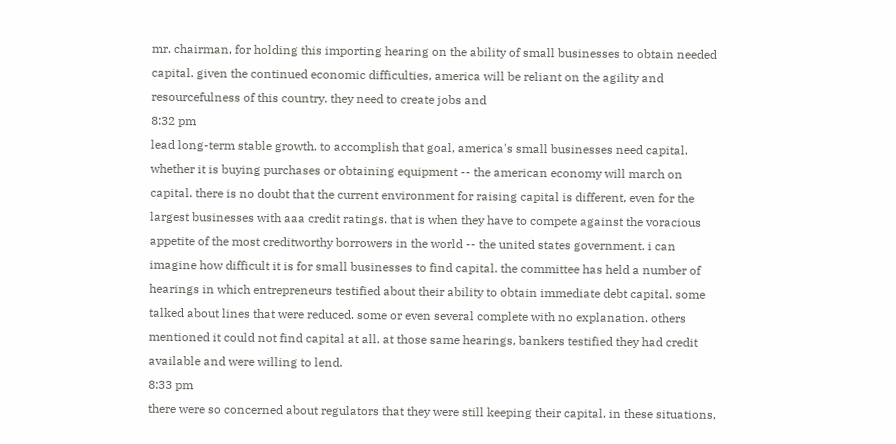mr. chairman, for holding this importing hearing on the ability of small businesses to obtain needed capital. given the continued economic difficulties, america will be reliant on the agility and resourcefulness of this country. they need to create jobs and
8:32 pm
lead long-term stable growth. to accomplish that goal, america's small businesses need capital. whether it is buying purchases or obtaining equipment -- the american economy will march on capital. there is no doubt that the current environment for raising capital is different, even for the largest businesses with aaa credit ratings. that is when they have to compete against the voracious appetite of the most creditworthy borrowers in the world -- the united states government. i can imagine how difficult it is for small businesses to find capital. the committee has held a number of hearings in which entrepreneurs testified about their ability to obtain immediate debt capital. some talked about lines that were reduced. some or even several complete with no explanation. others mentioned it could not find capital at all. at those same hearings, bankers testified they had credit available and were willing to lend.
8:33 pm
there were so concerned about regulators that they were still keeping their capital. in these situations,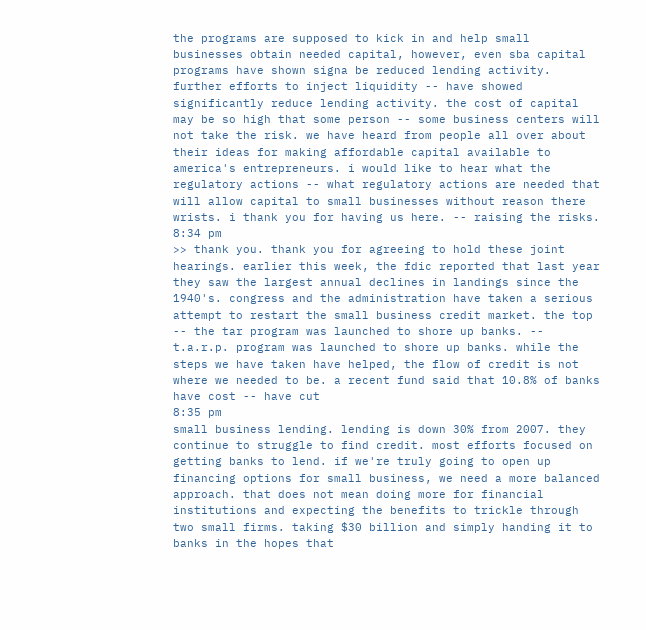the programs are supposed to kick in and help small businesses obtain needed capital, however, even sba capital programs have shown signa be reduced lending activity. further efforts to inject liquidity -- have showed significantly reduce lending activity. the cost of capital may be so high that some person -- some business centers will not take the risk. we have heard from people all over about their ideas for making affordable capital available to america's entrepreneurs. i would like to hear what the regulatory actions -- what regulatory actions are needed that will allow capital to small businesses without reason there wrists. i thank you for having us here. -- raising the risks.
8:34 pm
>> thank you. thank you for agreeing to hold these joint hearings. earlier this week, the fdic reported that last year they saw the largest annual declines in landings since the 1940's. congress and the administration have taken a serious attempt to restart the small business credit market. the top -- the tar program was launched to shore up banks. -- t.a.r.p. program was launched to shore up banks. while the steps we have taken have helped, the flow of credit is not where we needed to be. a recent fund said that 10.8% of banks have cost -- have cut
8:35 pm
small business lending. lending is down 30% from 2007. they continue to struggle to find credit. most efforts focused on getting banks to lend. if we're truly going to open up financing options for small business, we need a more balanced approach. that does not mean doing more for financial institutions and expecting the benefits to trickle through two small firms. taking $30 billion and simply handing it to banks in the hopes that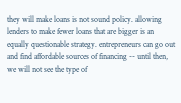they will make loans is not sound policy. allowing lenders to make fewer loans that are bigger is an equally questionable strategy. entrepreneurs can go out and find affordable sources of financing -- until then, we will not see the type of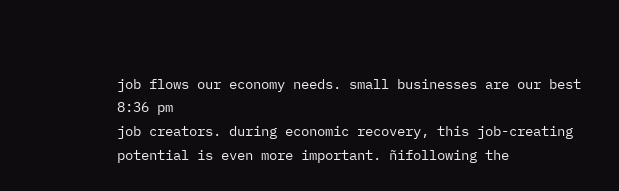job flows our economy needs. small businesses are our best
8:36 pm
job creators. during economic recovery, this job-creating potential is even more important. ñifollowing the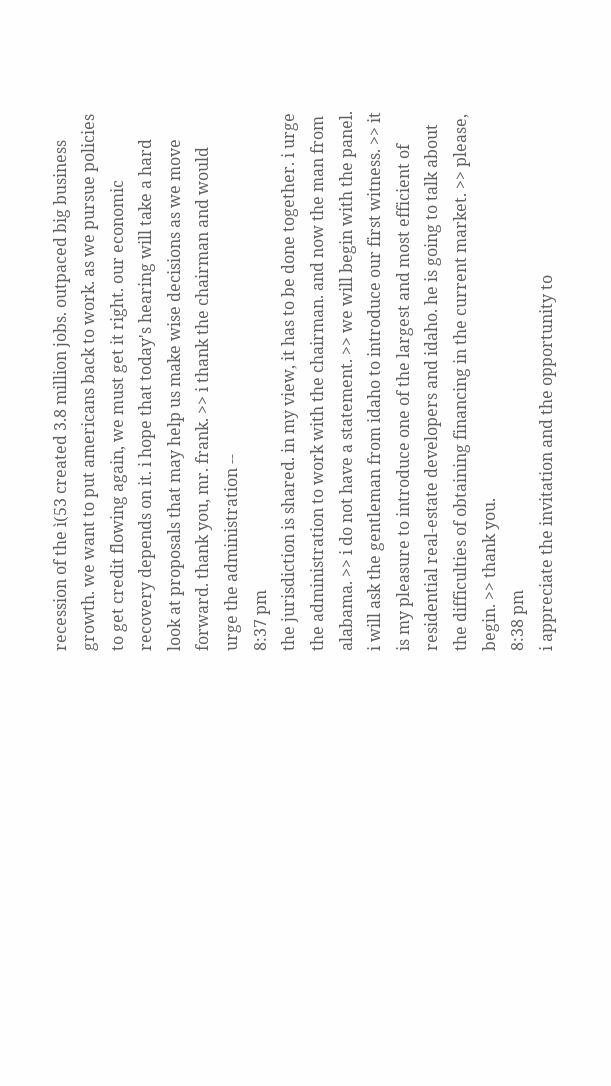recession of the ì(53 created 3.8 million jobs. outpaced big business growth. we want to put americans back to work. as we pursue policies to get credit flowing again, we must get it right. our economic recovery depends on it. i hope that today's hearing will take a hard look at proposals that may help us make wise decisions as we move forward. thank you, mr. frank. >> i thank the chairman and would urge the administration --
8:37 pm
the jurisdiction is shared. in my view, it has to be done together. i urge the administration to work with the chairman. and now the man from alabama. >> i do not have a statement. >> we will begin with the panel. i will ask the gentleman from idaho to introduce our first witness. >> it is my pleasure to introduce one of the largest and most efficient of residential real-estate developers and idaho. he is going to talk about the difficulties of obtaining financing in the current market. >> please, begin. >> thank you.
8:38 pm
i appreciate the invitation and the opportunity to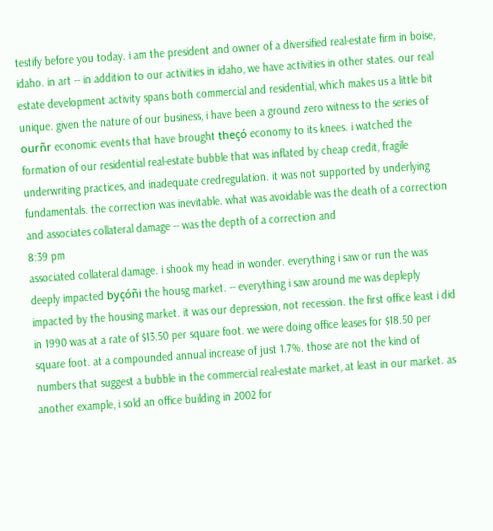testify before you today. i am the president and owner of a diversified real-estate firm in boise, idaho. in art -- in addition to our activities in idaho, we have activities in other states. our real estate development activity spans both commercial and residential, which makes us a little bit unique. given the nature of our business, i have been a ground zero witness to the series of ourñr economic events that have brought theçó economy to its knees. i watched the formation of our residential real-estate bubble that was inflated by cheap credit, fragile underwriting practices, and inadequate credregulation. it was not supported by underlying fundamentals. the correction was inevitable. what was avoidable was the death of a correction and associates collateral damage -- was the depth of a correction and
8:39 pm
associated collateral damage. i shook my head in wonder. everything i saw or run the was deeply impacted byçóñi the housg market. -- everything i saw around me was depleply impacted by the housing market. it was our depression, not recession. the first office least i did in 1990 was at a rate of $13.50 per square foot. we were doing office leases for $18.50 per square foot. at a compounded annual increase of just 1.7%. those are not the kind of numbers that suggest a bubble in the commercial real-estate market, at least in our market. as another example, i sold an office building in 2002 for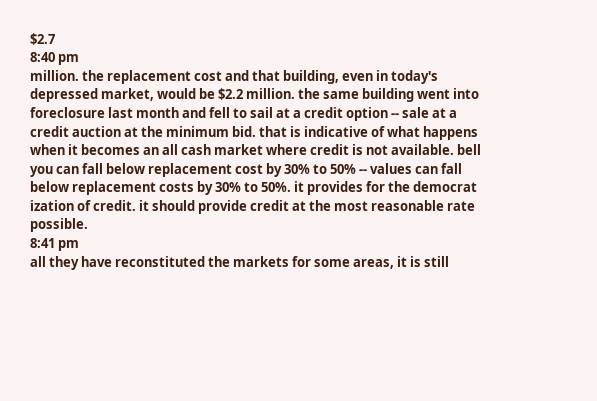$2.7
8:40 pm
million. the replacement cost and that building, even in today's depressed market, would be $2.2 million. the same building went into foreclosure last month and fell to sail at a credit option -- sale at a credit auction at the minimum bid. that is indicative of what happens when it becomes an all cash market where credit is not available. bell you can fall below replacement cost by 30% to 50% -- values can fall below replacement costs by 30% to 50%. it provides for the democrat ization of credit. it should provide credit at the most reasonable rate possible.
8:41 pm
all they have reconstituted the markets for some areas, it is still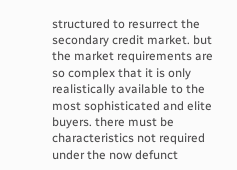structured to resurrect the secondary credit market. but the market requirements are so complex that it is only realistically available to the most sophisticated and elite buyers. there must be characteristics not required under the now defunct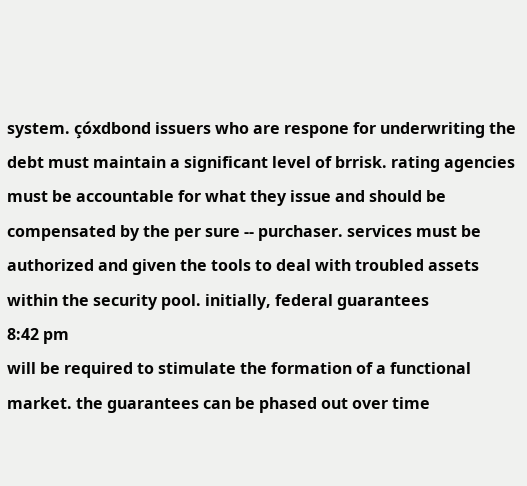system. çóxdbond issuers who are respone for underwriting the debt must maintain a significant level of brrisk. rating agencies must be accountable for what they issue and should be compensated by the per sure -- purchaser. services must be authorized and given the tools to deal with troubled assets within the security pool. initially, federal guarantees
8:42 pm
will be required to stimulate the formation of a functional market. the guarantees can be phased out over time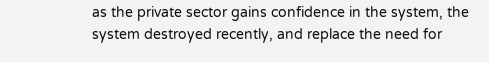as the private sector gains confidence in the system, the system destroyed recently, and replace the need for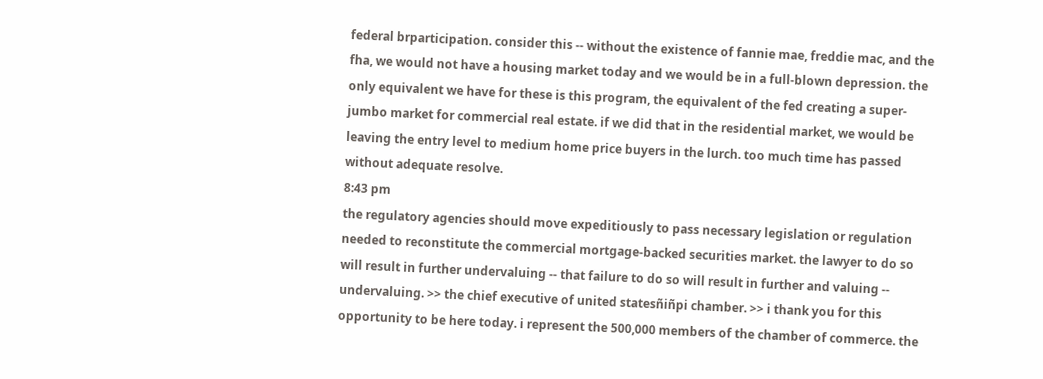federal brparticipation. consider this -- without the existence of fannie mae, freddie mac, and the fha, we would not have a housing market today and we would be in a full-blown depression. the only equivalent we have for these is this program, the equivalent of the fed creating a super-jumbo market for commercial real estate. if we did that in the residential market, we would be leaving the entry level to medium home price buyers in the lurch. too much time has passed without adequate resolve.
8:43 pm
the regulatory agencies should move expeditiously to pass necessary legislation or regulation needed to reconstitute the commercial mortgage-backed securities market. the lawyer to do so will result in further undervaluing -- that failure to do so will result in further and valuing -- undervaluing. >> the chief executive of united statesñiñpi chamber. >> i thank you for this opportunity to be here today. i represent the 500,000 members of the chamber of commerce. the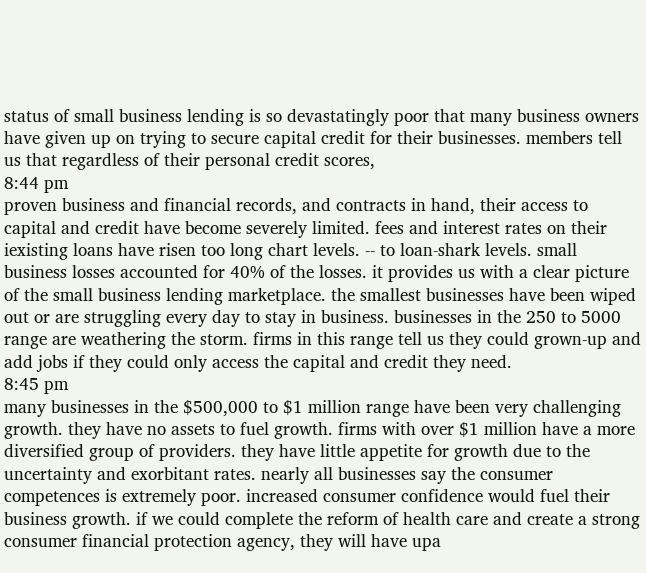status of small business lending is so devastatingly poor that many business owners have given up on trying to secure capital credit for their businesses. members tell us that regardless of their personal credit scores,
8:44 pm
proven business and financial records, and contracts in hand, their access to capital and credit have become severely limited. fees and interest rates on their iexisting loans have risen too long chart levels. -- to loan-shark levels. small business losses accounted for 40% of the losses. it provides us with a clear picture of the small business lending marketplace. the smallest businesses have been wiped out or are struggling every day to stay in business. businesses in the 250 to 5000 range are weathering the storm. firms in this range tell us they could grown-up and add jobs if they could only access the capital and credit they need.
8:45 pm
many businesses in the $500,000 to $1 million range have been very challenging growth. they have no assets to fuel growth. firms with over $1 million have a more diversified group of providers. they have little appetite for growth due to the uncertainty and exorbitant rates. nearly all businesses say the consumer competences is extremely poor. increased consumer confidence would fuel their business growth. if we could complete the reform of health care and create a strong consumer financial protection agency, they will have upa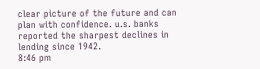clear picture of the future and can plan with confidence. u.s. banks reported the sharpest declines in lending since 1942.
8:46 pm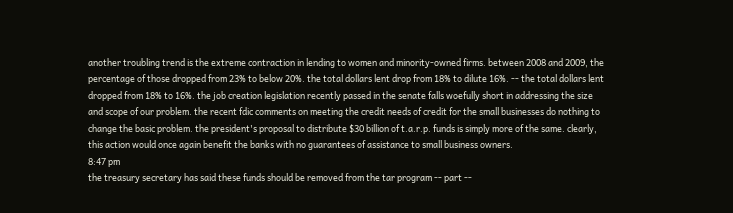another troubling trend is the extreme contraction in lending to women and minority-owned firms. between 2008 and 2009, the percentage of those dropped from 23% to below 20%. the total dollars lent drop from 18% to dilute 16%. -- the total dollars lent dropped from 18% to 16%. the job creation legislation recently passed in the senate falls woefully short in addressing the size and scope of our problem. the recent fdic comments on meeting the credit needs of credit for the small businesses do nothing to change the basic problem. the president's proposal to distribute $30 billion of t.a.r.p. funds is simply more of the same. clearly, this action would once again benefit the banks with no guarantees of assistance to small business owners.
8:47 pm
the treasury secretary has said these funds should be removed from the tar program -- part --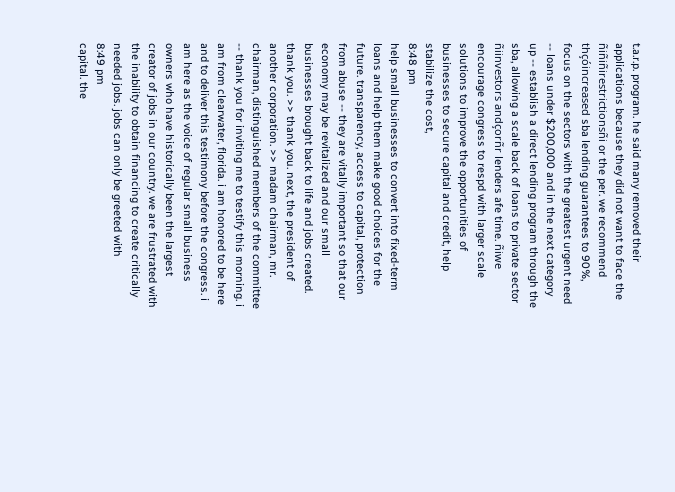t.a.r.p. program. he said many removed their applications because they did not want to face the ñiñiñirestrictionsñi or the per. we recommend thçóincreased sba lending guarantees to 90%, focus on the sectors with the greatest urgent need -- loans under $200,000 and in the next category up -- establish a direct lending program through the sba, allowing a scale back of loans to private sector ñiinvestors andçorñr lenders afe time. ñiwe encourage congress to respd with larger scale solutions to improve the opportunities of businesses to secure capital and credit, help stabilize the cost,
8:48 pm
help small businesses to convert into fixed-term loans and help them make good choices for the future. transparency, access to capital, protection from abuse -- they are vitally important so that our economy may be revitalized and our small businesses brought back to life and jobs created. thank you. >> thank you. next, the president of another corporation. >> madam chairman, mr. chairman, distinguished members of the committee -- thank you for inviting me to testify this morning. i am from clearwater, florida. i am honored to be here and to deliver this testimony before the congress. i am here as the voice of regular small business owners who have historically been the largest creator of jobs in our country. we are frustrated with the inability to obtain financing to create critically needed jobs. jobs can only be greeted with
8:49 pm
capital. the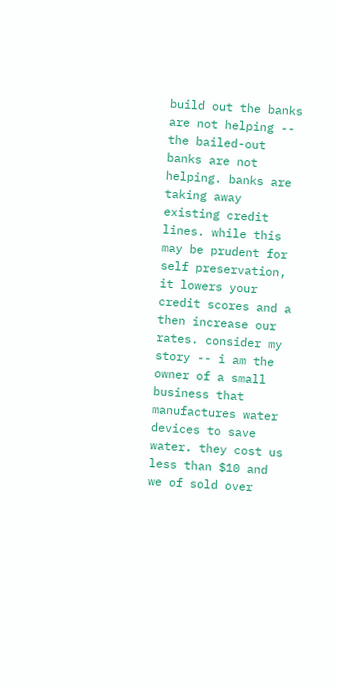build out the banks are not helping -- the bailed-out banks are not helping. banks are taking away existing credit lines. while this may be prudent for self preservation, it lowers your credit scores and a then increase our rates. consider my story -- i am the owner of a small business that manufactures water devices to save water. they cost us less than $10 and we of sold over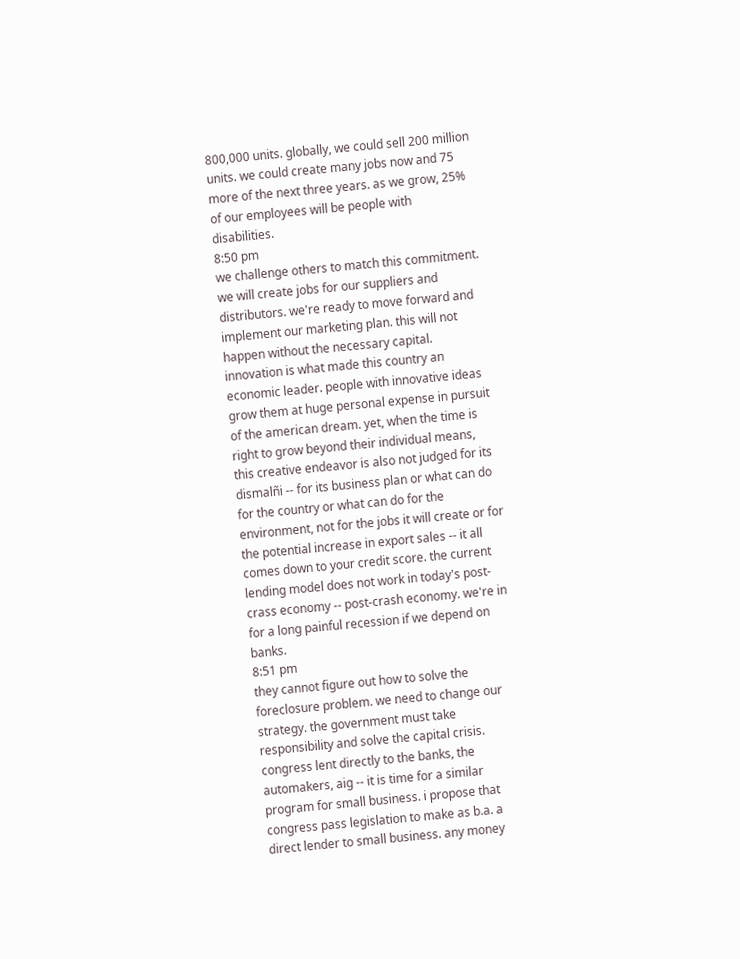800,000 units. globally, we could sell 200 million units. we could create many jobs now and 75 more of the next three years. as we grow, 25% of our employees will be people with disabilities.
8:50 pm
we challenge others to match this commitment. we will create jobs for our suppliers and distributors. we're ready to move forward and implement our marketing plan. this will not happen without the necessary capital. innovation is what made this country an economic leader. people with innovative ideas grow them at huge personal expense in pursuit of the american dream. yet, when the time is right to grow beyond their individual means, this creative endeavor is also not judged for its dismalñi -- for its business plan or what can do for the country or what can do for the environment, not for the jobs it will create or for the potential increase in export sales -- it all comes down to your credit score. the current lending model does not work in today's post-crass economy -- post-crash economy. we're in for a long painful recession if we depend on banks.
8:51 pm
they cannot figure out how to solve the foreclosure problem. we need to change our strategy. the government must take responsibility and solve the capital crisis. congress lent directly to the banks, the automakers, aig -- it is time for a similar program for small business. i propose that congress pass legislation to make as b.a. a direct lender to small business. any money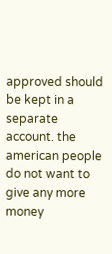approved should be kept in a separate account. the american people do not want to give any more money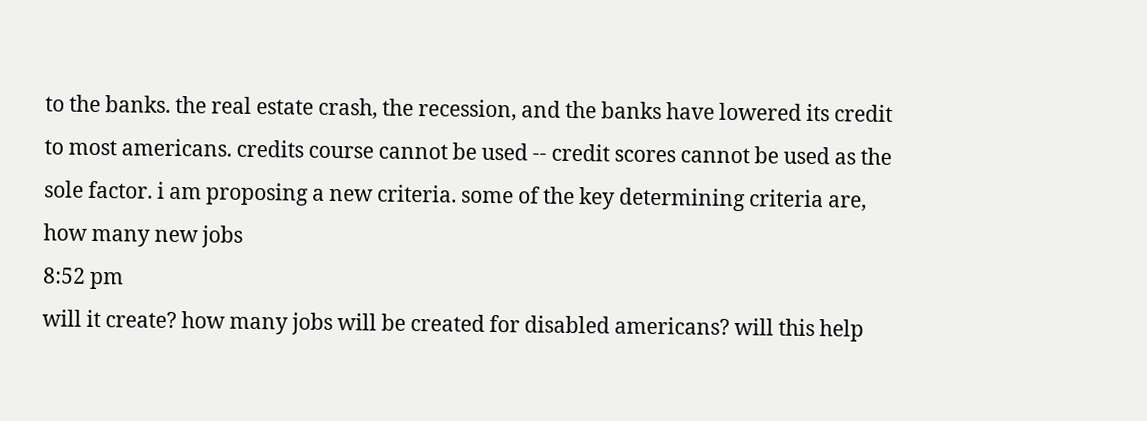to the banks. the real estate crash, the recession, and the banks have lowered its credit to most americans. credits course cannot be used -- credit scores cannot be used as the sole factor. i am proposing a new criteria. some of the key determining criteria are, how many new jobs
8:52 pm
will it create? how many jobs will be created for disabled americans? will this help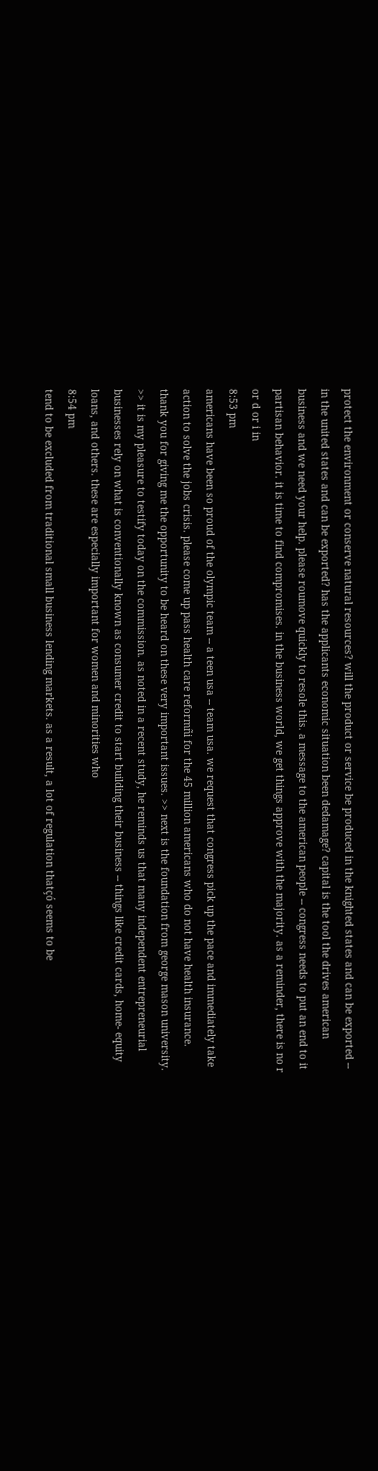protect the environment or conserve natural resources? will the product or service be produced in the knighted states and can be exported -- in the united states and can be exported? has the applicants economic situation been dedamage? capital is the tool the drives american business and we need your help. please roumove quickly to resole this. a message to the american people -- congress needs to put an end to it partisan behavior. it is time to find compromises. in the business world, we get things approve with the majority. as a reminder, there is no r or d or i in
8:53 pm
americans have been so proud of the olympic team -- a teen usa -- team usa. we request that congress pick up the pace and immediately take action to solve the jobs crisis. please come up pass health care reformñi for the 45 million americans who do not have health insurance. thank you for giving me the opportunity to be heard on these very important issues. >> next is the foundation from george mason university. >> it is my pleasure to testify today on the commission. as noted in a recent study, he reminds us that many independent entrepreneurial businesses rely on what is conventionally known as consumer credit to start building their business -- things like credit cards, home- equity loans, and others. these are especially important for women and minorities who
8:54 pm
tend to be excluded from traditional small business lending markets. as a result, a lot of regulation thatçó seems to be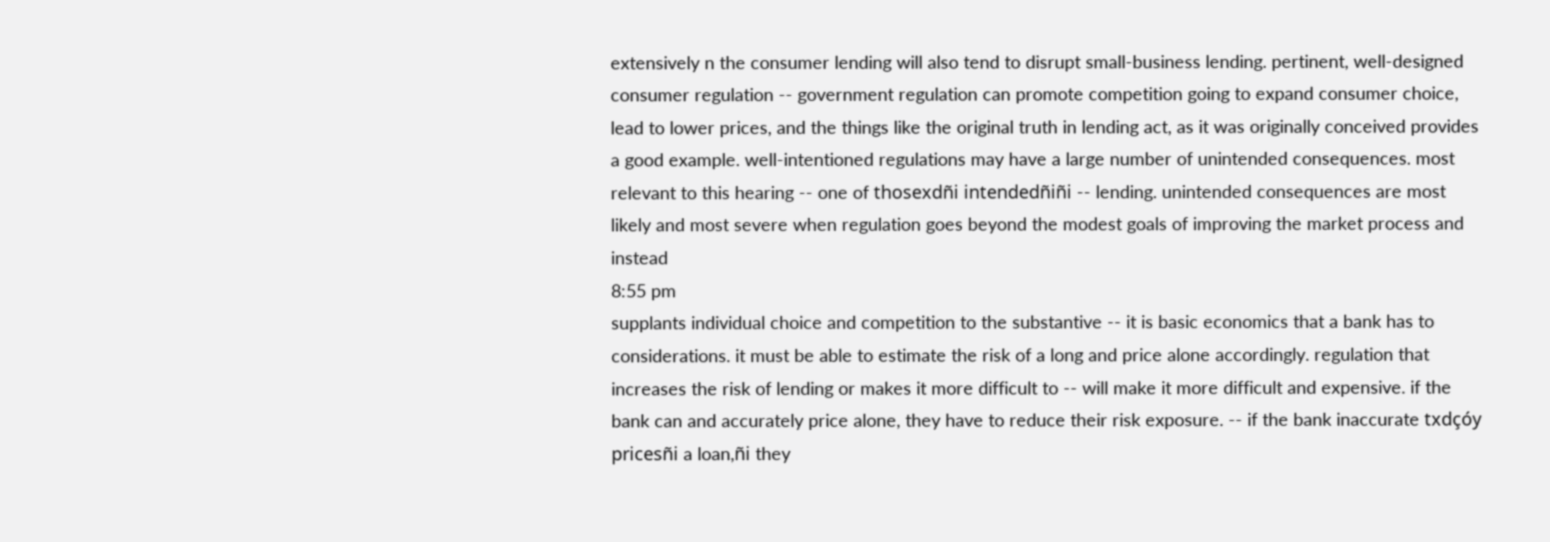extensively n the consumer lending will also tend to disrupt small-business lending. pertinent, well-designed consumer regulation -- government regulation can promote competition going to expand consumer choice, lead to lower prices, and the things like the original truth in lending act, as it was originally conceived provides a good example. well-intentioned regulations may have a large number of unintended consequences. most relevant to this hearing -- one of thosexdñi intendedñiñi -- lending. unintended consequences are most likely and most severe when regulation goes beyond the modest goals of improving the market process and instead
8:55 pm
supplants individual choice and competition to the substantive -- it is basic economics that a bank has to considerations. it must be able to estimate the risk of a long and price alone accordingly. regulation that increases the risk of lending or makes it more difficult to -- will make it more difficult and expensive. if the bank can and accurately price alone, they have to reduce their risk exposure. -- if the bank inaccurate txdçóy pricesñi a loan,ñi they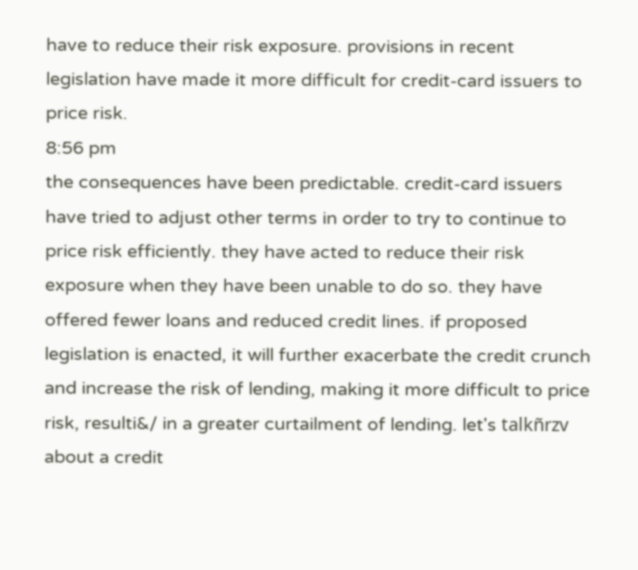have to reduce their risk exposure. provisions in recent legislation have made it more difficult for credit-card issuers to price risk.
8:56 pm
the consequences have been predictable. credit-card issuers have tried to adjust other terms in order to try to continue to price risk efficiently. they have acted to reduce their risk exposure when they have been unable to do so. they have offered fewer loans and reduced credit lines. if proposed legislation is enacted, it will further exacerbate the credit crunch and increase the risk of lending, making it more difficult to price risk, resulti&/ in a greater curtailment of lending. let's talkñrzv about a credit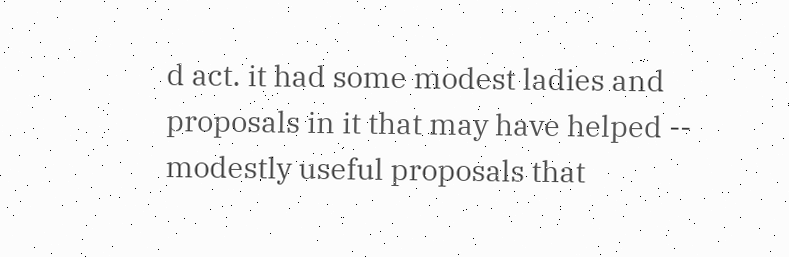d act. it had some modest ladies and proposals in it that may have helped -- modestly useful proposals that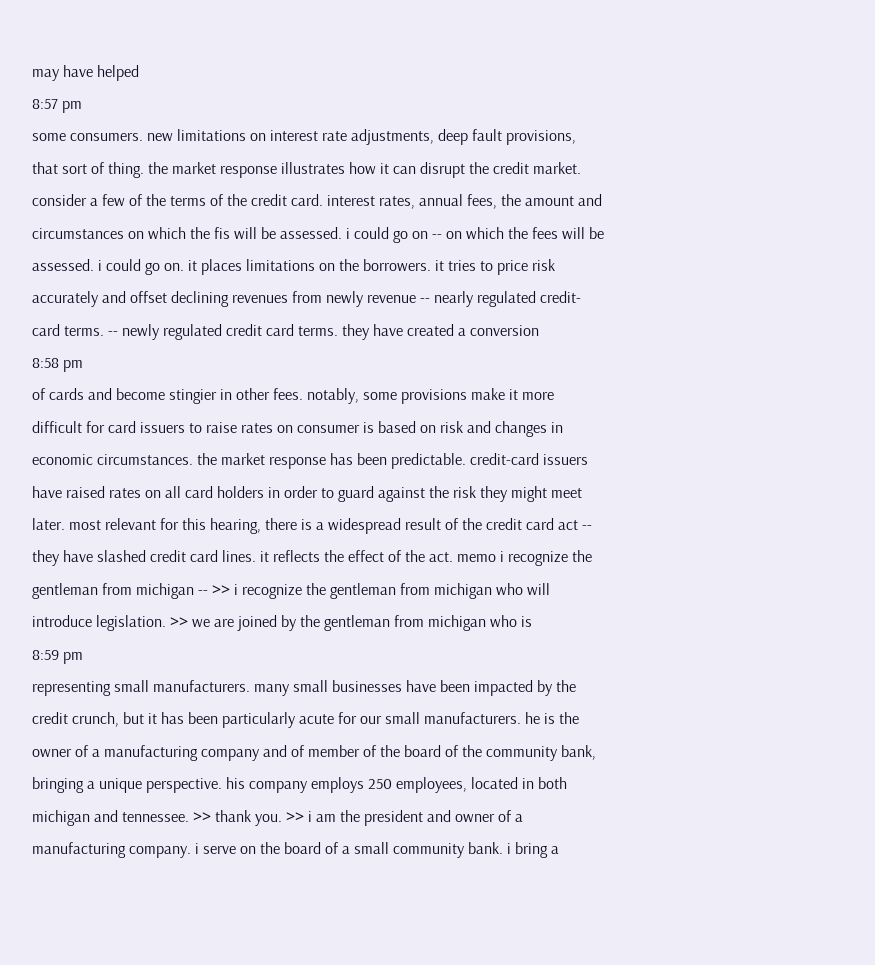may have helped
8:57 pm
some consumers. new limitations on interest rate adjustments, deep fault provisions, that sort of thing. the market response illustrates how it can disrupt the credit market. consider a few of the terms of the credit card. interest rates, annual fees, the amount and circumstances on which the fis will be assessed. i could go on -- on which the fees will be assessed. i could go on. it places limitations on the borrowers. it tries to price risk accurately and offset declining revenues from newly revenue -- nearly regulated credit-card terms. -- newly regulated credit card terms. they have created a conversion
8:58 pm
of cards and become stingier in other fees. notably, some provisions make it more difficult for card issuers to raise rates on consumer is based on risk and changes in economic circumstances. the market response has been predictable. credit-card issuers have raised rates on all card holders in order to guard against the risk they might meet later. most relevant for this hearing, there is a widespread result of the credit card act -- they have slashed credit card lines. it reflects the effect of the act. memo i recognize the gentleman from michigan -- >> i recognize the gentleman from michigan who will introduce legislation. >> we are joined by the gentleman from michigan who is
8:59 pm
representing small manufacturers. many small businesses have been impacted by the credit crunch, but it has been particularly acute for our small manufacturers. he is the owner of a manufacturing company and of member of the board of the community bank, bringing a unique perspective. his company employs 250 employees, located in both michigan and tennessee. >> thank you. >> i am the president and owner of a manufacturing company. i serve on the board of a small community bank. i bring a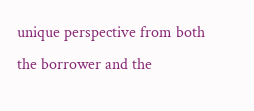unique perspective from both the borrower and the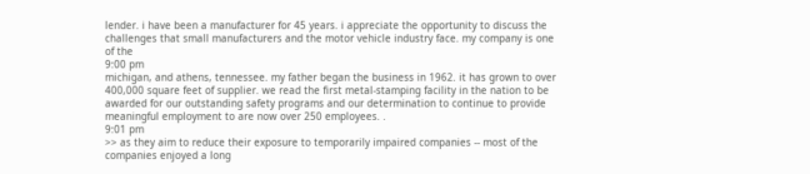lender. i have been a manufacturer for 45 years. i appreciate the opportunity to discuss the challenges that small manufacturers and the motor vehicle industry face. my company is one of the
9:00 pm
michigan, and athens, tennessee. my father began the business in 1962. it has grown to over 400,000 square feet of supplier. we read the first metal-stamping facility in the nation to be awarded for our outstanding safety programs and our determination to continue to provide meaningful employment to are now over 250 employees. .
9:01 pm
>> as they aim to reduce their exposure to temporarily impaired companies -- most of the companies enjoyed a long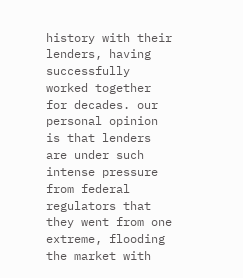history with their lenders, having successfully worked together for decades. our personal opinion is that lenders are under such intense pressure from federal regulators that they went from one extreme, flooding the market with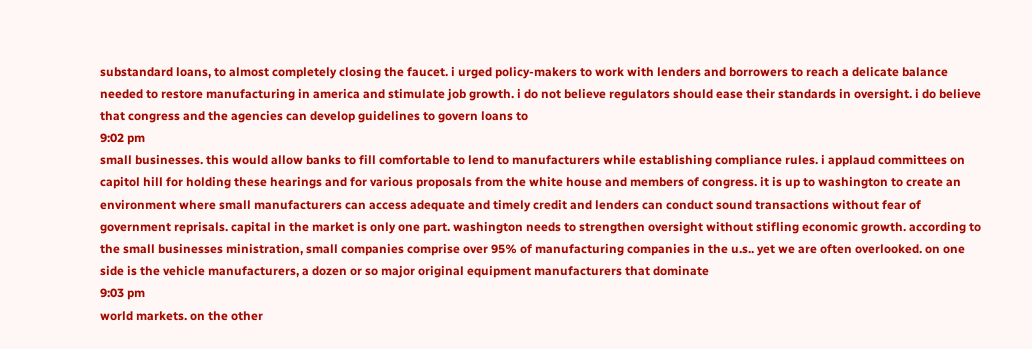substandard loans, to almost completely closing the faucet. i urged policy-makers to work with lenders and borrowers to reach a delicate balance needed to restore manufacturing in america and stimulate job growth. i do not believe regulators should ease their standards in oversight. i do believe that congress and the agencies can develop guidelines to govern loans to
9:02 pm
small businesses. this would allow banks to fill comfortable to lend to manufacturers while establishing compliance rules. i applaud committees on capitol hill for holding these hearings and for various proposals from the white house and members of congress. it is up to washington to create an environment where small manufacturers can access adequate and timely credit and lenders can conduct sound transactions without fear of government reprisals. capital in the market is only one part. washington needs to strengthen oversight without stifling economic growth. according to the small businesses ministration, small companies comprise over 95% of manufacturing companies in the u.s.. yet we are often overlooked. on one side is the vehicle manufacturers, a dozen or so major original equipment manufacturers that dominate
9:03 pm
world markets. on the other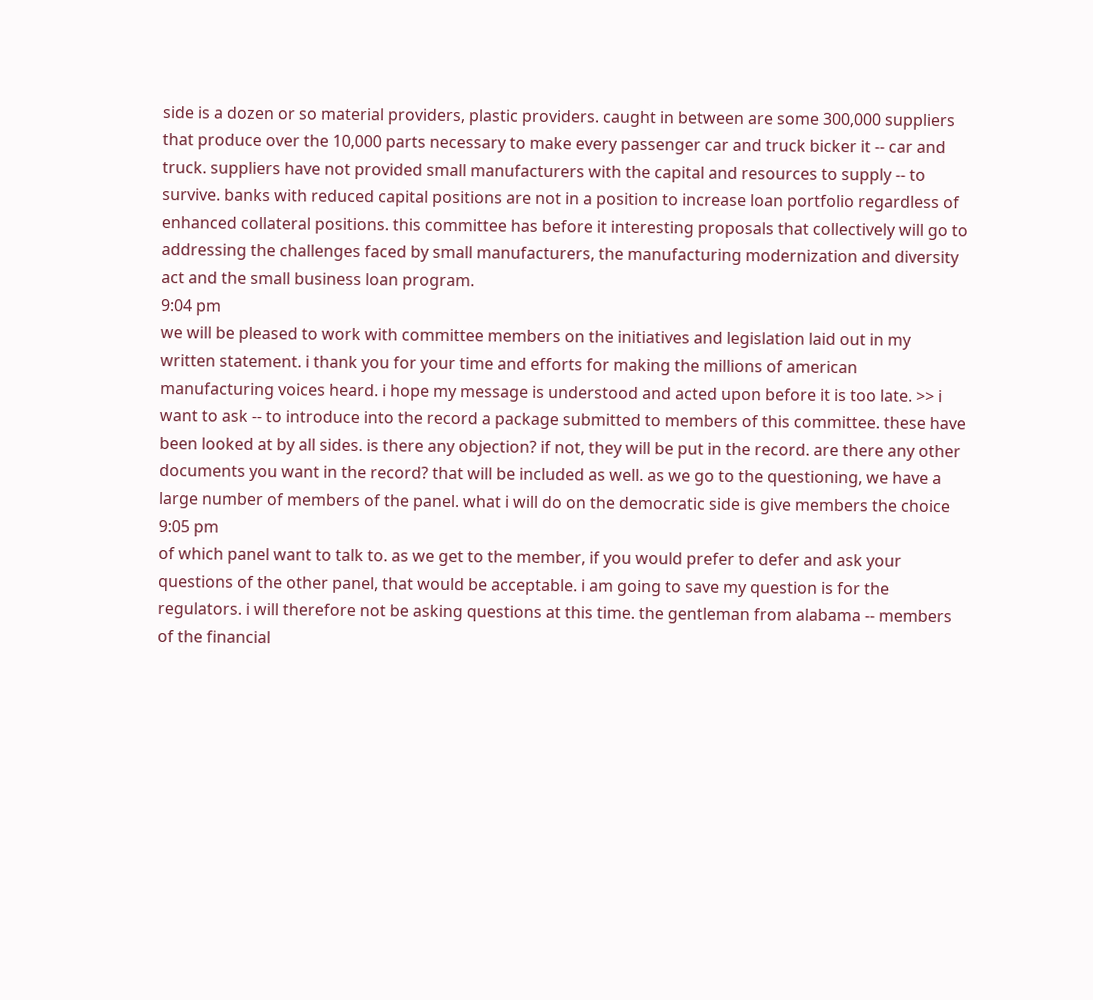side is a dozen or so material providers, plastic providers. caught in between are some 300,000 suppliers that produce over the 10,000 parts necessary to make every passenger car and truck bicker it -- car and truck. suppliers have not provided small manufacturers with the capital and resources to supply -- to survive. banks with reduced capital positions are not in a position to increase loan portfolio regardless of enhanced collateral positions. this committee has before it interesting proposals that collectively will go to addressing the challenges faced by small manufacturers, the manufacturing modernization and diversity act and the small business loan program.
9:04 pm
we will be pleased to work with committee members on the initiatives and legislation laid out in my written statement. i thank you for your time and efforts for making the millions of american manufacturing voices heard. i hope my message is understood and acted upon before it is too late. >> i want to ask -- to introduce into the record a package submitted to members of this committee. these have been looked at by all sides. is there any objection? if not, they will be put in the record. are there any other documents you want in the record? that will be included as well. as we go to the questioning, we have a large number of members of the panel. what i will do on the democratic side is give members the choice
9:05 pm
of which panel want to talk to. as we get to the member, if you would prefer to defer and ask your questions of the other panel, that would be acceptable. i am going to save my question is for the regulators. i will therefore not be asking questions at this time. the gentleman from alabama -- members of the financial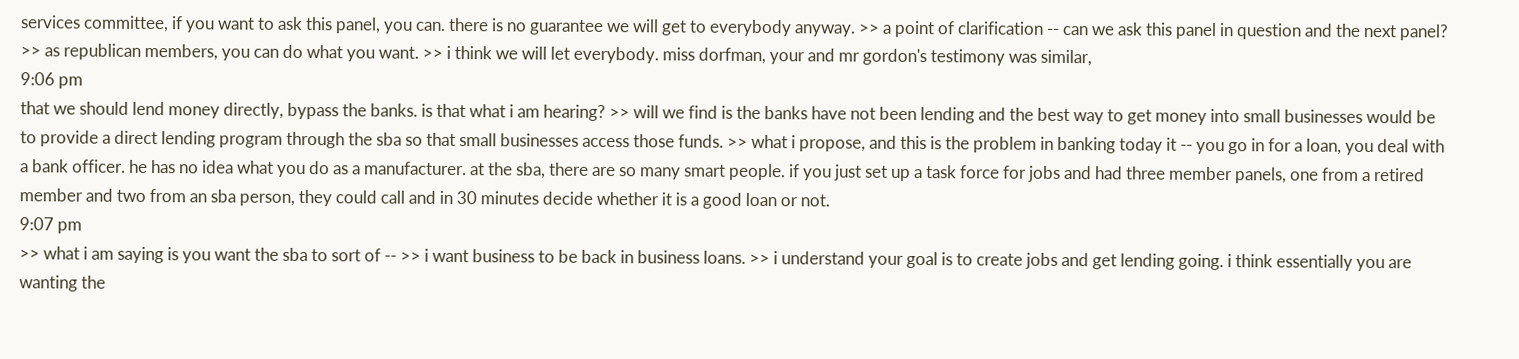services committee, if you want to ask this panel, you can. there is no guarantee we will get to everybody anyway. >> a point of clarification -- can we ask this panel in question and the next panel? >> as republican members, you can do what you want. >> i think we will let everybody. miss dorfman, your and mr gordon's testimony was similar,
9:06 pm
that we should lend money directly, bypass the banks. is that what i am hearing? >> will we find is the banks have not been lending and the best way to get money into small businesses would be to provide a direct lending program through the sba so that small businesses access those funds. >> what i propose, and this is the problem in banking today it -- you go in for a loan, you deal with a bank officer. he has no idea what you do as a manufacturer. at the sba, there are so many smart people. if you just set up a task force for jobs and had three member panels, one from a retired member and two from an sba person, they could call and in 30 minutes decide whether it is a good loan or not.
9:07 pm
>> what i am saying is you want the sba to sort of -- >> i want business to be back in business loans. >> i understand your goal is to create jobs and get lending going. i think essentially you are wanting the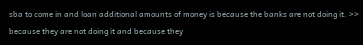sba to come in and loan additional amounts of money is because the banks are not doing it. >> because they are not doing it and because they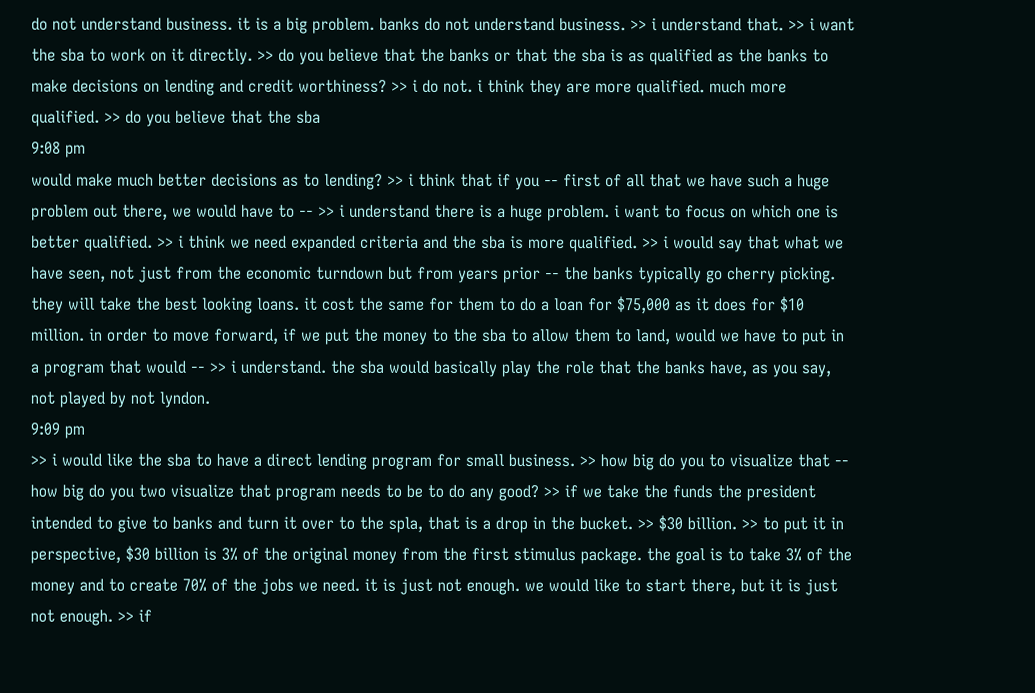do not understand business. it is a big problem. banks do not understand business. >> i understand that. >> i want the sba to work on it directly. >> do you believe that the banks or that the sba is as qualified as the banks to make decisions on lending and credit worthiness? >> i do not. i think they are more qualified. much more qualified. >> do you believe that the sba
9:08 pm
would make much better decisions as to lending? >> i think that if you -- first of all that we have such a huge problem out there, we would have to -- >> i understand there is a huge problem. i want to focus on which one is better qualified. >> i think we need expanded criteria and the sba is more qualified. >> i would say that what we have seen, not just from the economic turndown but from years prior -- the banks typically go cherry picking. they will take the best looking loans. it cost the same for them to do a loan for $75,000 as it does for $10 million. in order to move forward, if we put the money to the sba to allow them to land, would we have to put in a program that would -- >> i understand. the sba would basically play the role that the banks have, as you say, not played by not lyndon.
9:09 pm
>> i would like the sba to have a direct lending program for small business. >> how big do you to visualize that -- how big do you two visualize that program needs to be to do any good? >> if we take the funds the president intended to give to banks and turn it over to the spla, that is a drop in the bucket. >> $30 billion. >> to put it in perspective, $30 billion is 3% of the original money from the first stimulus package. the goal is to take 3% of the money and to create 70% of the jobs we need. it is just not enough. we would like to start there, but it is just not enough. >> if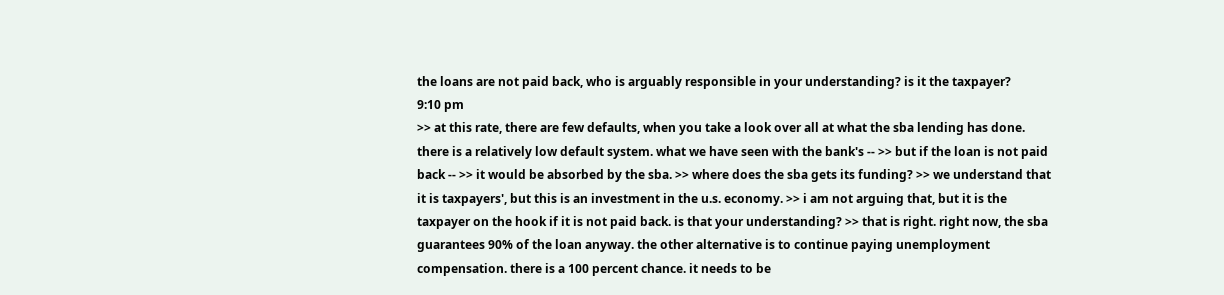the loans are not paid back, who is arguably responsible in your understanding? is it the taxpayer?
9:10 pm
>> at this rate, there are few defaults, when you take a look over all at what the sba lending has done. there is a relatively low default system. what we have seen with the bank's -- >> but if the loan is not paid back -- >> it would be absorbed by the sba. >> where does the sba gets its funding? >> we understand that it is taxpayers', but this is an investment in the u.s. economy. >> i am not arguing that, but it is the taxpayer on the hook if it is not paid back. is that your understanding? >> that is right. right now, the sba guarantees 90% of the loan anyway. the other alternative is to continue paying unemployment compensation. there is a 100 percent chance. it needs to be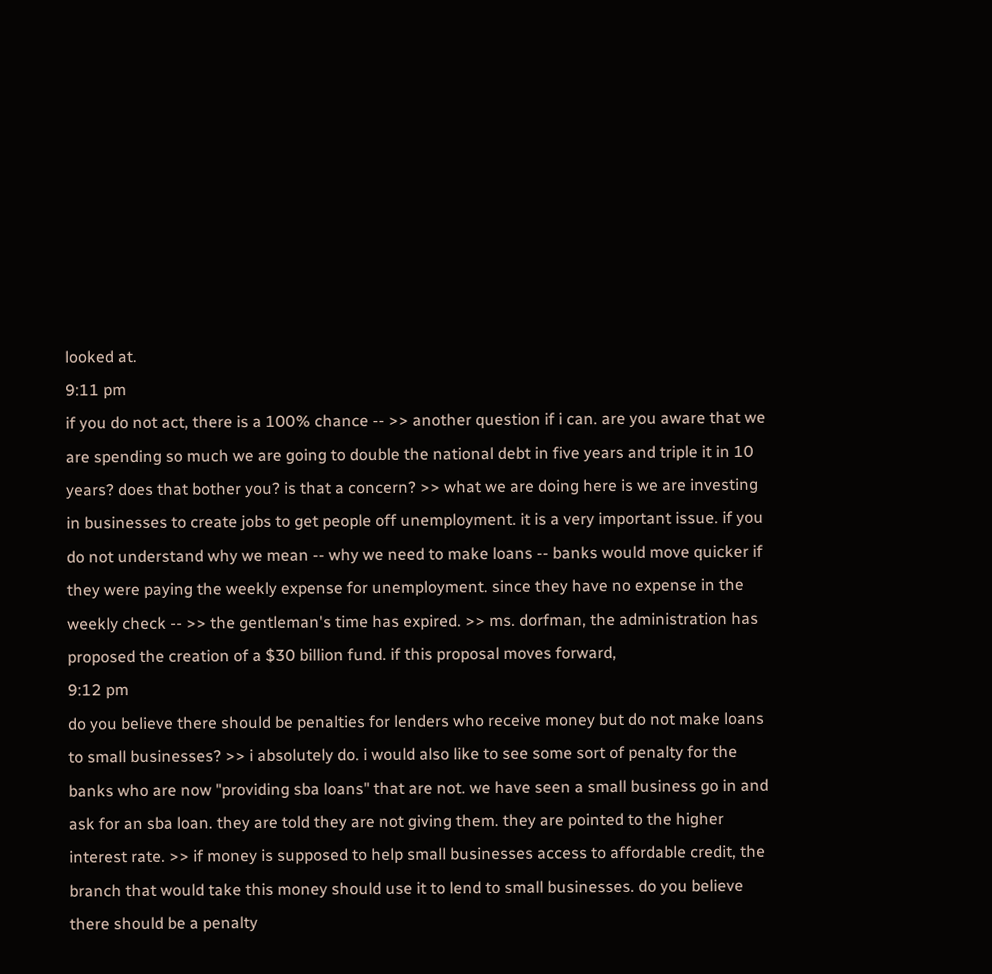looked at.
9:11 pm
if you do not act, there is a 100% chance -- >> another question if i can. are you aware that we are spending so much we are going to double the national debt in five years and triple it in 10 years? does that bother you? is that a concern? >> what we are doing here is we are investing in businesses to create jobs to get people off unemployment. it is a very important issue. if you do not understand why we mean -- why we need to make loans -- banks would move quicker if they were paying the weekly expense for unemployment. since they have no expense in the weekly check -- >> the gentleman's time has expired. >> ms. dorfman, the administration has proposed the creation of a $30 billion fund. if this proposal moves forward,
9:12 pm
do you believe there should be penalties for lenders who receive money but do not make loans to small businesses? >> i absolutely do. i would also like to see some sort of penalty for the banks who are now "providing sba loans" that are not. we have seen a small business go in and ask for an sba loan. they are told they are not giving them. they are pointed to the higher interest rate. >> if money is supposed to help small businesses access to affordable credit, the branch that would take this money should use it to lend to small businesses. do you believe there should be a penalty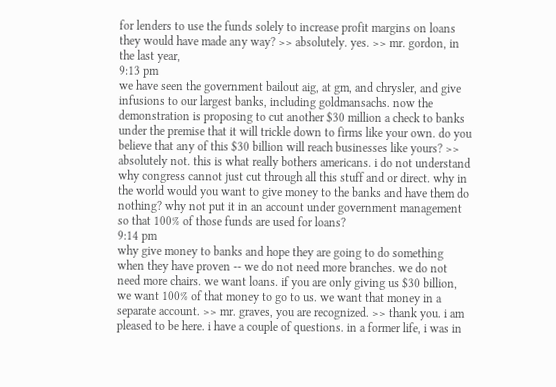for lenders to use the funds solely to increase profit margins on loans they would have made any way? >> absolutely. yes. >> mr. gordon, in the last year,
9:13 pm
we have seen the government bailout aig, at gm, and chrysler, and give infusions to our largest banks, including goldmansachs. now the demonstration is proposing to cut another $30 million a check to banks under the premise that it will trickle down to firms like your own. do you believe that any of this $30 billion will reach businesses like yours? >> absolutely not. this is what really bothers americans. i do not understand why congress cannot just cut through all this stuff and or direct. why in the world would you want to give money to the banks and have them do nothing? why not put it in an account under government management so that 100% of those funds are used for loans?
9:14 pm
why give money to banks and hope they are going to do something when they have proven -- we do not need more branches. we do not need more chairs. we want loans. if you are only giving us $30 billion, we want 100% of that money to go to us. we want that money in a separate account. >> mr. graves, you are recognized. >> thank you. i am pleased to be here. i have a couple of questions. in a former life, i was in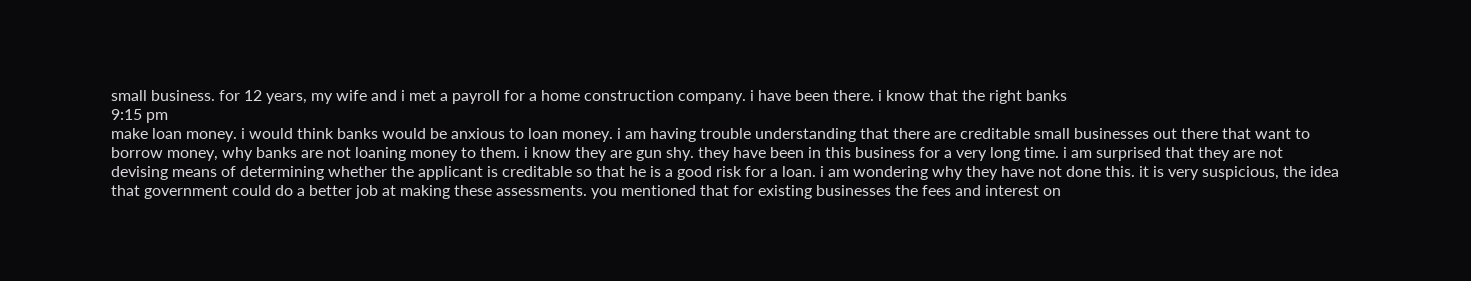small business. for 12 years, my wife and i met a payroll for a home construction company. i have been there. i know that the right banks
9:15 pm
make loan money. i would think banks would be anxious to loan money. i am having trouble understanding that there are creditable small businesses out there that want to borrow money, why banks are not loaning money to them. i know they are gun shy. they have been in this business for a very long time. i am surprised that they are not devising means of determining whether the applicant is creditable so that he is a good risk for a loan. i am wondering why they have not done this. it is very suspicious, the idea that government could do a better job at making these assessments. you mentioned that for existing businesses the fees and interest on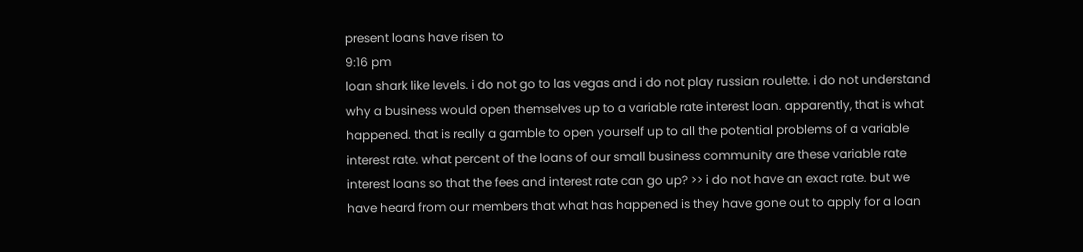present loans have risen to
9:16 pm
loan shark like levels. i do not go to las vegas and i do not play russian roulette. i do not understand why a business would open themselves up to a variable rate interest loan. apparently, that is what happened. that is really a gamble to open yourself up to all the potential problems of a variable interest rate. what percent of the loans of our small business community are these variable rate interest loans so that the fees and interest rate can go up? >> i do not have an exact rate. but we have heard from our members that what has happened is they have gone out to apply for a loan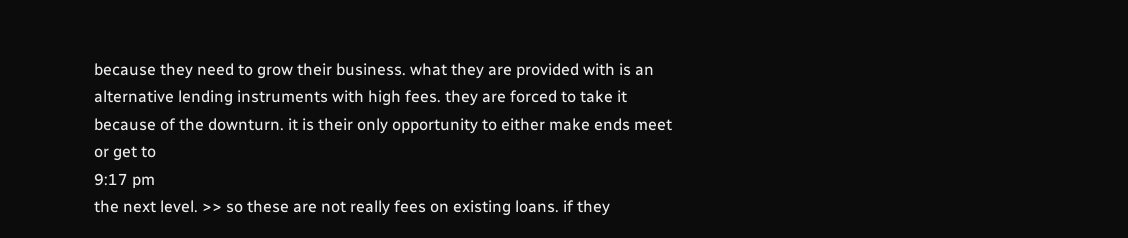because they need to grow their business. what they are provided with is an alternative lending instruments with high fees. they are forced to take it because of the downturn. it is their only opportunity to either make ends meet or get to
9:17 pm
the next level. >> so these are not really fees on existing loans. if they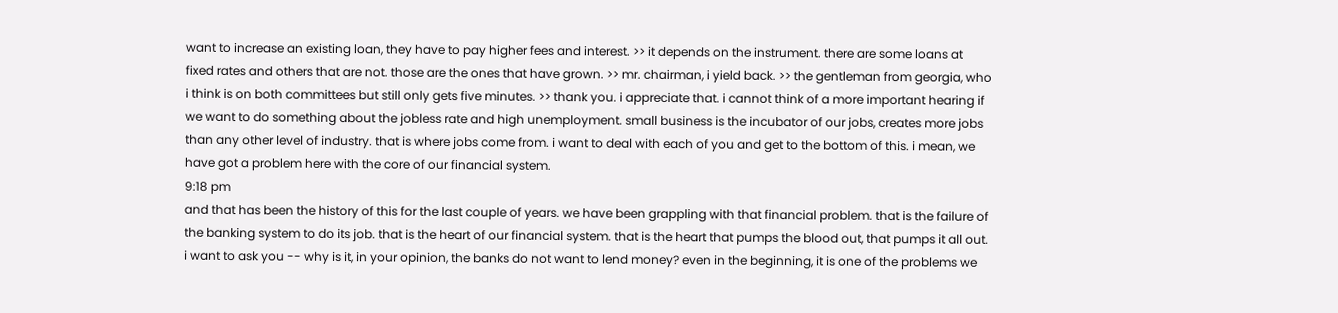want to increase an existing loan, they have to pay higher fees and interest. >> it depends on the instrument. there are some loans at fixed rates and others that are not. those are the ones that have grown. >> mr. chairman, i yield back. >> the gentleman from georgia, who i think is on both committees but still only gets five minutes. >> thank you. i appreciate that. i cannot think of a more important hearing if we want to do something about the jobless rate and high unemployment. small business is the incubator of our jobs, creates more jobs than any other level of industry. that is where jobs come from. i want to deal with each of you and get to the bottom of this. i mean, we have got a problem here with the core of our financial system.
9:18 pm
and that has been the history of this for the last couple of years. we have been grappling with that financial problem. that is the failure of the banking system to do its job. that is the heart of our financial system. that is the heart that pumps the blood out, that pumps it all out. i want to ask you -- why is it, in your opinion, the banks do not want to lend money? even in the beginning, it is one of the problems we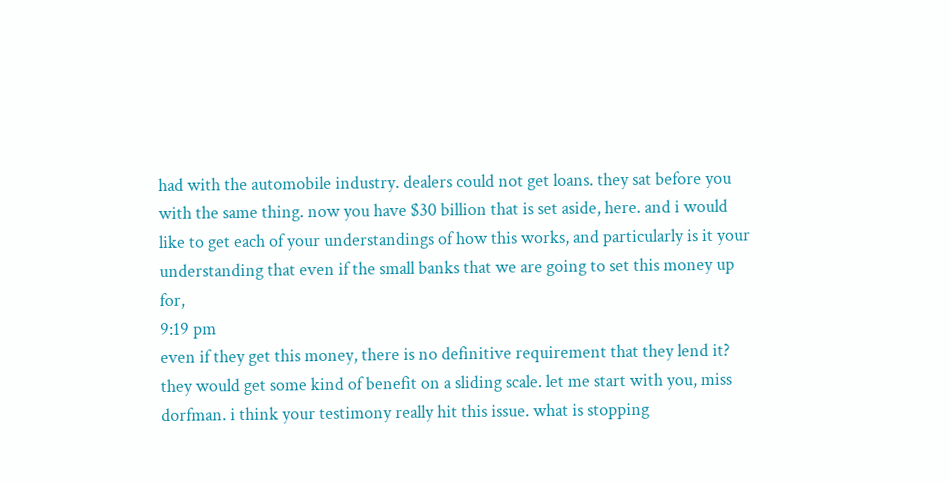had with the automobile industry. dealers could not get loans. they sat before you with the same thing. now you have $30 billion that is set aside, here. and i would like to get each of your understandings of how this works, and particularly is it your understanding that even if the small banks that we are going to set this money up for,
9:19 pm
even if they get this money, there is no definitive requirement that they lend it? they would get some kind of benefit on a sliding scale. let me start with you, miss dorfman. i think your testimony really hit this issue. what is stopping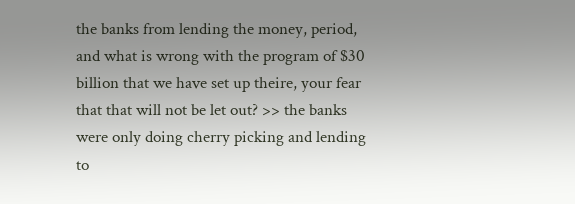the banks from lending the money, period, and what is wrong with the program of $30 billion that we have set up theire, your fear that that will not be let out? >> the banks were only doing cherry picking and lending to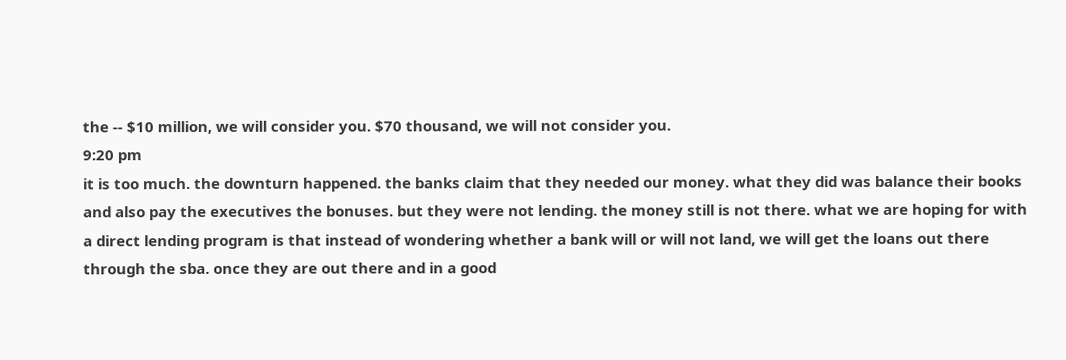the -- $10 million, we will consider you. $70 thousand, we will not consider you.
9:20 pm
it is too much. the downturn happened. the banks claim that they needed our money. what they did was balance their books and also pay the executives the bonuses. but they were not lending. the money still is not there. what we are hoping for with a direct lending program is that instead of wondering whether a bank will or will not land, we will get the loans out there through the sba. once they are out there and in a good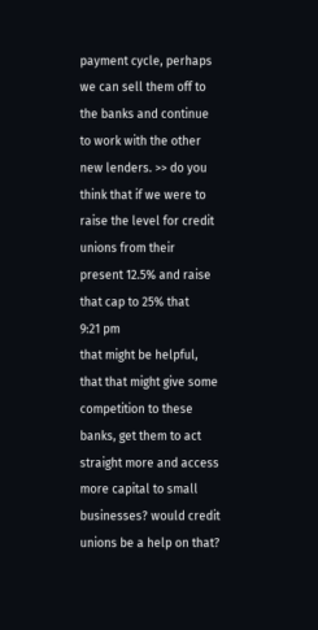payment cycle, perhaps we can sell them off to the banks and continue to work with the other new lenders. >> do you think that if we were to raise the level for credit unions from their present 12.5% and raise that cap to 25% that
9:21 pm
that might be helpful, that that might give some competition to these banks, get them to act straight more and access more capital to small businesses? would credit unions be a help on that?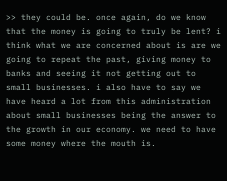>> they could be. once again, do we know that the money is going to truly be lent? i think what we are concerned about is are we going to repeat the past, giving money to banks and seeing it not getting out to small businesses. i also have to say we have heard a lot from this administration about small businesses being the answer to the growth in our economy. we need to have some money where the mouth is.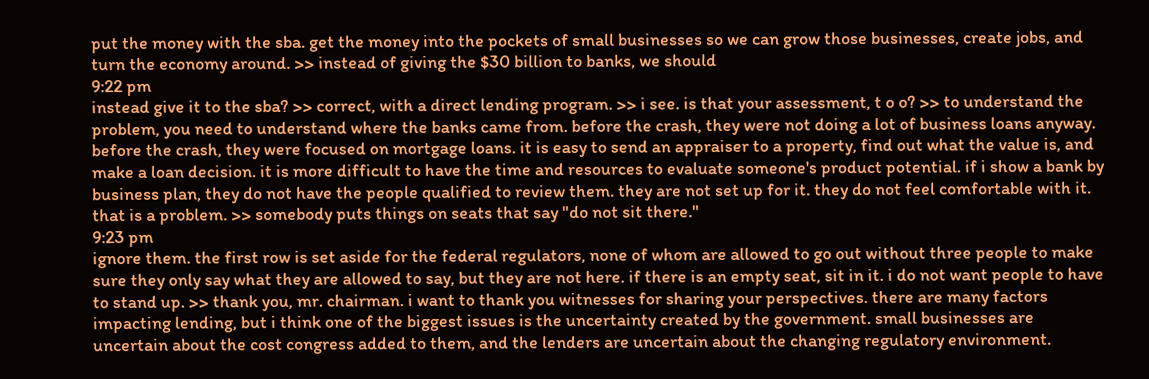put the money with the sba. get the money into the pockets of small businesses so we can grow those businesses, create jobs, and turn the economy around. >> instead of giving the $30 billion to banks, we should
9:22 pm
instead give it to the sba? >> correct, with a direct lending program. >> i see. is that your assessment, t o o? >> to understand the problem, you need to understand where the banks came from. before the crash, they were not doing a lot of business loans anyway. before the crash, they were focused on mortgage loans. it is easy to send an appraiser to a property, find out what the value is, and make a loan decision. it is more difficult to have the time and resources to evaluate someone's product potential. if i show a bank by business plan, they do not have the people qualified to review them. they are not set up for it. they do not feel comfortable with it. that is a problem. >> somebody puts things on seats that say "do not sit there."
9:23 pm
ignore them. the first row is set aside for the federal regulators, none of whom are allowed to go out without three people to make sure they only say what they are allowed to say, but they are not here. if there is an empty seat, sit in it. i do not want people to have to stand up. >> thank you, mr. chairman. i want to thank you witnesses for sharing your perspectives. there are many factors impacting lending, but i think one of the biggest issues is the uncertainty created by the government. small businesses are uncertain about the cost congress added to them, and the lenders are uncertain about the changing regulatory environment.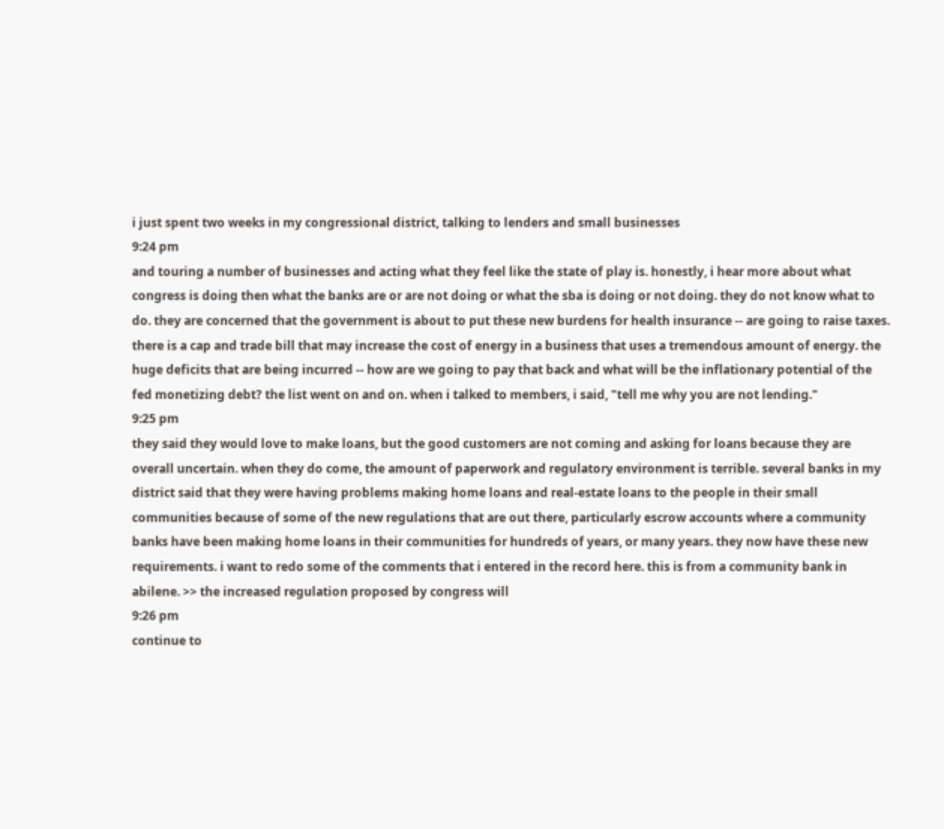i just spent two weeks in my congressional district, talking to lenders and small businesses
9:24 pm
and touring a number of businesses and acting what they feel like the state of play is. honestly, i hear more about what congress is doing then what the banks are or are not doing or what the sba is doing or not doing. they do not know what to do. they are concerned that the government is about to put these new burdens for health insurance -- are going to raise taxes. there is a cap and trade bill that may increase the cost of energy in a business that uses a tremendous amount of energy. the huge deficits that are being incurred -- how are we going to pay that back and what will be the inflationary potential of the fed monetizing debt? the list went on and on. when i talked to members, i said, "tell me why you are not lending."
9:25 pm
they said they would love to make loans, but the good customers are not coming and asking for loans because they are overall uncertain. when they do come, the amount of paperwork and regulatory environment is terrible. several banks in my district said that they were having problems making home loans and real-estate loans to the people in their small communities because of some of the new regulations that are out there, particularly escrow accounts where a community banks have been making home loans in their communities for hundreds of years, or many years. they now have these new requirements. i want to redo some of the comments that i entered in the record here. this is from a community bank in abilene. >> the increased regulation proposed by congress will
9:26 pm
continue to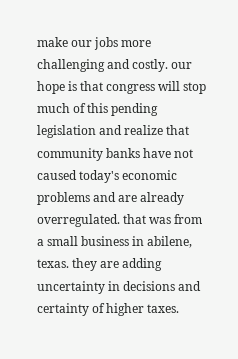make our jobs more challenging and costly. our hope is that congress will stop much of this pending legislation and realize that community banks have not caused today's economic problems and are already overregulated. that was from a small business in abilene, texas. they are adding uncertainty in decisions and certainty of higher taxes.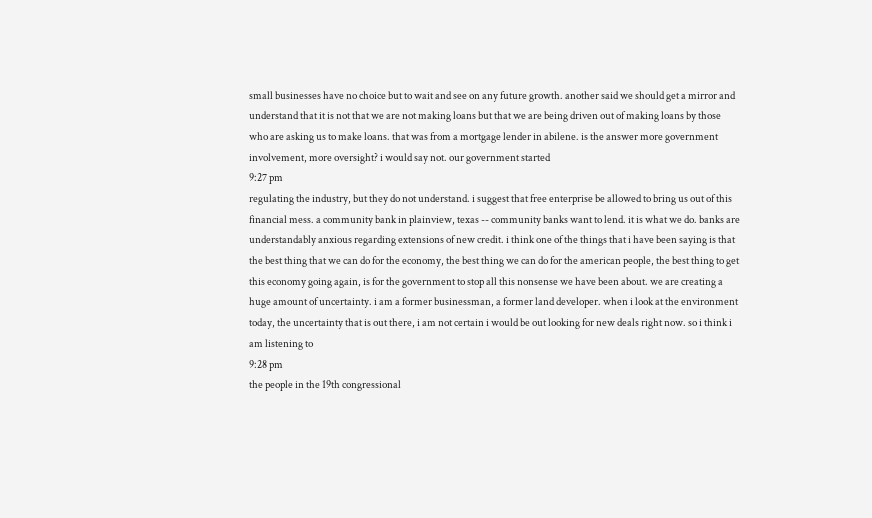small businesses have no choice but to wait and see on any future growth. another said we should get a mirror and understand that it is not that we are not making loans but that we are being driven out of making loans by those who are asking us to make loans. that was from a mortgage lender in abilene. is the answer more government involvement, more oversight? i would say not. our government started
9:27 pm
regulating the industry, but they do not understand. i suggest that free enterprise be allowed to bring us out of this financial mess. a community bank in plainview, texas -- community banks want to lend. it is what we do. banks are understandably anxious regarding extensions of new credit. i think one of the things that i have been saying is that the best thing that we can do for the economy, the best thing we can do for the american people, the best thing to get this economy going again, is for the government to stop all this nonsense we have been about. we are creating a huge amount of uncertainty. i am a former businessman, a former land developer. when i look at the environment today, the uncertainty that is out there, i am not certain i would be out looking for new deals right now. so i think i am listening to
9:28 pm
the people in the 19th congressional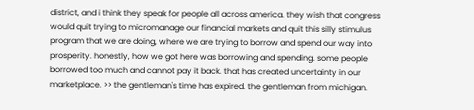district, and i think they speak for people all across america. they wish that congress would quit trying to micromanage our financial markets and quit this silly stimulus program that we are doing, where we are trying to borrow and spend our way into prosperity. honestly, how we got here was borrowing and spending. some people borrowed too much and cannot pay it back. that has created uncertainty in our marketplace. >> the gentleman's time has expired. the gentleman from michigan.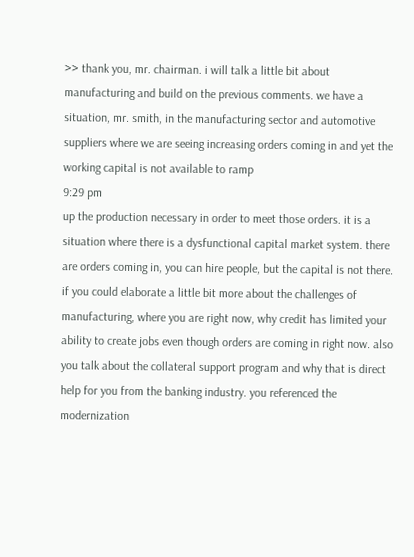>> thank you, mr. chairman. i will talk a little bit about manufacturing and build on the previous comments. we have a situation, mr. smith, in the manufacturing sector and automotive suppliers where we are seeing increasing orders coming in and yet the working capital is not available to ramp
9:29 pm
up the production necessary in order to meet those orders. it is a situation where there is a dysfunctional capital market system. there are orders coming in, you can hire people, but the capital is not there. if you could elaborate a little bit more about the challenges of manufacturing, where you are right now, why credit has limited your ability to create jobs even though orders are coming in right now. also you talk about the collateral support program and why that is direct help for you from the banking industry. you referenced the modernization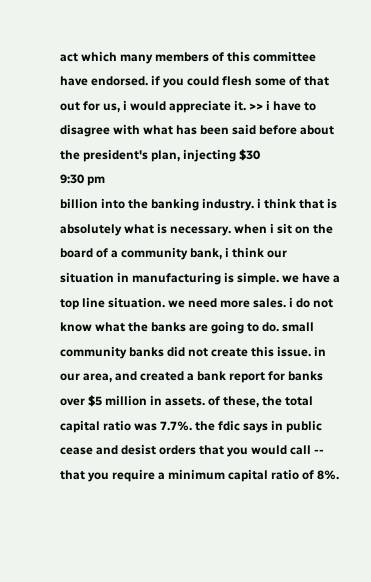act which many members of this committee have endorsed. if you could flesh some of that out for us, i would appreciate it. >> i have to disagree with what has been said before about the president's plan, injecting $30
9:30 pm
billion into the banking industry. i think that is absolutely what is necessary. when i sit on the board of a community bank, i think our situation in manufacturing is simple. we have a top line situation. we need more sales. i do not know what the banks are going to do. small community banks did not create this issue. in our area, and created a bank report for banks over $5 million in assets. of these, the total capital ratio was 7.7%. the fdic says in public cease and desist orders that you would call -- that you require a minimum capital ratio of 8%.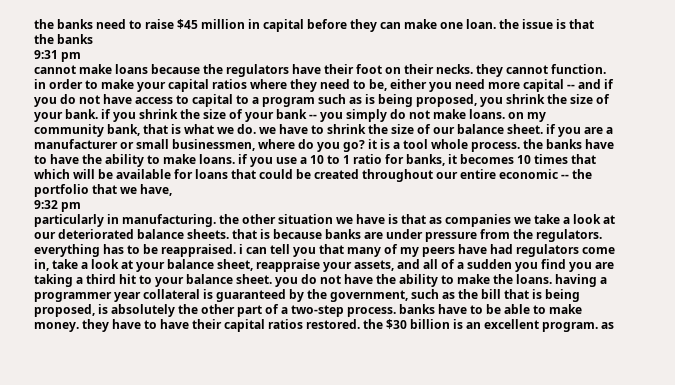the banks need to raise $45 million in capital before they can make one loan. the issue is that the banks
9:31 pm
cannot make loans because the regulators have their foot on their necks. they cannot function. in order to make your capital ratios where they need to be, either you need more capital -- and if you do not have access to capital to a program such as is being proposed, you shrink the size of your bank. if you shrink the size of your bank -- you simply do not make loans. on my community bank, that is what we do. we have to shrink the size of our balance sheet. if you are a manufacturer or small businessmen, where do you go? it is a tool whole process. the banks have to have the ability to make loans. if you use a 10 to 1 ratio for banks, it becomes 10 times that which will be available for loans that could be created throughout our entire economic -- the portfolio that we have,
9:32 pm
particularly in manufacturing. the other situation we have is that as companies we take a look at our deteriorated balance sheets. that is because banks are under pressure from the regulators. everything has to be reappraised. i can tell you that many of my peers have had regulators come in, take a look at your balance sheet, reappraise your assets, and all of a sudden you find you are taking a third hit to your balance sheet. you do not have the ability to make the loans. having a programmer year collateral is guaranteed by the government, such as the bill that is being proposed, is absolutely the other part of a two-step process. banks have to be able to make money. they have to have their capital ratios restored. the $30 billion is an excellent program. as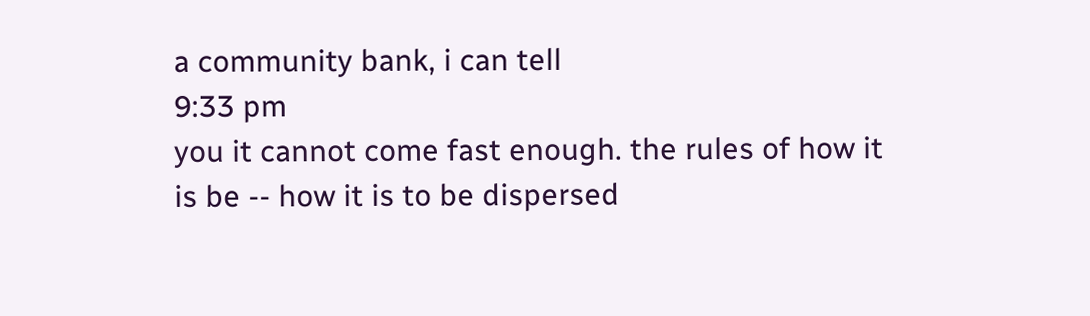a community bank, i can tell
9:33 pm
you it cannot come fast enough. the rules of how it is be -- how it is to be dispersed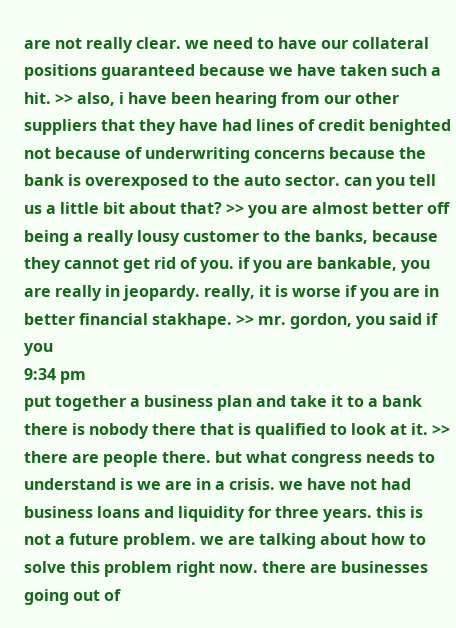are not really clear. we need to have our collateral positions guaranteed because we have taken such a hit. >> also, i have been hearing from our other suppliers that they have had lines of credit benighted not because of underwriting concerns because the bank is overexposed to the auto sector. can you tell us a little bit about that? >> you are almost better off being a really lousy customer to the banks, because they cannot get rid of you. if you are bankable, you are really in jeopardy. really, it is worse if you are in better financial stakhape. >> mr. gordon, you said if you
9:34 pm
put together a business plan and take it to a bank there is nobody there that is qualified to look at it. >> there are people there. but what congress needs to understand is we are in a crisis. we have not had business loans and liquidity for three years. this is not a future problem. we are talking about how to solve this problem right now. there are businesses going out of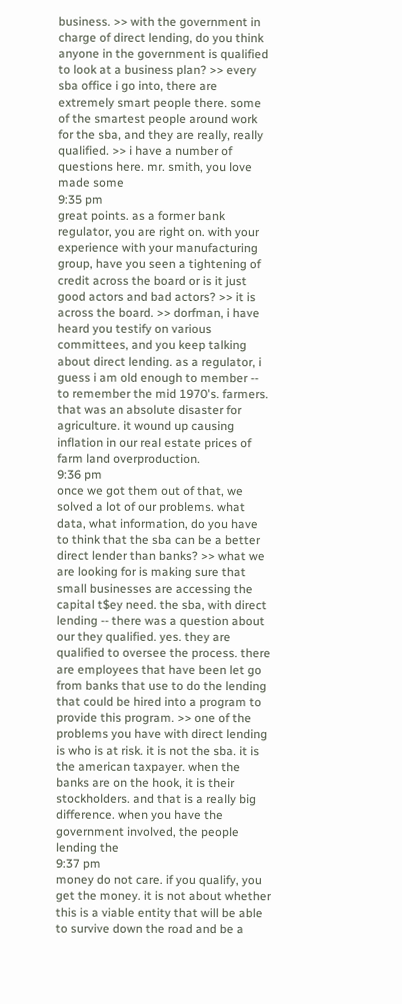business. >> with the government in charge of direct lending, do you think anyone in the government is qualified to look at a business plan? >> every sba office i go into, there are extremely smart people there. some of the smartest people around work for the sba, and they are really, really qualified. >> i have a number of questions here. mr. smith, you love made some
9:35 pm
great points. as a former bank regulator, you are right on. with your experience with your manufacturing group, have you seen a tightening of credit across the board or is it just good actors and bad actors? >> it is across the board. >> dorfman, i have heard you testify on various committees, and you keep talking about direct lending. as a regulator, i guess i am old enough to member -- to remember the mid 1970's. farmers. that was an absolute disaster for agriculture. it wound up causing inflation in our real estate prices of farm land overproduction.
9:36 pm
once we got them out of that, we solved a lot of our problems. what data, what information, do you have to think that the sba can be a better direct lender than banks? >> what we are looking for is making sure that small businesses are accessing the capital t$ey need. the sba, with direct lending -- there was a question about our they qualified. yes. they are qualified to oversee the process. there are employees that have been let go from banks that use to do the lending that could be hired into a program to provide this program. >> one of the problems you have with direct lending is who is at risk. it is not the sba. it is the american taxpayer. when the banks are on the hook, it is their stockholders. and that is a really big difference. when you have the government involved, the people lending the
9:37 pm
money do not care. if you qualify, you get the money. it is not about whether this is a viable entity that will be able to survive down the road and be a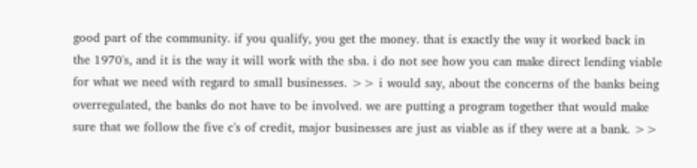good part of the community. if you qualify, you get the money. that is exactly the way it worked back in the 1970's, and it is the way it will work with the sba. i do not see how you can make direct lending viable for what we need with regard to small businesses. >> i would say, about the concerns of the banks being overregulated, the banks do not have to be involved. we are putting a program together that would make sure that we follow the five c's of credit, major businesses are just as viable as if they were at a bank. >>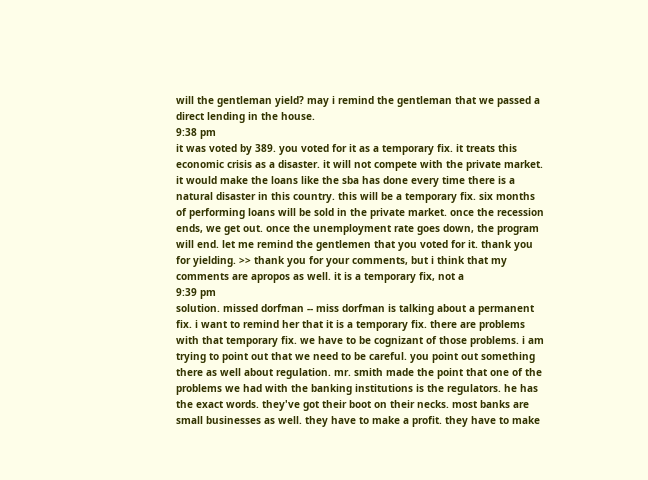will the gentleman yield? may i remind the gentleman that we passed a direct lending in the house.
9:38 pm
it was voted by 389. you voted for it as a temporary fix. it treats this economic crisis as a disaster. it will not compete with the private market. it would make the loans like the sba has done every time there is a natural disaster in this country. this will be a temporary fix. six months of performing loans will be sold in the private market. once the recession ends, we get out. once the unemployment rate goes down, the program will end. let me remind the gentlemen that you voted for it. thank you for yielding. >> thank you for your comments, but i think that my comments are apropos as well. it is a temporary fix, not a
9:39 pm
solution. missed dorfman -- miss dorfman is talking about a permanent fix. i want to remind her that it is a temporary fix. there are problems with that temporary fix. we have to be cognizant of those problems. i am trying to point out that we need to be careful. you point out something there as well about regulation. mr. smith made the point that one of the problems we had with the banking institutions is the regulators. he has the exact words. they've got their boot on their necks. most banks are small businesses as well. they have to make a profit. they have to make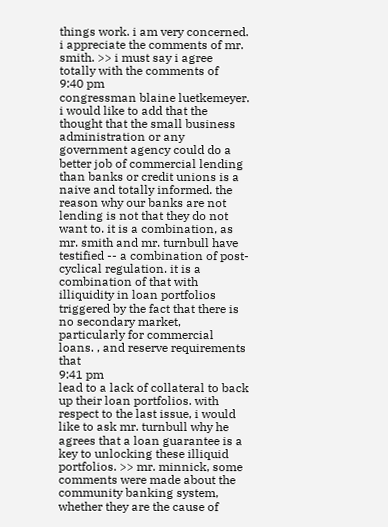things work. i am very concerned. i appreciate the comments of mr. smith. >> i must say i agree totally with the comments of
9:40 pm
congressman blaine luetkemeyer. i would like to add that the thought that the small business administration or any government agency could do a better job of commercial lending than banks or credit unions is a naive and totally informed. the reason why our banks are not lending is not that they do not want to. it is a combination, as mr. smith and mr. turnbull have testified -- a combination of post-cyclical regulation. it is a combination of that with illiquidity in loan portfolios triggered by the fact that there is no secondary market, particularly for commercial loans. , and reserve requirements that
9:41 pm
lead to a lack of collateral to back up their loan portfolios. with respect to the last issue, i would like to ask mr. turnbull why he agrees that a loan guarantee is a key to unlocking these illiquid portfolios. >> mr. minnick, some comments were made about the community banking system, whether they are the cause of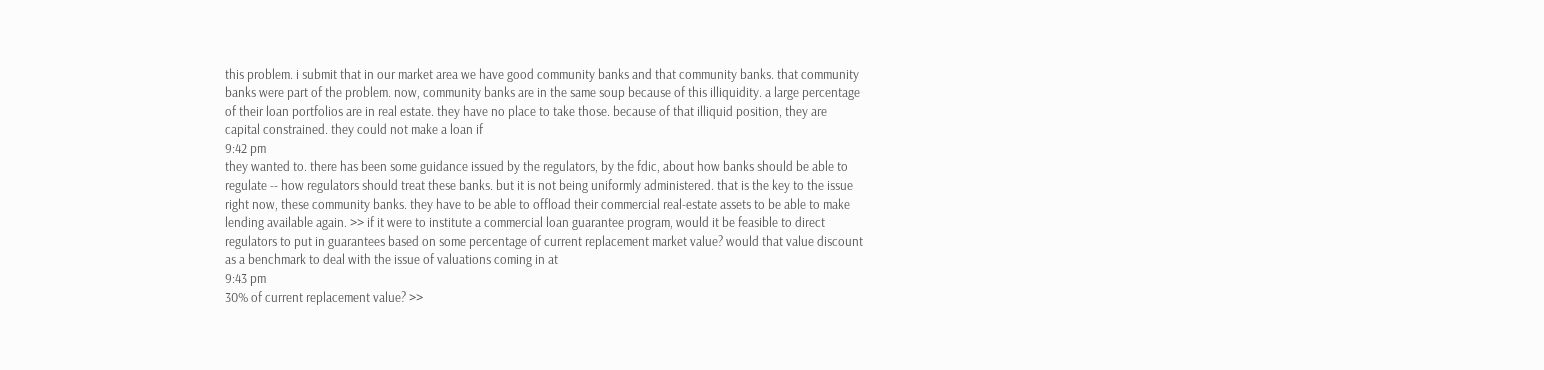this problem. i submit that in our market area we have good community banks and that community banks. that community banks were part of the problem. now, community banks are in the same soup because of this illiquidity. a large percentage of their loan portfolios are in real estate. they have no place to take those. because of that illiquid position, they are capital constrained. they could not make a loan if
9:42 pm
they wanted to. there has been some guidance issued by the regulators, by the fdic, about how banks should be able to regulate -- how regulators should treat these banks. but it is not being uniformly administered. that is the key to the issue right now, these community banks. they have to be able to offload their commercial real-estate assets to be able to make lending available again. >> if it were to institute a commercial loan guarantee program, would it be feasible to direct regulators to put in guarantees based on some percentage of current replacement market value? would that value discount as a benchmark to deal with the issue of valuations coming in at
9:43 pm
30% of current replacement value? >>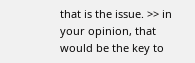that is the issue. >> in your opinion, that would be the key to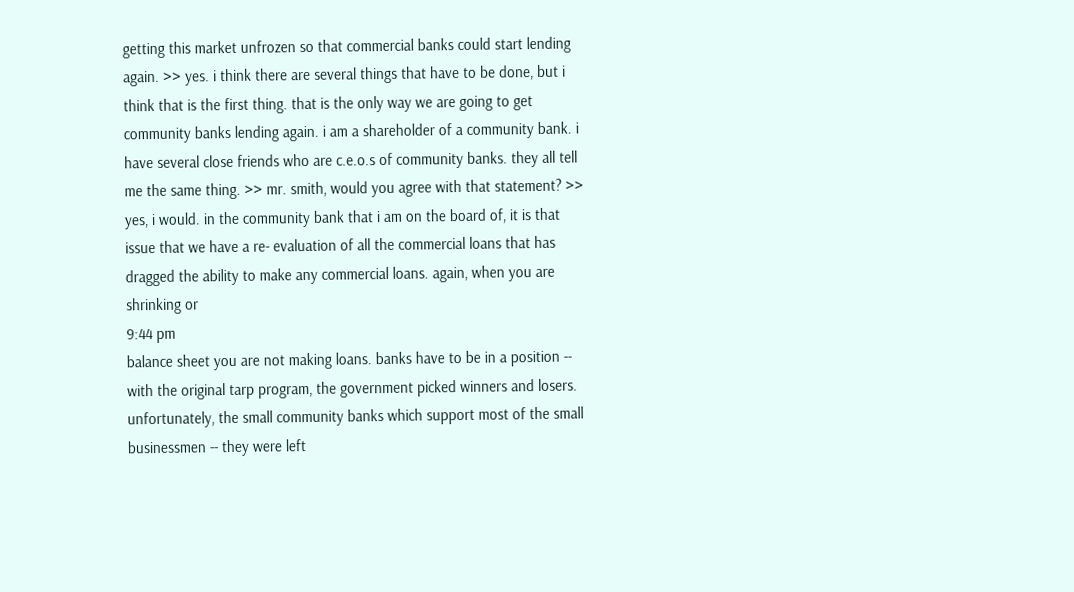getting this market unfrozen so that commercial banks could start lending again. >> yes. i think there are several things that have to be done, but i think that is the first thing. that is the only way we are going to get community banks lending again. i am a shareholder of a community bank. i have several close friends who are c.e.o.s of community banks. they all tell me the same thing. >> mr. smith, would you agree with that statement? >> yes, i would. in the community bank that i am on the board of, it is that issue that we have a re- evaluation of all the commercial loans that has dragged the ability to make any commercial loans. again, when you are shrinking or
9:44 pm
balance sheet you are not making loans. banks have to be in a position -- with the original tarp program, the government picked winners and losers. unfortunately, the small community banks which support most of the small businessmen -- they were left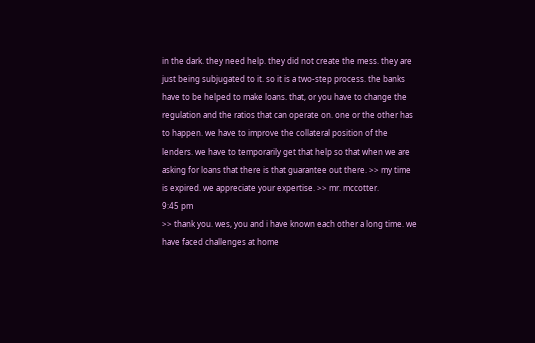in the dark. they need help. they did not create the mess. they are just being subjugated to it. so it is a two-step process. the banks have to be helped to make loans. that, or you have to change the regulation and the ratios that can operate on. one or the other has to happen. we have to improve the collateral position of the lenders. we have to temporarily get that help so that when we are asking for loans that there is that guarantee out there. >> my time is expired. we appreciate your expertise. >> mr. mccotter.
9:45 pm
>> thank you. wes, you and i have known each other a long time. we have faced challenges at home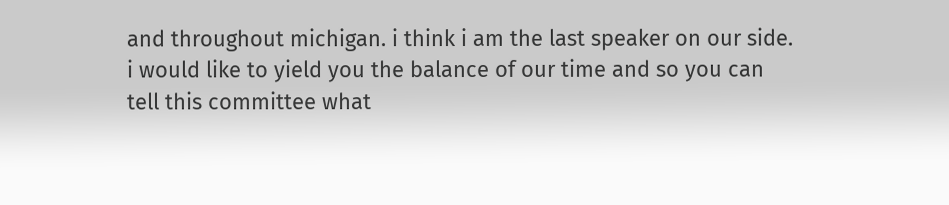and throughout michigan. i think i am the last speaker on our side. i would like to yield you the balance of our time and so you can tell this committee what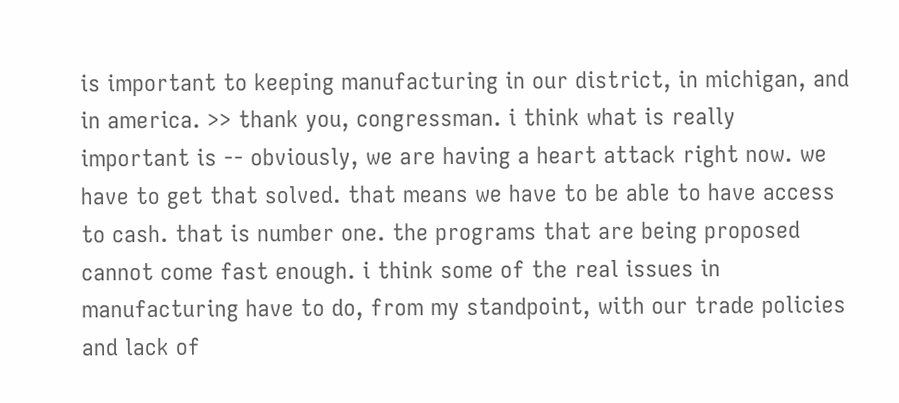is important to keeping manufacturing in our district, in michigan, and in america. >> thank you, congressman. i think what is really important is -- obviously, we are having a heart attack right now. we have to get that solved. that means we have to be able to have access to cash. that is number one. the programs that are being proposed cannot come fast enough. i think some of the real issues in manufacturing have to do, from my standpoint, with our trade policies and lack of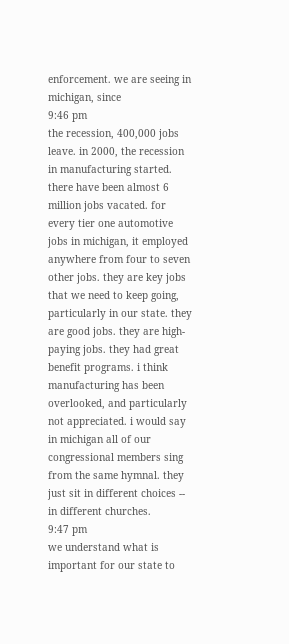enforcement. we are seeing in michigan, since
9:46 pm
the recession, 400,000 jobs leave. in 2000, the recession in manufacturing started. there have been almost 6 million jobs vacated. for every tier one automotive jobs in michigan, it employed anywhere from four to seven other jobs. they are key jobs that we need to keep going, particularly in our state. they are good jobs. they are high-paying jobs. they had great benefit programs. i think manufacturing has been overlooked, and particularly not appreciated. i would say in michigan all of our congressional members sing from the same hymnal. they just sit in different choices -- in different churches.
9:47 pm
we understand what is important for our state to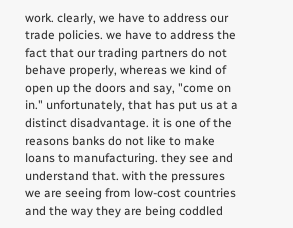work. clearly, we have to address our trade policies. we have to address the fact that our trading partners do not behave properly, whereas we kind of open up the doors and say, "come on in." unfortunately, that has put us at a distinct disadvantage. it is one of the reasons banks do not like to make loans to manufacturing. they see and understand that. with the pressures we are seeing from low-cost countries and the way they are being coddled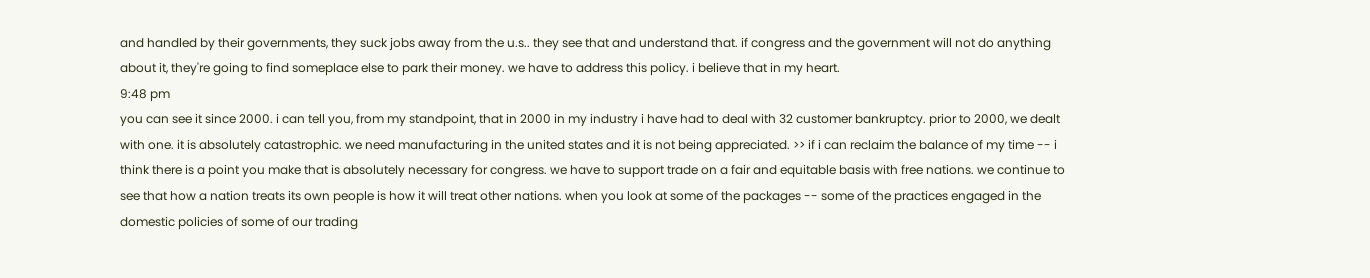and handled by their governments, they suck jobs away from the u.s.. they see that and understand that. if congress and the government will not do anything about it, they're going to find someplace else to park their money. we have to address this policy. i believe that in my heart.
9:48 pm
you can see it since 2000. i can tell you, from my standpoint, that in 2000 in my industry i have had to deal with 32 customer bankruptcy. prior to 2000, we dealt with one. it is absolutely catastrophic. we need manufacturing in the united states and it is not being appreciated. >> if i can reclaim the balance of my time -- i think there is a point you make that is absolutely necessary for congress. we have to support trade on a fair and equitable basis with free nations. we continue to see that how a nation treats its own people is how it will treat other nations. when you look at some of the packages -- some of the practices engaged in the domestic policies of some of our trading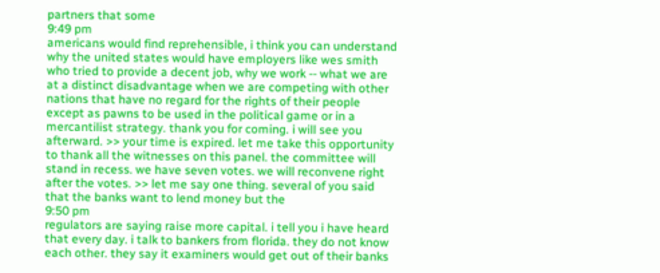partners that some
9:49 pm
americans would find reprehensible, i think you can understand why the united states would have employers like wes smith who tried to provide a decent job, why we work -- what we are at a distinct disadvantage when we are competing with other nations that have no regard for the rights of their people except as pawns to be used in the political game or in a mercantilist strategy. thank you for coming. i will see you afterward. >> your time is expired. let me take this opportunity to thank all the witnesses on this panel. the committee will stand in recess. we have seven votes. we will reconvene right after the votes. >> let me say one thing. several of you said that the banks want to lend money but the
9:50 pm
regulators are saying raise more capital. i tell you i have heard that every day. i talk to bankers from florida. they do not know each other. they say it examiners would get out of their banks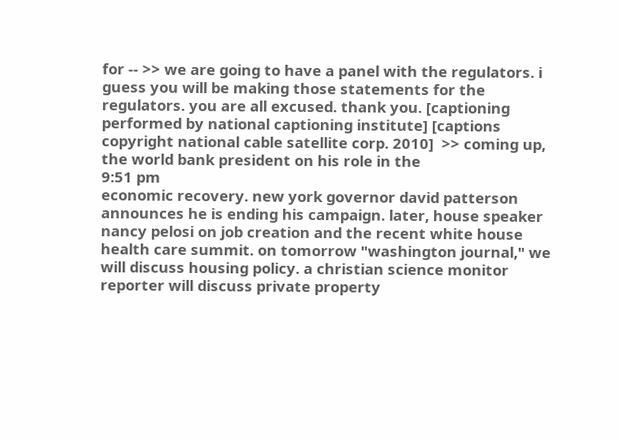for -- >> we are going to have a panel with the regulators. i guess you will be making those statements for the regulators. you are all excused. thank you. [captioning performed by national captioning institute] [captions copyright national cable satellite corp. 2010]  >> coming up, the world bank president on his role in the
9:51 pm
economic recovery. new york governor david patterson announces he is ending his campaign. later, house speaker nancy pelosi on job creation and the recent white house health care summit. on tomorrow "washington journal," we will discuss housing policy. a christian science monitor reporter will discuss private property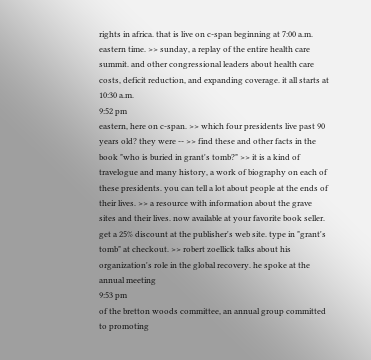rights in africa. that is live on c-span beginning at 7:00 a.m. eastern time. >> sunday, a replay of the entire health care summit. and other congressional leaders about health care costs, deficit reduction, and expanding coverage. it all starts at 10:30 a.m.
9:52 pm
eastern, here on c-span. >> which four presidents live past 90 years old? they were -- >> find these and other facts in the book "who is buried in grant's tomb?" >> it is a kind of travelogue and many history, a work of biography on each of these presidents. you can tell a lot about people at the ends of their lives. >> a resource with information about the grave sites and their lives. now available at your favorite book seller. get a 25% discount at the publisher's web site. type in "grant's tomb" at checkout. >> robert zoellick talks about his organization's role in the global recovery. he spoke at the annual meeting
9:53 pm
of the bretton woods committee, an annual group committed to promoting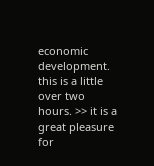economic development. this is a little over two hours. >> it is a great pleasure for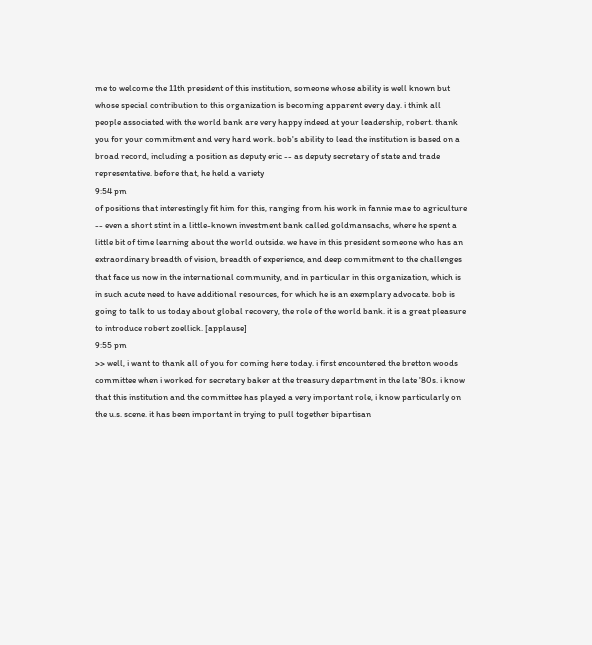me to welcome the 11th president of this institution, someone whose ability is well known but whose special contribution to this organization is becoming apparent every day. i think all people associated with the world bank are very happy indeed at your leadership, robert. thank you for your commitment and very hard work. bob's ability to lead the institution is based on a broad record, including a position as deputy eric -- as deputy secretary of state and trade representative. before that, he held a variety
9:54 pm
of positions that interestingly fit him for this, ranging from his work in fannie mae to agriculture -- even a short stint in a little-known investment bank called goldmansachs, where he spent a little bit of time learning about the world outside. we have in this president someone who has an extraordinary breadth of vision, breadth of experience, and deep commitment to the challenges that face us now in the international community, and in particular in this organization, which is in such acute need to have additional resources, for which he is an exemplary advocate. bob is going to talk to us today about global recovery, the role of the world bank. it is a great pleasure to introduce robert zoellick. [applause]
9:55 pm
>> well, i want to thank all of you for coming here today. i first encountered the bretton woods committee when i worked for secretary baker at the treasury department in the late '80s. i know that this institution and the committee has played a very important role, i know particularly on the u.s. scene. it has been important in trying to pull together bipartisan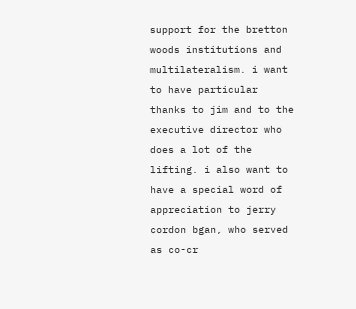support for the bretton woods institutions and multilateralism. i want to have particular thanks to jim and to the executive director who does a lot of the lifting. i also want to have a special word of appreciation to jerry cordon bgan, who served as co-cr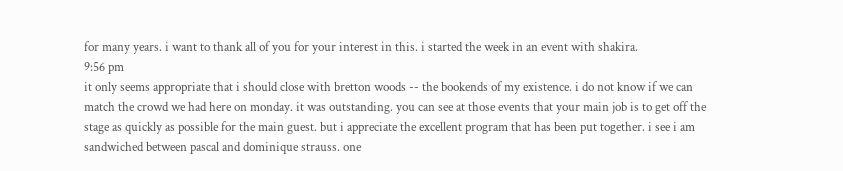for many years. i want to thank all of you for your interest in this. i started the week in an event with shakira.
9:56 pm
it only seems appropriate that i should close with bretton woods -- the bookends of my existence. i do not know if we can match the crowd we had here on monday. it was outstanding. you can see at those events that your main job is to get off the stage as quickly as possible for the main guest. but i appreciate the excellent program that has been put together. i see i am sandwiched between pascal and dominique strauss. one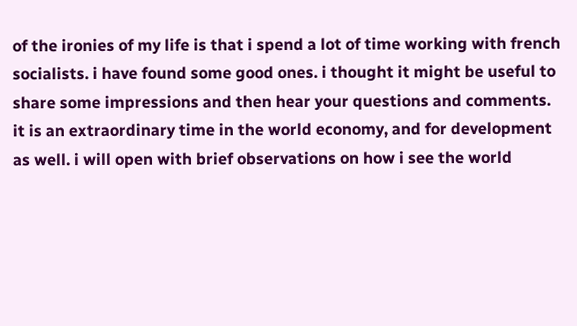of the ironies of my life is that i spend a lot of time working with french socialists. i have found some good ones. i thought it might be useful to share some impressions and then hear your questions and comments. it is an extraordinary time in the world economy, and for development as well. i will open with brief observations on how i see the world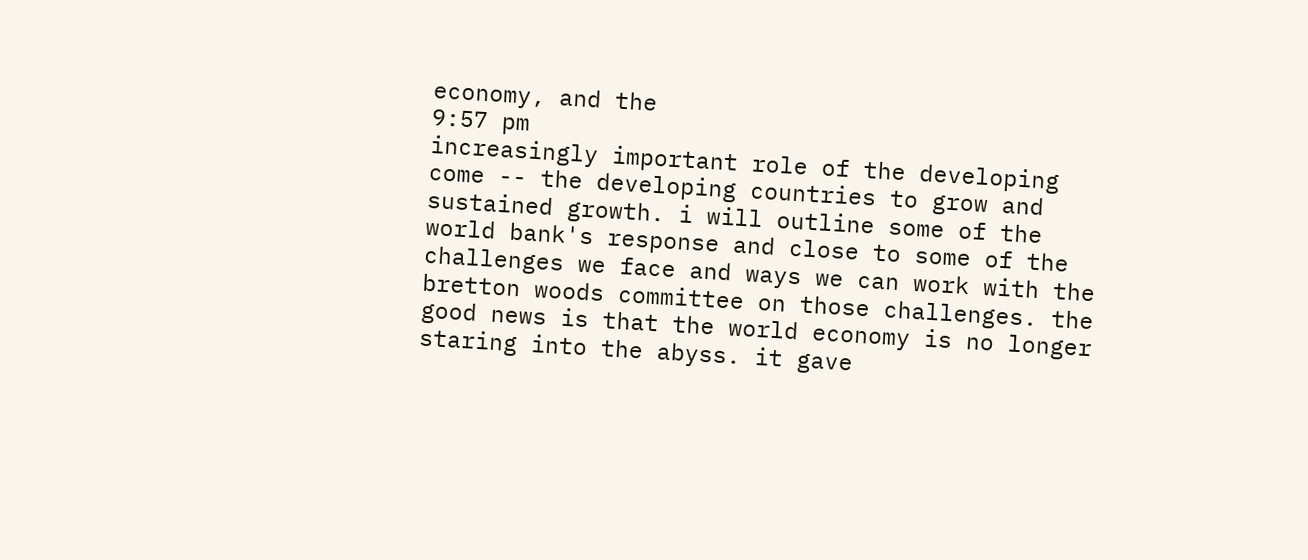economy, and the
9:57 pm
increasingly important role of the developing come -- the developing countries to grow and sustained growth. i will outline some of the world bank's response and close to some of the challenges we face and ways we can work with the bretton woods committee on those challenges. the good news is that the world economy is no longer staring into the abyss. it gave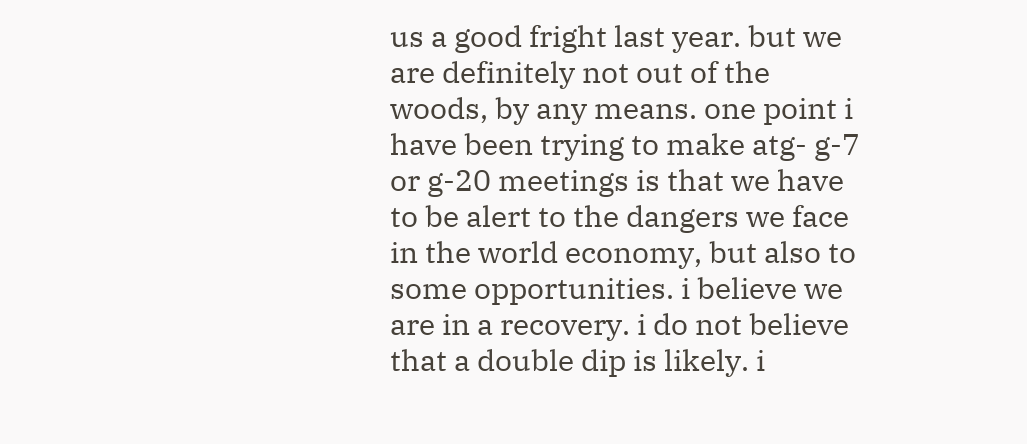us a good fright last year. but we are definitely not out of the woods, by any means. one point i have been trying to make atg- g-7 or g-20 meetings is that we have to be alert to the dangers we face in the world economy, but also to some opportunities. i believe we are in a recovery. i do not believe that a double dip is likely. i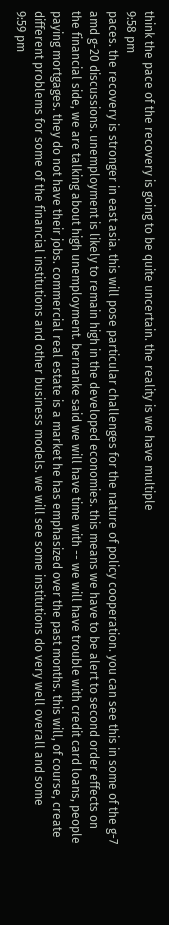think the pace of the recovery is going to be quite uncertain. the reality is we have multiple
9:58 pm
paces. the recovery is stronger in east asia. this will pose particular challenges for the nature of policy cooperation. you can see this in some of the g-7 amd g-20 discussions. unemployment is likely to remain high in the developed economies. this means we have to be alert to second order effects on the financial side, we are talking about high unemployment. bernanke said we will have time with -- we will have trouble with credit card loans, people paying mortgages. they do not have their jobs. commercial real estate is a market he has emphasized over the past months. this will, of course, create different problems for some of the financial institutions and other business models. we will see some institutions do very well overall and some
9:59 pm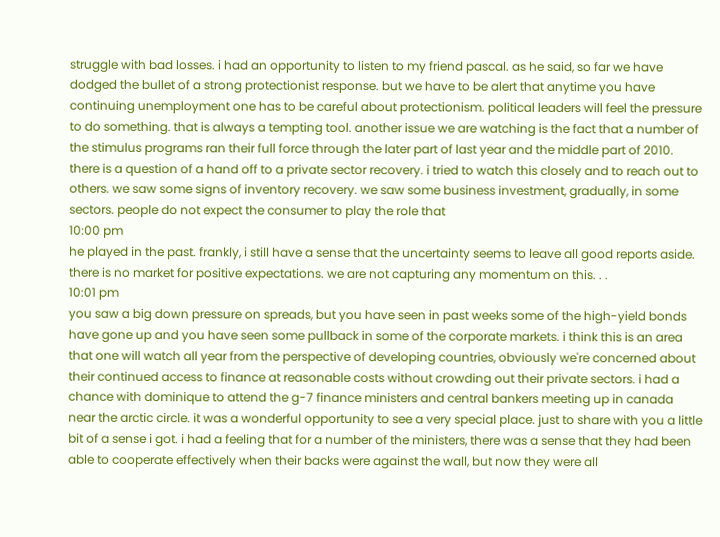struggle with bad losses. i had an opportunity to listen to my friend pascal. as he said, so far we have dodged the bullet of a strong protectionist response. but we have to be alert that anytime you have continuing unemployment one has to be careful about protectionism. political leaders will feel the pressure to do something. that is always a tempting tool. another issue we are watching is the fact that a number of the stimulus programs ran their full force through the later part of last year and the middle part of 2010. there is a question of a hand off to a private sector recovery. i tried to watch this closely and to reach out to others. we saw some signs of inventory recovery. we saw some business investment, gradually, in some sectors. people do not expect the consumer to play the role that
10:00 pm
he played in the past. frankly, i still have a sense that the uncertainty seems to leave all good reports aside. there is no market for positive expectations. we are not capturing any momentum on this. . .
10:01 pm
you saw a big down pressure on spreads, but you have seen in past weeks some of the high-yield bonds have gone up and you have seen some pullback in some of the corporate markets. i think this is an area that one will watch all year from the perspective of developing countries, obviously we're concerned about their continued access to finance at reasonable costs without crowding out their private sectors. i had a chance with dominique to attend the g-7 finance ministers and central bankers meeting up in canada near the arctic circle. it was a wonderful opportunity to see a very special place. just to share with you a little bit of a sense i got. i had a feeling that for a number of the ministers, there was a sense that they had been able to cooperate effectively when their backs were against the wall, but now they were all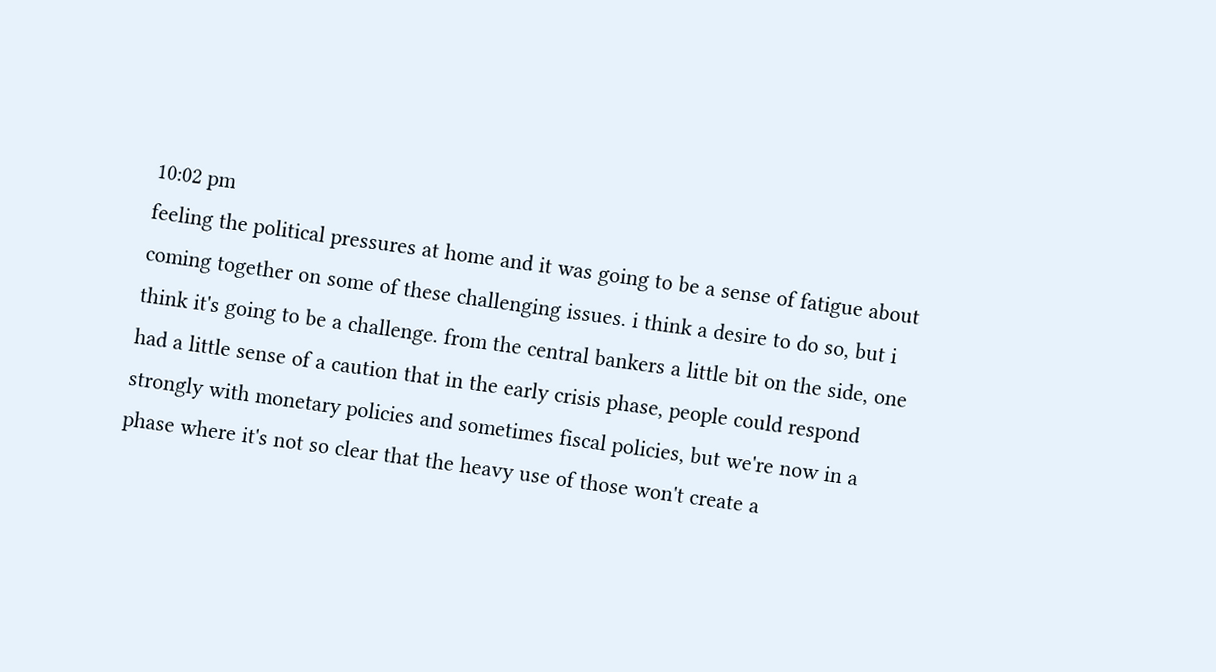10:02 pm
feeling the political pressures at home and it was going to be a sense of fatigue about coming together on some of these challenging issues. i think a desire to do so, but i think it's going to be a challenge. from the central bankers a little bit on the side, one had a little sense of a caution that in the early crisis phase, people could respond strongly with monetary policies and sometimes fiscal policies, but we're now in a phase where it's not so clear that the heavy use of those won't create a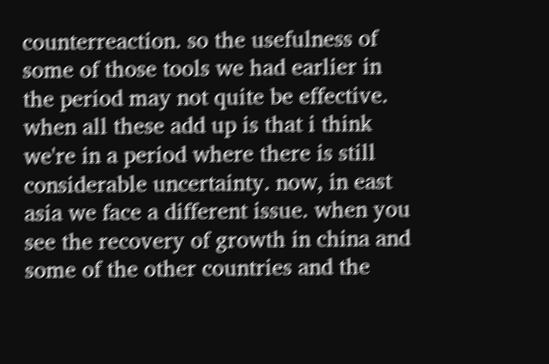counterreaction. so the usefulness of some of those tools we had earlier in the period may not quite be effective. when all these add up is that i think we're in a period where there is still considerable uncertainty. now, in east asia we face a different issue. when you see the recovery of growth in china and some of the other countries and the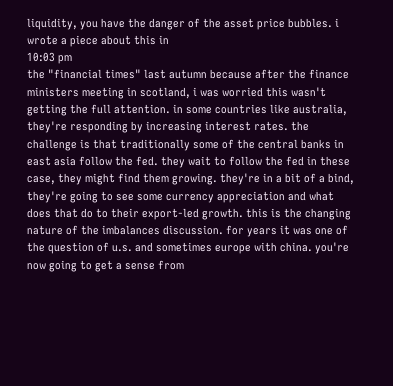liquidity, you have the danger of the asset price bubbles. i wrote a piece about this in
10:03 pm
the "financial times" last autumn because after the finance ministers meeting in scotland, i was worried this wasn't getting the full attention. in some countries like australia, they're responding by increasing interest rates. the challenge is that traditionally some of the central banks in east asia follow the fed. they wait to follow the fed in these case, they might find them growing. they're in a bit of a bind, they're going to see some currency appreciation and what does that do to their export-led growth. this is the changing nature of the imbalances discussion. for years it was one of the question of u.s. and sometimes europe with china. you're now going to get a sense from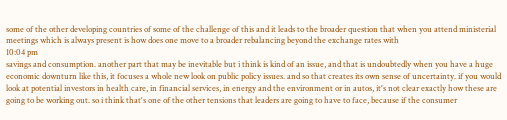some of the other developing countries of some of the challenge of this and it leads to the broader question that when you attend ministerial meetings which is always present is how does one move to a broader rebalancing beyond the exchange rates with
10:04 pm
savings and consumption. another part that may be inevitable but i think is kind of an issue, and that is undoubtedly when you have a huge economic downturn like this, it focuses a whole new look on public policy issues. and so that creates its own sense of uncertainty. if you would look at potential investors in health care, in financial services, in energy and the environment or in autos, it's not clear exactly how these are going to be working out. so i think that's one of the other tensions that leaders are going to have to face, because if the consumer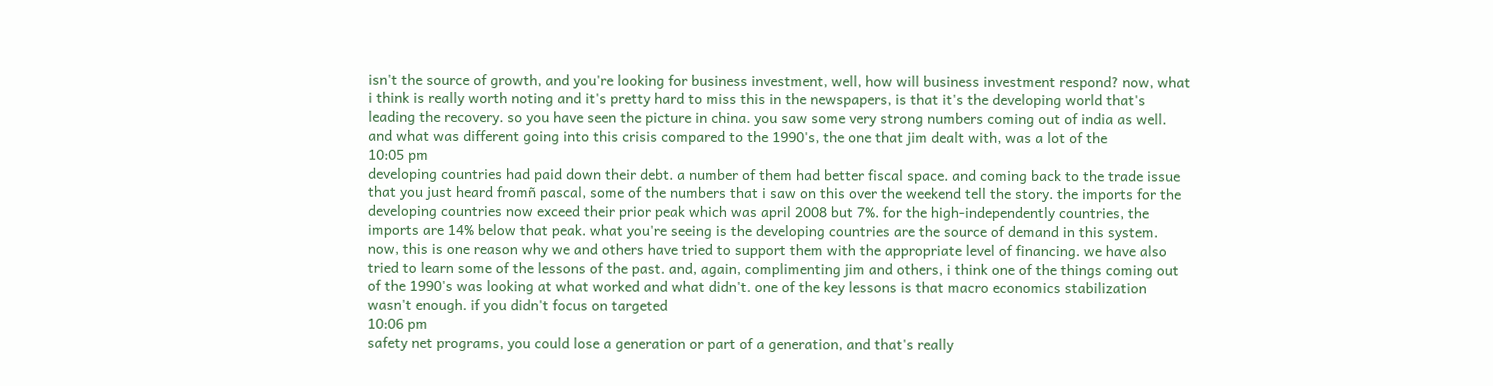isn't the source of growth, and you're looking for business investment, well, how will business investment respond? now, what i think is really worth noting and it's pretty hard to miss this in the newspapers, is that it's the developing world that's leading the recovery. so you have seen the picture in china. you saw some very strong numbers coming out of india as well. and what was different going into this crisis compared to the 1990's, the one that jim dealt with, was a lot of the
10:05 pm
developing countries had paid down their debt. a number of them had better fiscal space. and coming back to the trade issue that you just heard fromñ pascal, some of the numbers that i saw on this over the weekend tell the story. the imports for the developing countries now exceed their prior peak which was april 2008 but 7%. for the high-independently countries, the imports are 14% below that peak. what you're seeing is the developing countries are the source of demand in this system. now, this is one reason why we and others have tried to support them with the appropriate level of financing. we have also tried to learn some of the lessons of the past. and, again, complimenting jim and others, i think one of the things coming out of the 1990's was looking at what worked and what didn't. one of the key lessons is that macro economics stabilization wasn't enough. if you didn't focus on targeted
10:06 pm
safety net programs, you could lose a generation or part of a generation, and that's really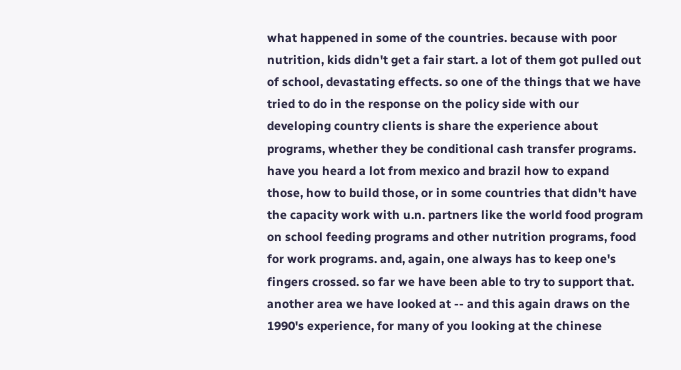what happened in some of the countries. because with poor nutrition, kids didn't get a fair start. a lot of them got pulled out of school, devastating effects. so one of the things that we have tried to do in the response on the policy side with our developing country clients is share the experience about programs, whether they be conditional cash transfer programs. have you heard a lot from mexico and brazil how to expand those, how to build those, or in some countries that didn't have the capacity work with u.n. partners like the world food program on school feeding programs and other nutrition programs, food for work programs. and, again, one always has to keep one's fingers crossed. so far we have been able to try to support that. another area we have looked at -- and this again draws on the 1990's experience, for many of you looking at the chinese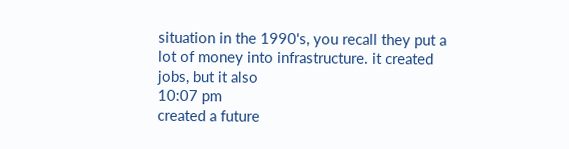situation in the 1990's, you recall they put a lot of money into infrastructure. it created jobs, but it also
10:07 pm
created a future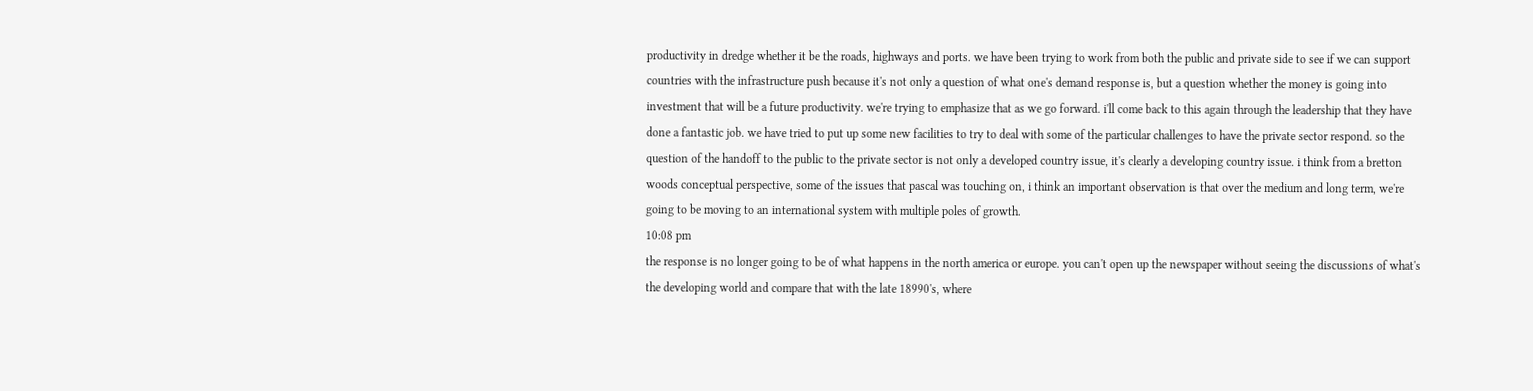productivity in dredge whether it be the roads, highways and ports. we have been trying to work from both the public and private side to see if we can support countries with the infrastructure push because it's not only a question of what one's demand response is, but a question whether the money is going into investment that will be a future productivity. we're trying to emphasize that as we go forward. i'll come back to this again through the leadership that they have done a fantastic job. we have tried to put up some new facilities to try to deal with some of the particular challenges to have the private sector respond. so the question of the handoff to the public to the private sector is not only a developed country issue, it's clearly a developing country issue. i think from a bretton woods conceptual perspective, some of the issues that pascal was touching on, i think an important observation is that over the medium and long term, we're going to be moving to an international system with multiple poles of growth.
10:08 pm
the response is no longer going to be of what happens in the north america or europe. you can't open up the newspaper without seeing the discussions of what's the developing world and compare that with the late 18990's, where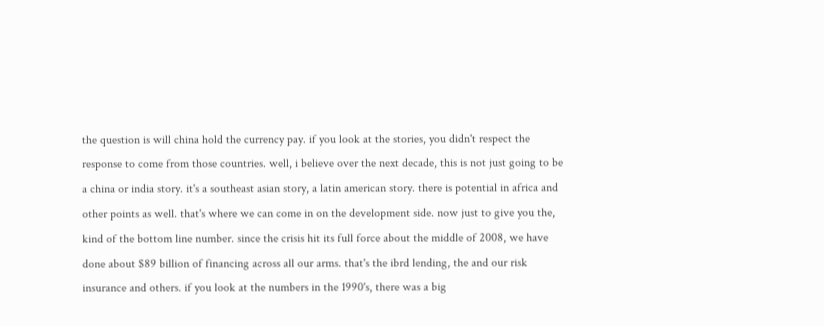the question is will china hold the currency pay. if you look at the stories, you didn't respect the response to come from those countries. well, i believe over the next decade, this is not just going to be a china or india story. it's a southeast asian story, a latin american story. there is potential in africa and other points as well. that's where we can come in on the development side. now just to give you the, kind of the bottom line number. since the crisis hit its full force about the middle of 2008, we have done about $89 billion of financing across all our arms. that's the ibrd lending, the and our risk insurance and others. if you look at the numbers in the 1990's, there was a big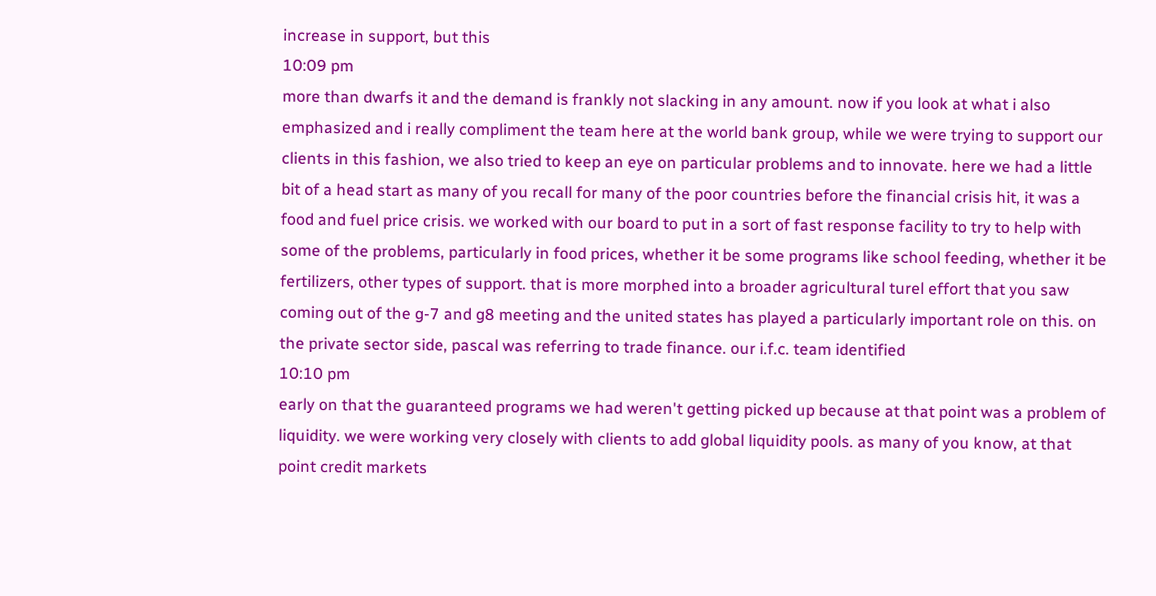increase in support, but this
10:09 pm
more than dwarfs it and the demand is frankly not slacking in any amount. now if you look at what i also emphasized and i really compliment the team here at the world bank group, while we were trying to support our clients in this fashion, we also tried to keep an eye on particular problems and to innovate. here we had a little bit of a head start as many of you recall for many of the poor countries before the financial crisis hit, it was a food and fuel price crisis. we worked with our board to put in a sort of fast response facility to try to help with some of the problems, particularly in food prices, whether it be some programs like school feeding, whether it be fertilizers, other types of support. that is more morphed into a broader agricultural turel effort that you saw coming out of the g-7 and g8 meeting and the united states has played a particularly important role on this. on the private sector side, pascal was referring to trade finance. our i.f.c. team identified
10:10 pm
early on that the guaranteed programs we had weren't getting picked up because at that point was a problem of liquidity. we were working very closely with clients to add global liquidity pools. as many of you know, at that point credit markets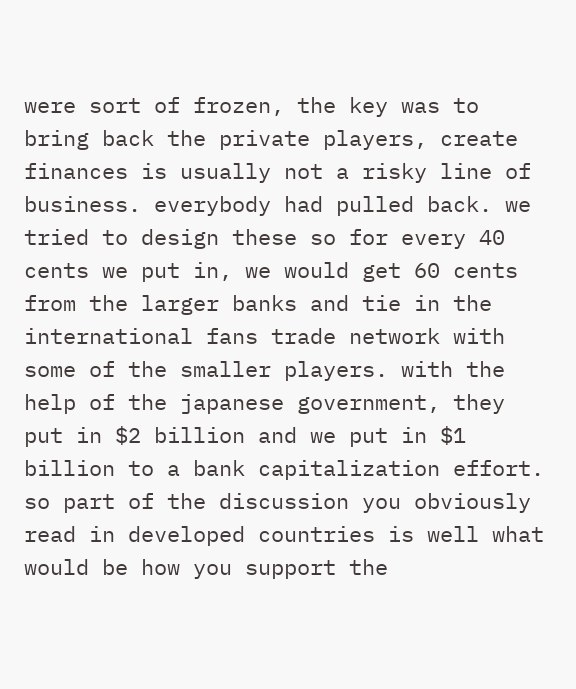were sort of frozen, the key was to bring back the private players, create finances is usually not a risky line of business. everybody had pulled back. we tried to design these so for every 40 cents we put in, we would get 60 cents from the larger banks and tie in the international fans trade network with some of the smaller players. with the help of the japanese government, they put in $2 billion and we put in $1 billion to a bank capitalization effort. so part of the discussion you obviously read in developed countries is well what would be how you support the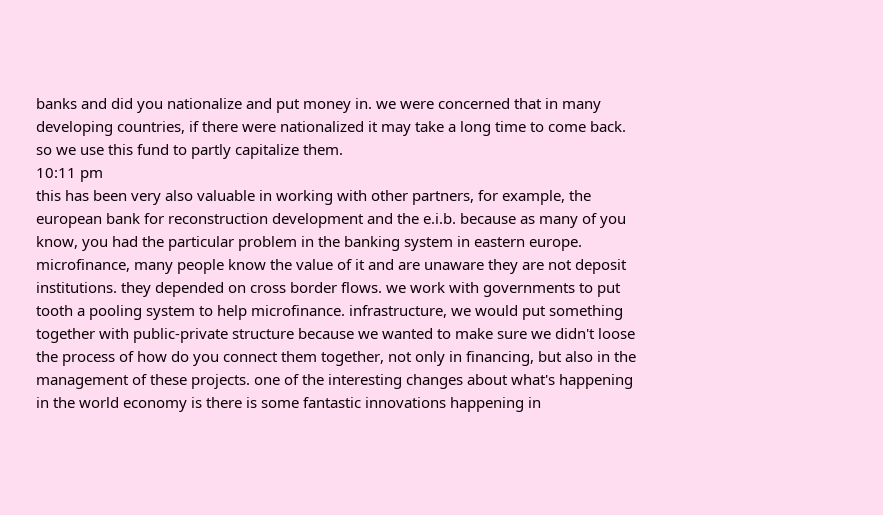banks and did you nationalize and put money in. we were concerned that in many developing countries, if there were nationalized it may take a long time to come back. so we use this fund to partly capitalize them.
10:11 pm
this has been very also valuable in working with other partners, for example, the european bank for reconstruction development and the e.i.b. because as many of you know, you had the particular problem in the banking system in eastern europe. microfinance, many people know the value of it and are unaware they are not deposit institutions. they depended on cross border flows. we work with governments to put tooth a pooling system to help microfinance. infrastructure, we would put something together with public-private structure because we wanted to make sure we didn't loose the process of how do you connect them together, not only in financing, but also in the management of these projects. one of the interesting changes about what's happening in the world economy is there is some fantastic innovations happening in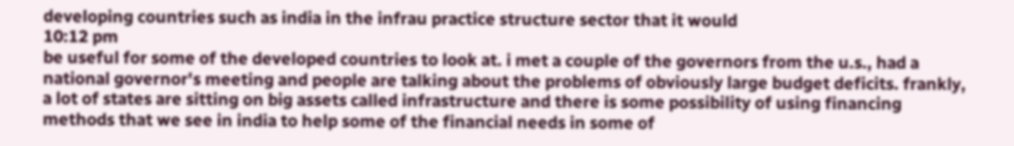developing countries such as india in the infrau practice structure sector that it would
10:12 pm
be useful for some of the developed countries to look at. i met a couple of the governors from the u.s., had a national governor's meeting and people are talking about the problems of obviously large budget deficits. frankly, a lot of states are sitting on big assets called infrastructure and there is some possibility of using financing methods that we see in india to help some of the financial needs in some of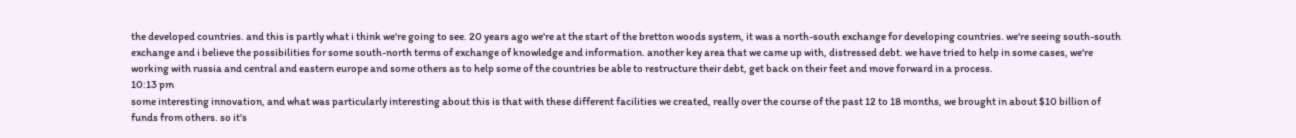the developed countries. and this is partly what i think we're going to see. 20 years ago we're at the start of the bretton woods system, it was a north-south exchange for developing countries. we're seeing south-south exchange and i believe the possibilities for some south-north terms of exchange of knowledge and information. another key area that we came up with, distressed debt. we have tried to help in some cases, we're working with russia and central and eastern europe and some others as to help some of the countries be able to restructure their debt, get back on their feet and move forward in a process.
10:13 pm
some interesting innovation, and what was particularly interesting about this is that with these different facilities we created, really over the course of the past 12 to 18 months, we brought in about $10 billion of funds from others. so it's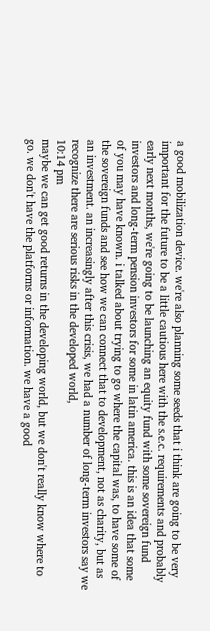a good mobilization device. we're also planning some seeds that i think are going to be very important for the future to be a little cautious here with the s.e.c. requirements and probably early next months, we're going to be launching an equity fund with some sovereign fund investors and long-term pension investors for some in latin america. this is an idea that some of you may have known. i talked about trying to go where the capital was, to have some of the sovereign funds and see how we can connect that to development, not as charity, but as an investment. an increasingly after this crisis, we had a number of long-term investors say we recognize there are serious risks in the developed world,
10:14 pm
maybe we can get good returns in the developing world, but we don't really know where to go. we don't have the platforms or information. we have a good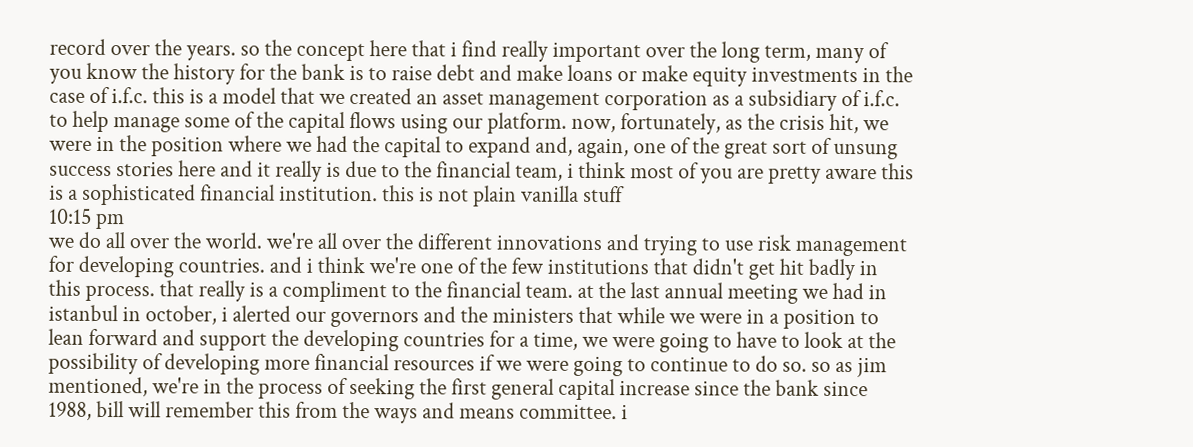record over the years. so the concept here that i find really important over the long term, many of you know the history for the bank is to raise debt and make loans or make equity investments in the case of i.f.c. this is a model that we created an asset management corporation as a subsidiary of i.f.c. to help manage some of the capital flows using our platform. now, fortunately, as the crisis hit, we were in the position where we had the capital to expand and, again, one of the great sort of unsung success stories here and it really is due to the financial team, i think most of you are pretty aware this is a sophisticated financial institution. this is not plain vanilla stuff
10:15 pm
we do all over the world. we're all over the different innovations and trying to use risk management for developing countries. and i think we're one of the few institutions that didn't get hit badly in this process. that really is a compliment to the financial team. at the last annual meeting we had in istanbul in october, i alerted our governors and the ministers that while we were in a position to lean forward and support the developing countries for a time, we were going to have to look at the possibility of developing more financial resources if we were going to continue to do so. so as jim mentioned, we're in the process of seeking the first general capital increase since the bank since 1988, bill will remember this from the ways and means committee. i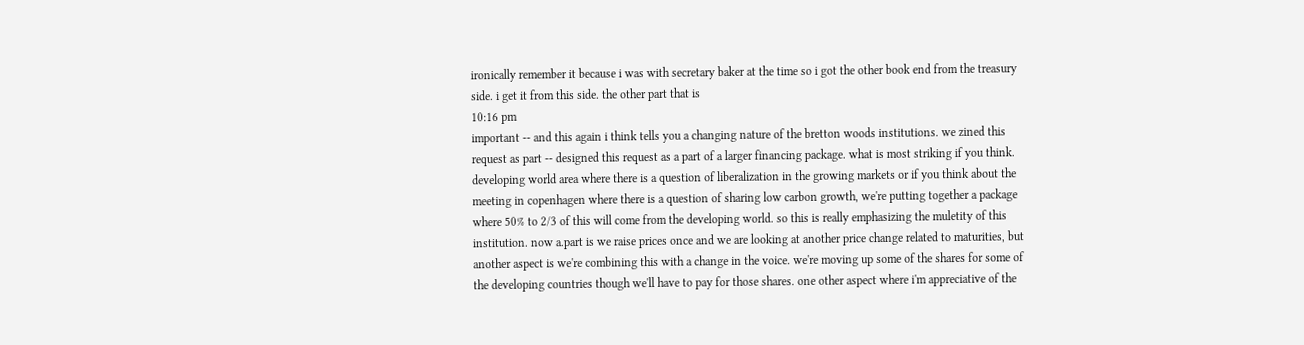ironically remember it because i was with secretary baker at the time so i got the other book end from the treasury side. i get it from this side. the other part that is
10:16 pm
important -- and this again i think tells you a changing nature of the bretton woods institutions. we zined this request as part -- designed this request as a part of a larger financing package. what is most striking if you think. developing world area where there is a question of liberalization in the growing markets or if you think about the meeting in copenhagen where there is a question of sharing low carbon growth, we're putting together a package where 50% to 2/3 of this will come from the developing world. so this is really emphasizing the muletity of this institution. now a.part is we raise prices once and we are looking at another price change related to maturities, but another aspect is we're combining this with a change in the voice. we're moving up some of the shares for some of the developing countries though we'll have to pay for those shares. one other aspect where i'm appreciative of the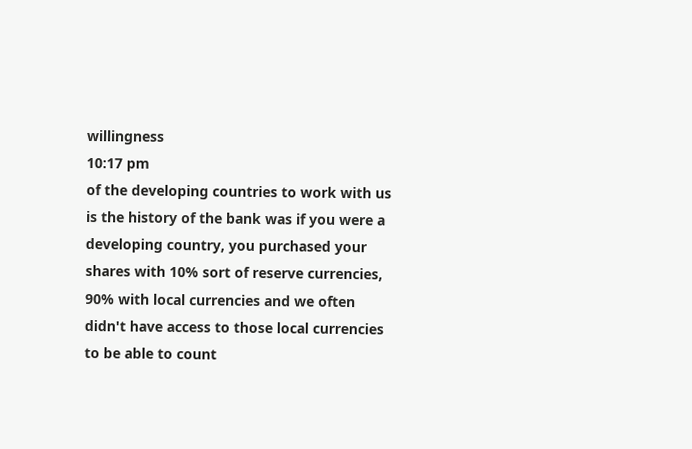willingness
10:17 pm
of the developing countries to work with us is the history of the bank was if you were a developing country, you purchased your shares with 10% sort of reserve currencies, 90% with local currencies and we often didn't have access to those local currencies to be able to count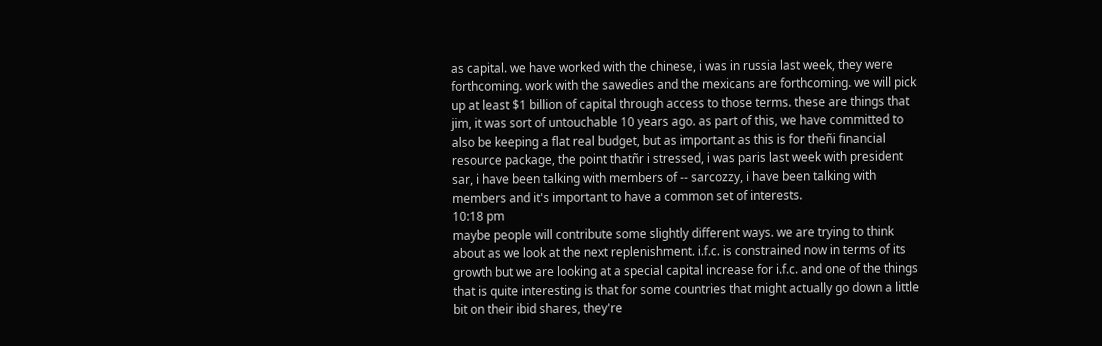as capital. we have worked with the chinese, i was in russia last week, they were forthcoming. work with the sawedies and the mexicans are forthcoming. we will pick up at least $1 billion of capital through access to those terms. these are things that jim, it was sort of untouchable 10 years ago. as part of this, we have committed to also be keeping a flat real budget, but as important as this is for theñi financial resource package, the point thatñr i stressed, i was paris last week with president sar, i have been talking with members of -- sarcozzy, i have been talking with members and it's important to have a common set of interests.
10:18 pm
maybe people will contribute some slightly different ways. we are trying to think about as we look at the next replenishment. i.f.c. is constrained now in terms of its growth but we are looking at a special capital increase for i.f.c. and one of the things that is quite interesting is that for some countries that might actually go down a little bit on their ibid shares, they're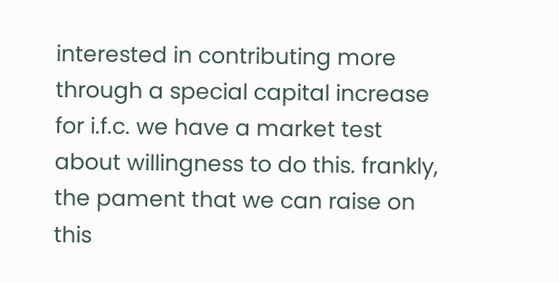interested in contributing more through a special capital increase for i.f.c. we have a market test about willingness to do this. frankly, the pament that we can raise on this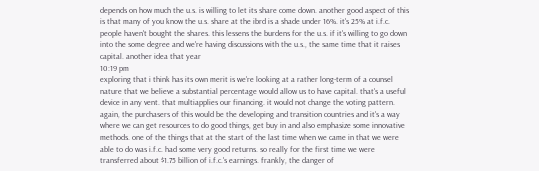depends on how much the u.s. is willing to let its share come down. another good aspect of this is that many of you know the u.s. share at the ibrd is a shade under 16%. it's 25% at i.f.c. people haven't bought the shares. this lessens the burdens for the u.s. if it's willing to go down into the some degree and we're having discussions with the u.s., the same time that it raises capital. another idea that year
10:19 pm
exploring that i think has its own merit is we're looking at a rather long-term of a counsel nature that we believe a substantial percentage would allow us to have capital. that's a useful device in any vent. that multiapplies our financing. it would not change the voting pattern. again, the purchasers of this would be the developing and transition countries and it's a way where we can get resources to do good things, get buy in and also emphasize some innovative methods. one of the things that at the start of the last time when we came in that we were able to do was i.f.c. had some very good returns. so really for the first time we were transferred about $1.75 billion of i.f.c.'s earnings. frankly, the danger of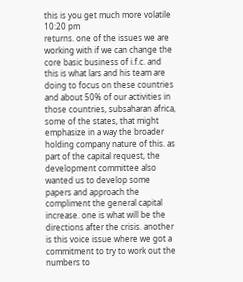this is you get much more volatile
10:20 pm
returns. one of the issues we are working with if we can change the core basic business of i.f.c. and this is what lars and his team are doing to focus on these countries and about 50% of our activities in those countries, subsaharan africa, some of the states, that might emphasize in a way the broader holding company nature of this. as part of the capital request, the development committee also wanted us to develop some papers and approach the compliment the general capital increase. one is what will be the directions after the crisis. another is this voice issue where we got a commitment to try to work out the numbers to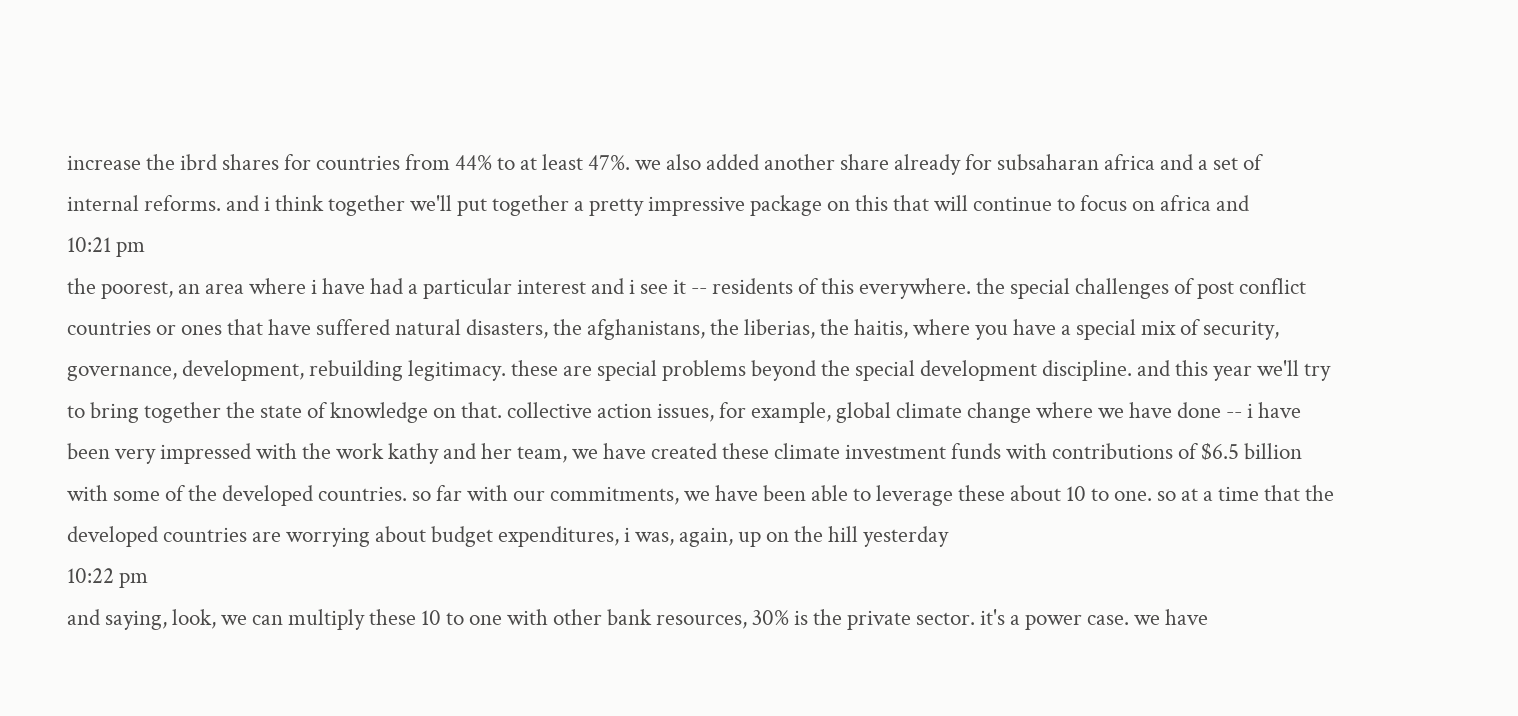increase the ibrd shares for countries from 44% to at least 47%. we also added another share already for subsaharan africa and a set of internal reforms. and i think together we'll put together a pretty impressive package on this that will continue to focus on africa and
10:21 pm
the poorest, an area where i have had a particular interest and i see it -- residents of this everywhere. the special challenges of post conflict countries or ones that have suffered natural disasters, the afghanistans, the liberias, the haitis, where you have a special mix of security, governance, development, rebuilding legitimacy. these are special problems beyond the special development discipline. and this year we'll try to bring together the state of knowledge on that. collective action issues, for example, global climate change where we have done -- i have been very impressed with the work kathy and her team, we have created these climate investment funds with contributions of $6.5 billion with some of the developed countries. so far with our commitments, we have been able to leverage these about 10 to one. so at a time that the developed countries are worrying about budget expenditures, i was, again, up on the hill yesterday
10:22 pm
and saying, look, we can multiply these 10 to one with other bank resources, 30% is the private sector. it's a power case. we have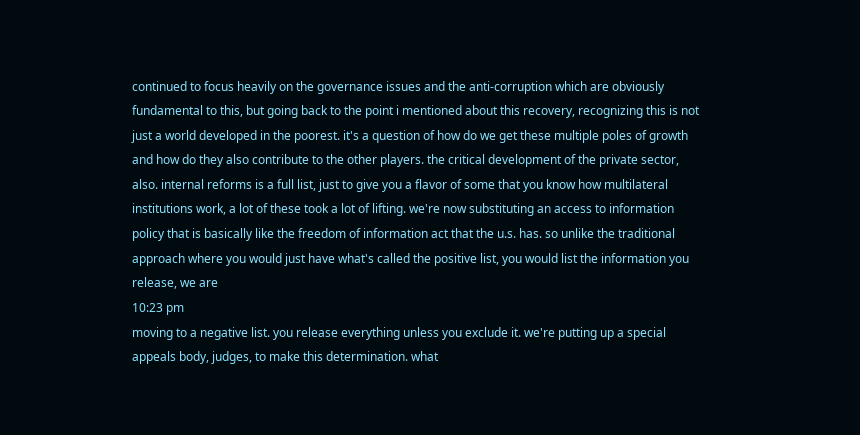continued to focus heavily on the governance issues and the anti-corruption which are obviously fundamental to this, but going back to the point i mentioned about this recovery, recognizing this is not just a world developed in the poorest. it's a question of how do we get these multiple poles of growth and how do they also contribute to the other players. the critical development of the private sector, also. internal reforms is a full list, just to give you a flavor of some that you know how multilateral institutions work, a lot of these took a lot of lifting. we're now substituting an access to information policy that is basically like the freedom of information act that the u.s. has. so unlike the traditional approach where you would just have what's called the positive list, you would list the information you release, we are
10:23 pm
moving to a negative list. you release everything unless you exclude it. we're putting up a special appeals body, judges, to make this determination. what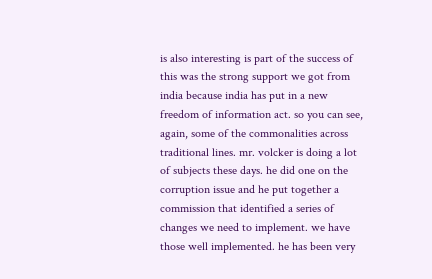is also interesting is part of the success of this was the strong support we got from india because india has put in a new freedom of information act. so you can see, again, some of the commonalities across traditional lines. mr. volcker is doing a lot of subjects these days. he did one on the corruption issue and he put together a commission that identified a series of changes we need to implement. we have those well implemented. he has been very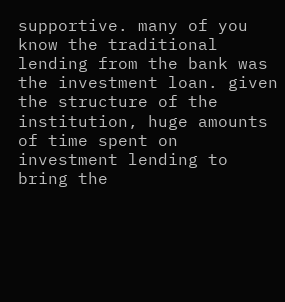supportive. many of you know the traditional lending from the bank was the investment loan. given the structure of the institution, huge amounts of time spent on investment lending to bring the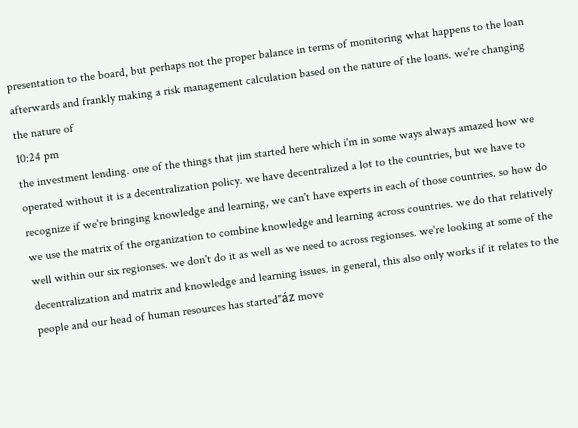presentation to the board, but perhaps not the proper balance in terms of monitoring what happens to the loan afterwards and frankly making a risk management calculation based on the nature of the loans. we're changing the nature of
10:24 pm
the investment lending. one of the things that jim started here which i'm in some ways always amazed how we operated without it is a decentralization policy. we have decentralized a lot to the countries, but we have to recognize if we're bringing knowledge and learning, we can't have experts in each of those countries. so how do we use the matrix of the organization to combine knowledge and learning across countries. we do that relatively well within our six regionses. we don't do it as well as we need to across regionses. we're looking at some of the decentralization and matrix and knowledge and learning issues. in general, this also only works if it relates to the people and our head of human resources has started"áz move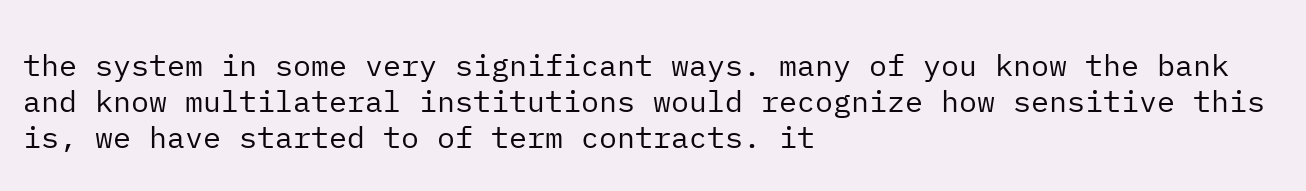the system in some very significant ways. many of you know the bank and know multilateral institutions would recognize how sensitive this is, we have started to of term contracts. it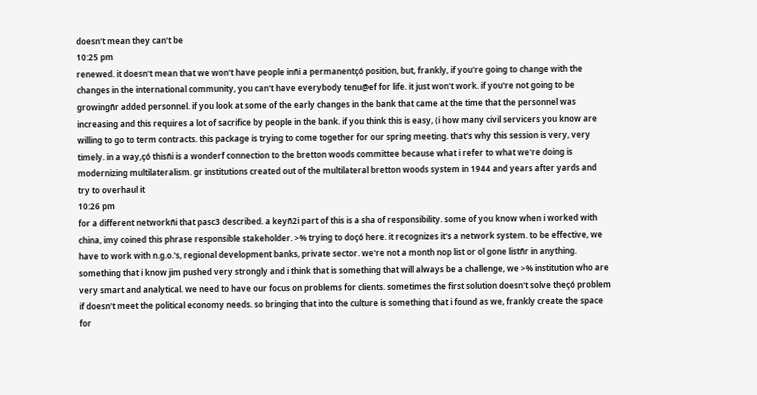doesn't mean they can't be
10:25 pm
renewed. it doesn't mean that we won't have people inñi a permanentçó position, but, frankly, if you're going to change with the changes in the international community, you can't have everybody tenu@ef for life. it just won't work. if you're not going to be growingñr added personnel. if you look at some of the early changes in the bank that came at the time that the personnel was increasing and this requires a lot of sacrifice by people in the bank. if you think this is easy, (i how many civil servicers you know are willing to go to term contracts. this package is trying to come together for our spring meeting. that's why this session is very, very timely. in a way,çó thisñi is a wonderf connection to the bretton woods committee because what i refer to what we're doing is modernizing multilateralism. gr institutions created out of the multilateral bretton woods system in 1944 and years after yards and try to overhaul it
10:26 pm
for a different networkñi that pasc3 described. a keyñ2i part of this is a sha of responsibility. some of you know when i worked with china, imy coined this phrase responsible stakeholder. >% trying to doçó here. it recognizes it's a network system. to be effective, we have to work with n.g.o.'s, regional development banks, private sector. we're not a month nop list or ol gone listñr in anything. something that i know jim pushed very strongly and i think that is something that will always be a challenge, we >% institution who are very smart and analytical. we need to have our focus on problems for clients. sometimes the first solution doesn't solve theçó problem if doesn't meet the political economy needs. so bringing that into the culture is something that i found as we, frankly create the space for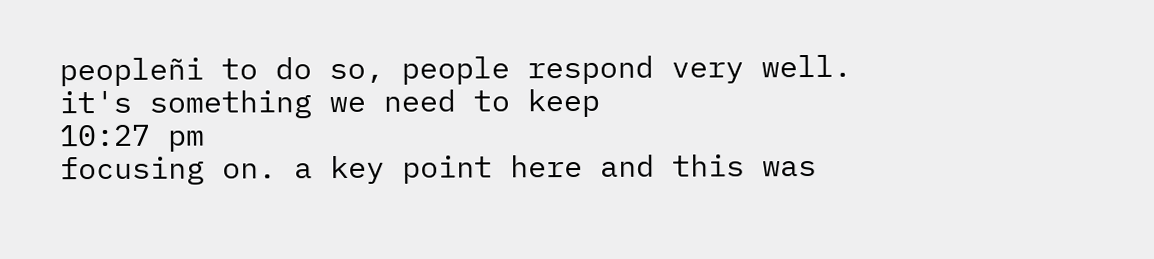peopleñi to do so, people respond very well. it's something we need to keep
10:27 pm
focusing on. a key point here and this was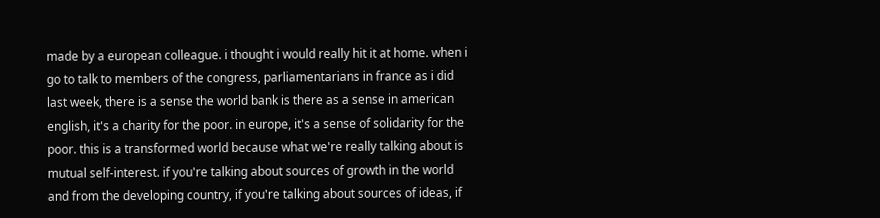made by a european colleague. i thought i would really hit it at home. when i go to talk to members of the congress, parliamentarians in france as i did last week, there is a sense the world bank is there as a sense in american english, it's a charity for the poor. in europe, it's a sense of solidarity for the poor. this is a transformed world because what we're really talking about is mutual self-interest. if you're talking about sources of growth in the world and from the developing country, if you're talking about sources of ideas, if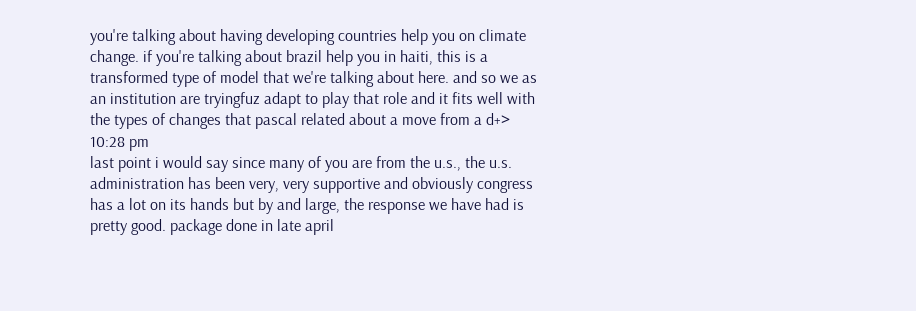you're talking about having developing countries help you on climate change. if you're talking about brazil help you in haiti, this is a transformed type of model that we're talking about here. and so we as an institution are tryingfuz adapt to play that role and it fits well with the types of changes that pascal related about a move from a d+>
10:28 pm
last point i would say since many of you are from the u.s., the u.s. administration has been very, very supportive and obviously congress has a lot on its hands but by and large, the response we have had is pretty good. package done in late april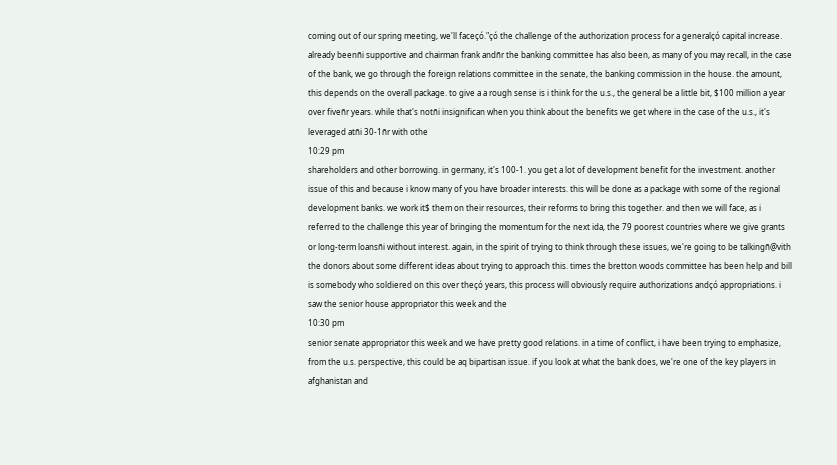coming out of our spring meeting, we'll faceçó."çó the challenge of the authorization process for a generalçó capital increase. already beenñi supportive and chairman frank andñr the banking committee has also been, as many of you may recall, in the case of the bank, we go through the foreign relations committee in the senate, the banking commission in the house. the amount, this depends on the overall package. to give a a rough sense is i think for the u.s., the general be a little bit, $100 million a year over fiveñr years. while that's notñi insignifican when you think about the benefits we get where in the case of the u.s., it's leveraged atñi 30-1ñr with othe
10:29 pm
shareholders and other borrowing. in germany, it's 100-1. you get a lot of development benefit for the investment. another issue of this and because i know many of you have broader interests. this will be done as a package with some of the regional development banks. we work it$ them on their resources, their reforms to bring this together. and then we will face, as i referred to the challenge this year of bringing the momentum for the next ida, the 79 poorest countries where we give grants or long-term loansñi without interest. again, in the spirit of trying to think through these issues, we're going to be talkingñ@vith the donors about some different ideas about trying to approach this. times the bretton woods committee has been help and bill is somebody who soldiered on this over theçó years, this process will obviously require authorizations andçó appropriations. i saw the senior house appropriator this week and the
10:30 pm
senior senate appropriator this week and we have pretty good relations. in a time of conflict, i have been trying to emphasize, from the u.s. perspective, this could be aq bipartisan issue. if you look at what the bank does, we're one of the key players in afghanistan and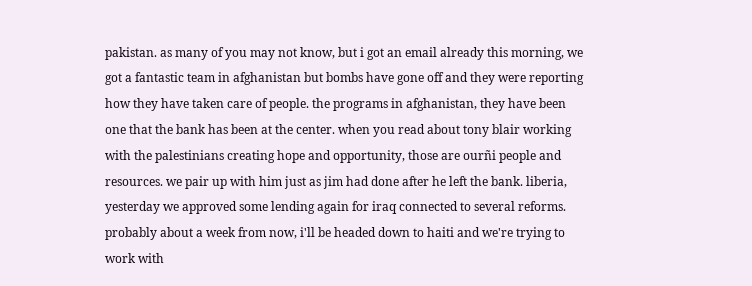pakistan. as many of you may not know, but i got an email already this morning, we got a fantastic team in afghanistan but bombs have gone off and they were reporting how they have taken care of people. the programs in afghanistan, they have been one that the bank has been at the center. when you read about tony blair working with the palestinians creating hope and opportunity, those are ourñi people and resources. we pair up with him just as jim had done after he left the bank. liberia, yesterday we approved some lending again for iraq connected to several reforms. probably about a week from now, i'll be headed down to haiti and we're trying to work with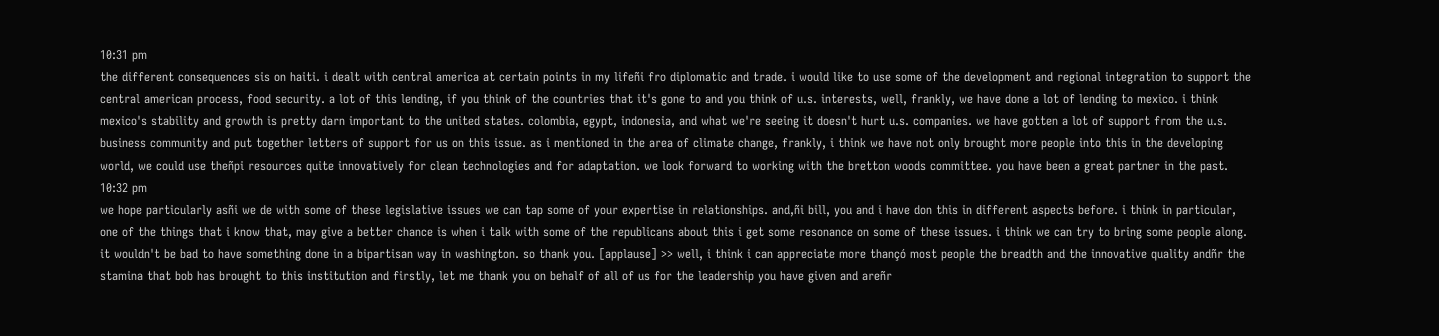10:31 pm
the different consequences sis on haiti. i dealt with central america at certain points in my lifeñi fro diplomatic and trade. i would like to use some of the development and regional integration to support the central american process, food security. a lot of this lending, if you think of the countries that it's gone to and you think of u.s. interests, well, frankly, we have done a lot of lending to mexico. i think mexico's stability and growth is pretty darn important to the united states. colombia, egypt, indonesia, and what we're seeing it doesn't hurt u.s. companies. we have gotten a lot of support from the u.s. business community and put together letters of support for us on this issue. as i mentioned in the area of climate change, frankly, i think we have not only brought more people into this in the developing world, we could use theñpi resources quite innovatively for clean technologies and for adaptation. we look forward to working with the bretton woods committee. you have been a great partner in the past.
10:32 pm
we hope particularly asñi we de with some of these legislative issues we can tap some of your expertise in relationships. and,ñi bill, you and i have don this in different aspects before. i think in particular, one of the things that i know that, may give a better chance is when i talk with some of the republicans about this i get some resonance on some of these issues. i think we can try to bring some people along. it wouldn't be bad to have something done in a bipartisan way in washington. so thank you. [applause] >> well, i think i can appreciate more thançó most people the breadth and the innovative quality andñr the stamina that bob has brought to this institution and firstly, let me thank you on behalf of all of us for the leadership you have given and areñr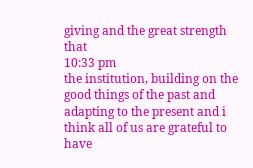giving and the great strength that
10:33 pm
the institution, building on the good things of the past and adapting to the present and i think all of us are grateful to have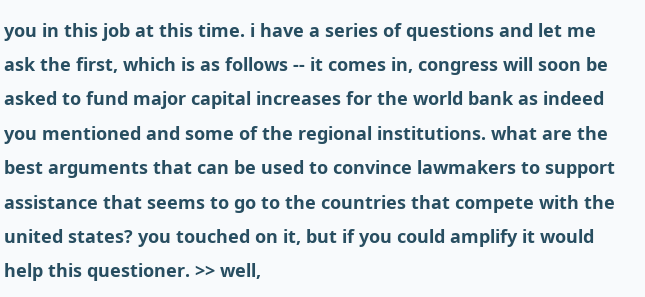you in this job at this time. i have a series of questions and let me ask the first, which is as follows -- it comes in, congress will soon be asked to fund major capital increases for the world bank as indeed you mentioned and some of the regional institutions. what are the best arguments that can be used to convince lawmakers to support assistance that seems to go to the countries that compete with the united states? you touched on it, but if you could amplify it would help this questioner. >> well,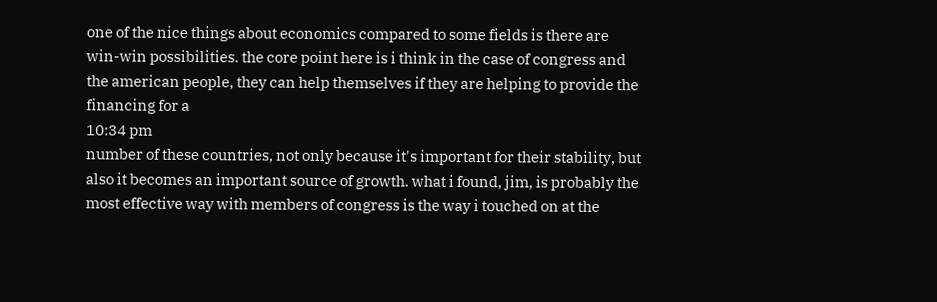one of the nice things about economics compared to some fields is there are win-win possibilities. the core point here is i think in the case of congress and the american people, they can help themselves if they are helping to provide the financing for a
10:34 pm
number of these countries, not only because it's important for their stability, but also it becomes an important source of growth. what i found, jim, is probably the most effective way with members of congress is the way i touched on at the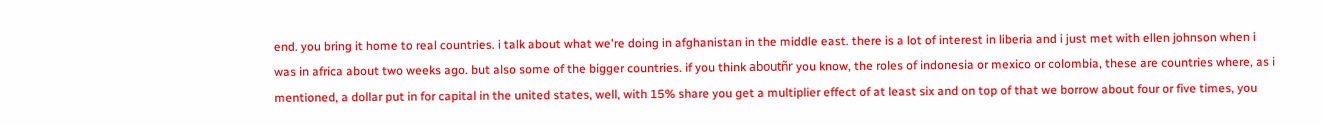end. you bring it home to real countries. i talk about what we're doing in afghanistan in the middle east. there is a lot of interest in liberia and i just met with ellen johnson when i was in africa about two weeks ago. but also some of the bigger countries. if you think aboutñr you know, the roles of indonesia or mexico or colombia, these are countries where, as i mentioned, a dollar put in for capital in the united states, well, with 15% share you get a multiplier effect of at least six and on top of that we borrow about four or five times, you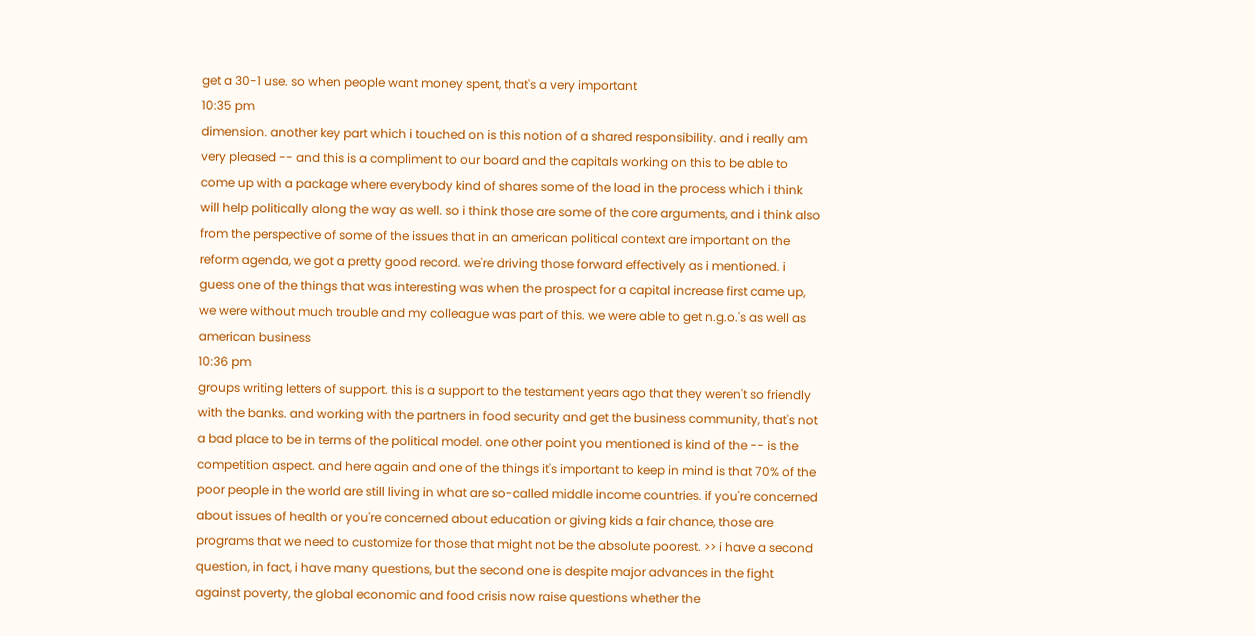get a 30-1 use. so when people want money spent, that's a very important
10:35 pm
dimension. another key part which i touched on is this notion of a shared responsibility. and i really am very pleased -- and this is a compliment to our board and the capitals working on this to be able to come up with a package where everybody kind of shares some of the load in the process which i think will help politically along the way as well. so i think those are some of the core arguments, and i think also from the perspective of some of the issues that in an american political context are important on the reform agenda, we got a pretty good record. we're driving those forward effectively as i mentioned. i guess one of the things that was interesting was when the prospect for a capital increase first came up, we were without much trouble and my colleague was part of this. we were able to get n.g.o.'s as well as american business
10:36 pm
groups writing letters of support. this is a support to the testament years ago that they weren't so friendly with the banks. and working with the partners in food security and get the business community, that's not a bad place to be in terms of the political model. one other point you mentioned is kind of the -- is the competition aspect. and here again and one of the things it's important to keep in mind is that 70% of the poor people in the world are still living in what are so-called middle income countries. if you're concerned about issues of health or you're concerned about education or giving kids a fair chance, those are programs that we need to customize for those that might not be the absolute poorest. >> i have a second question, in fact, i have many questions, but the second one is despite major advances in the fight against poverty, the global economic and food crisis now raise questions whether the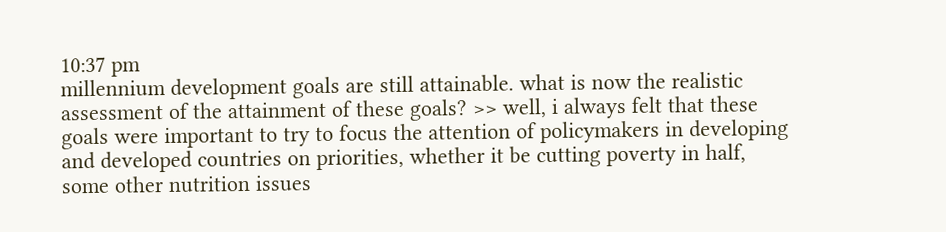10:37 pm
millennium development goals are still attainable. what is now the realistic assessment of the attainment of these goals? >> well, i always felt that these goals were important to try to focus the attention of policymakers in developing and developed countries on priorities, whether it be cutting poverty in half, some other nutrition issues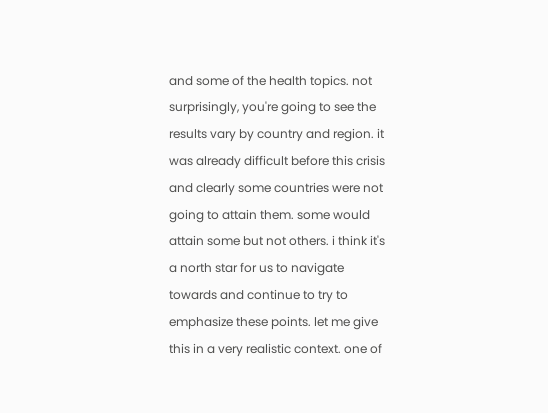and some of the health topics. not surprisingly, you're going to see the results vary by country and region. it was already difficult before this crisis and clearly some countries were not going to attain them. some would attain some but not others. i think it's a north star for us to navigate towards and continue to try to emphasize these points. let me give this in a very realistic context. one of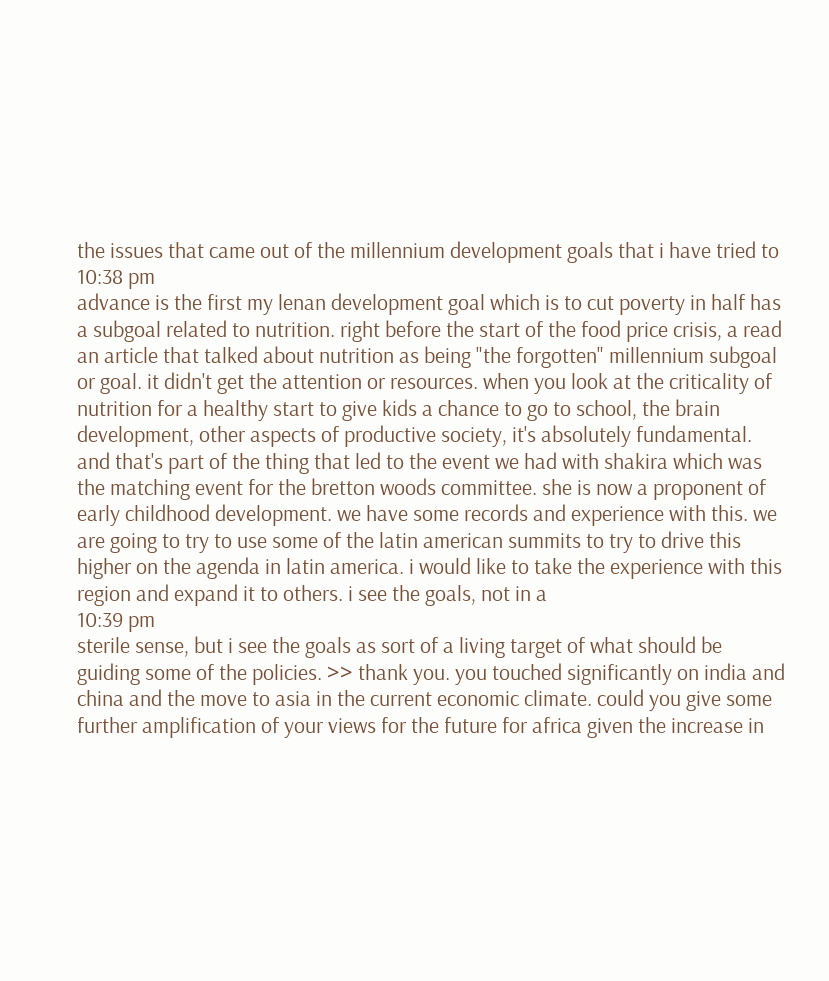the issues that came out of the millennium development goals that i have tried to
10:38 pm
advance is the first my lenan development goal which is to cut poverty in half has a subgoal related to nutrition. right before the start of the food price crisis, a read an article that talked about nutrition as being "the forgotten" millennium subgoal or goal. it didn't get the attention or resources. when you look at the criticality of nutrition for a healthy start to give kids a chance to go to school, the brain development, other aspects of productive society, it's absolutely fundamental. and that's part of the thing that led to the event we had with shakira which was the matching event for the bretton woods committee. she is now a proponent of early childhood development. we have some records and experience with this. we are going to try to use some of the latin american summits to try to drive this higher on the agenda in latin america. i would like to take the experience with this region and expand it to others. i see the goals, not in a
10:39 pm
sterile sense, but i see the goals as sort of a living target of what should be guiding some of the policies. >> thank you. you touched significantly on india and china and the move to asia in the current economic climate. could you give some further amplification of your views for the future for africa given the increase in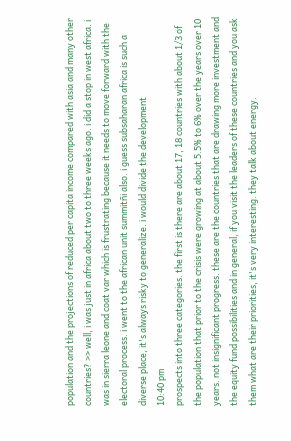population and the projections of reduced per capita income compared with asia and many other countries? >> well, i was just in africa about two to three weeks ago. i did a stop in west africa. i was in sierra leone and coat var which is frustrating because it needs to move forward with the electoral process. i went to the african unit summitñi also. i guess subsaharan africa is such a diverse place, it's always risky to generalize. i would divide the development
10:40 pm
prospects into three categories. the first is there are about 17, 18 countries with about 1/3 of the population that prior to the crisis were growing at about 5.5% to 6% over the years over 10 years. not insignificant progress. these are the countries that are drawing more investment and the equity fund possibilities and in general, if you visit the leaders of these countries and you ask them what are their priorities, it's very interesting. they talk about energy.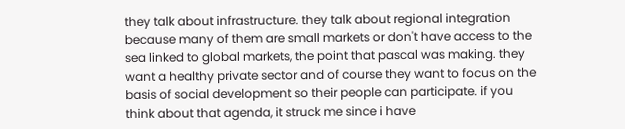they talk about infrastructure. they talk about regional integration because many of them are small markets or don't have access to the sea linked to global markets, the point that pascal was making. they want a healthy private sector and of course they want to focus on the basis of social development so their people can participate. if you think about that agenda, it struck me since i have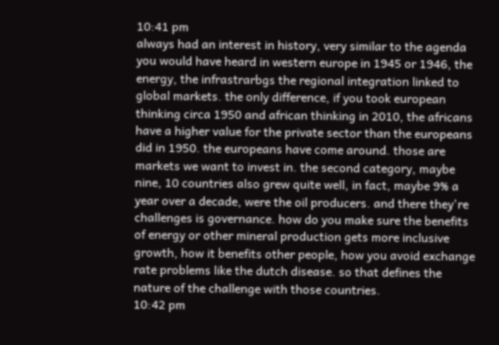10:41 pm
always had an interest in history, very similar to the agenda you would have heard in western europe in 1945 or 1946, the energy, the infrastrarbgs the regional integration linked to global markets. the only difference, if you took european thinking circa 1950 and african thinking in 2010, the africans have a higher value for the private sector than the europeans did in 1950. the europeans have come around. those are markets we want to invest in. the second category, maybe nine, 10 countries also grew quite well, in fact, maybe 9% a year over a decade, were the oil producers. and there they're challenges is governance. how do you make sure the benefits of energy or other mineral production gets more inclusive growth, how it benefits other people, how you avoid exchange rate problems like the dutch disease. so that defines the nature of the challenge with those countries.
10:42 pm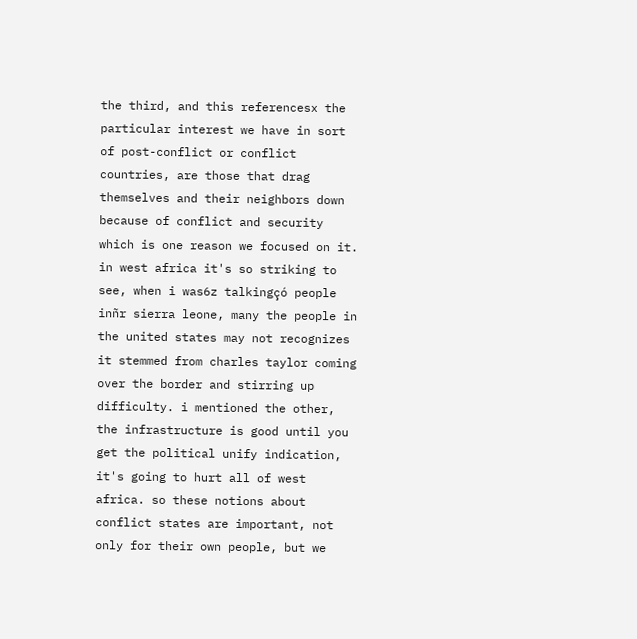the third, and this referencesx the particular interest we have in sort of post-conflict or conflict countries, are those that drag themselves and their neighbors down because of conflict and security which is one reason we focused on it. in west africa it's so striking to see, when i was6z talkingçó people inñr sierra leone, many the people in the united states may not recognizes it stemmed from charles taylor coming over the border and stirring up difficulty. i mentioned the other, the infrastructure is good until you get the political unify indication, it's going to hurt all of west africa. so these notions about conflict states are important, not only for their own people, but we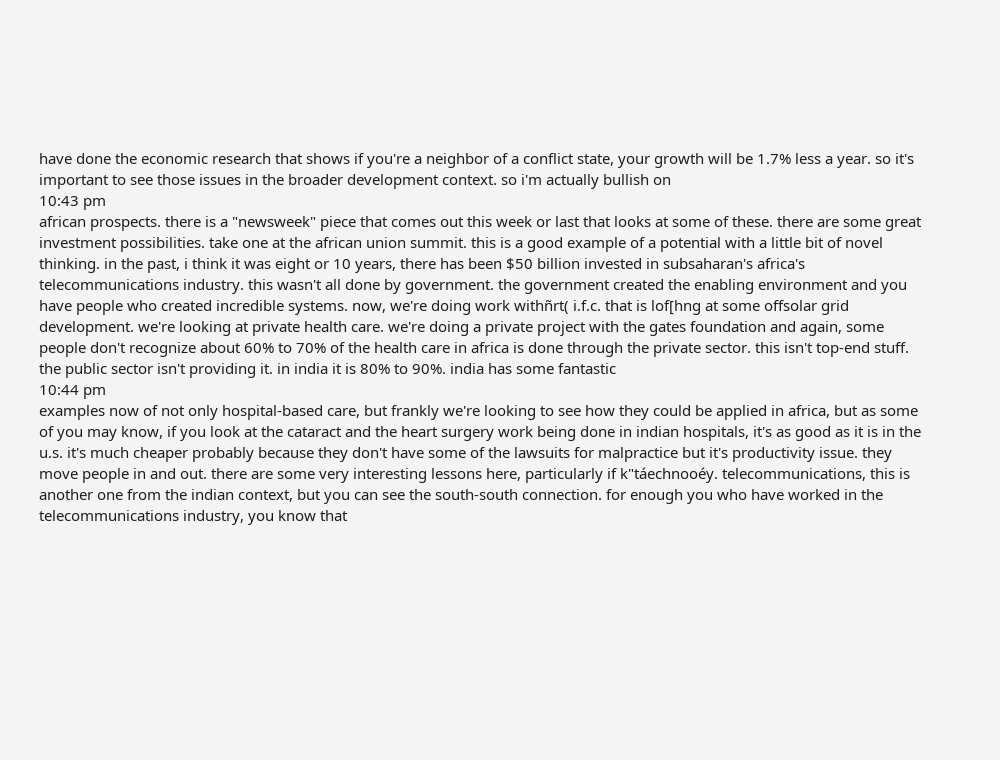have done the economic research that shows if you're a neighbor of a conflict state, your growth will be 1.7% less a year. so it's important to see those issues in the broader development context. so i'm actually bullish on
10:43 pm
african prospects. there is a "newsweek" piece that comes out this week or last that looks at some of these. there are some great investment possibilities. take one at the african union summit. this is a good example of a potential with a little bit of novel thinking. in the past, i think it was eight or 10 years, there has been $50 billion invested in subsaharan's africa's telecommunications industry. this wasn't all done by government. the government created the enabling environment and you have people who created incredible systems. now, we're doing work withñrt( i.f.c. that is lof[hng at some offsolar grid development. we're looking at private health care. we're doing a private project with the gates foundation and again, some people don't recognize about 60% to 70% of the health care in africa is done through the private sector. this isn't top-end stuff. the public sector isn't providing it. in india it is 80% to 90%. india has some fantastic
10:44 pm
examples now of not only hospital-based care, but frankly we're looking to see how they could be applied in africa, but as some of you may know, if you look at the cataract and the heart surgery work being done in indian hospitals, it's as good as it is in the u.s. it's much cheaper probably because they don't have some of the lawsuits for malpractice but it's productivity issue. they move people in and out. there are some very interesting lessons here, particularly if k"táechnooéy. telecommunications, this is another one from the indian context, but you can see the south-south connection. for enough you who have worked in the telecommunications industry, you know that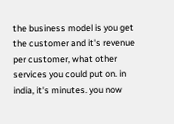the business model is you get the customer and it's revenue per customer, what other services you could put on. in india, it's minutes. you now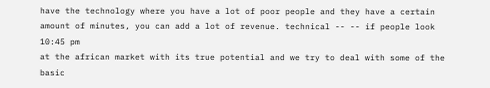have the technology where you have a lot of poor people and they have a certain amount of minutes, you can add a lot of revenue. technical -- -- if people look
10:45 pm
at the african market with its true potential and we try to deal with some of the basic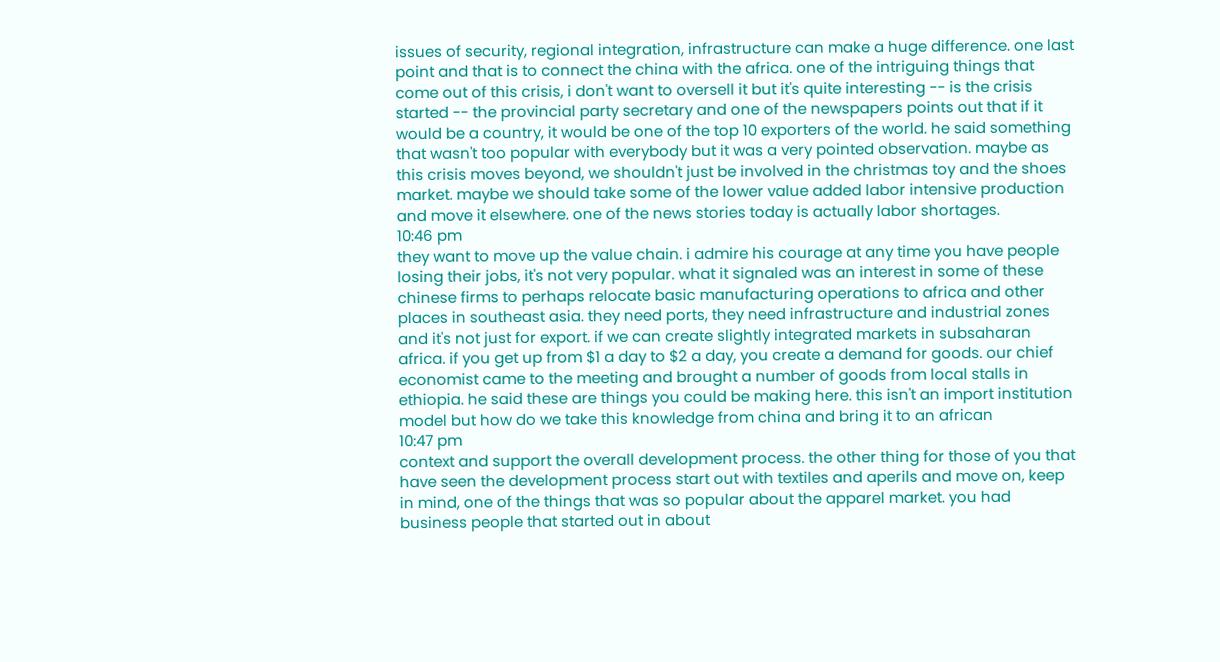issues of security, regional integration, infrastructure can make a huge difference. one last point and that is to connect the china with the africa. one of the intriguing things that come out of this crisis, i don't want to oversell it but it's quite interesting -- is the crisis started -- the provincial party secretary and one of the newspapers points out that if it would be a country, it would be one of the top 10 exporters of the world. he said something that wasn't too popular with everybody but it was a very pointed observation. maybe as this crisis moves beyond, we shouldn't just be involved in the christmas toy and the shoes market. maybe we should take some of the lower value added labor intensive production and move it elsewhere. one of the news stories today is actually labor shortages.
10:46 pm
they want to move up the value chain. i admire his courage at any time you have people losing their jobs, it's not very popular. what it signaled was an interest in some of these chinese firms to perhaps relocate basic manufacturing operations to africa and other places in southeast asia. they need ports, they need infrastructure and industrial zones and it's not just for export. if we can create slightly integrated markets in subsaharan africa. if you get up from $1 a day to $2 a day, you create a demand for goods. our chief economist came to the meeting and brought a number of goods from local stalls in ethiopia. he said these are things you could be making here. this isn't an import institution model but how do we take this knowledge from china and bring it to an african
10:47 pm
context and support the overall development process. the other thing for those of you that have seen the development process start out with textiles and aperils and move on, keep in mind, one of the things that was so popular about the apparel market. you had business people that started out in about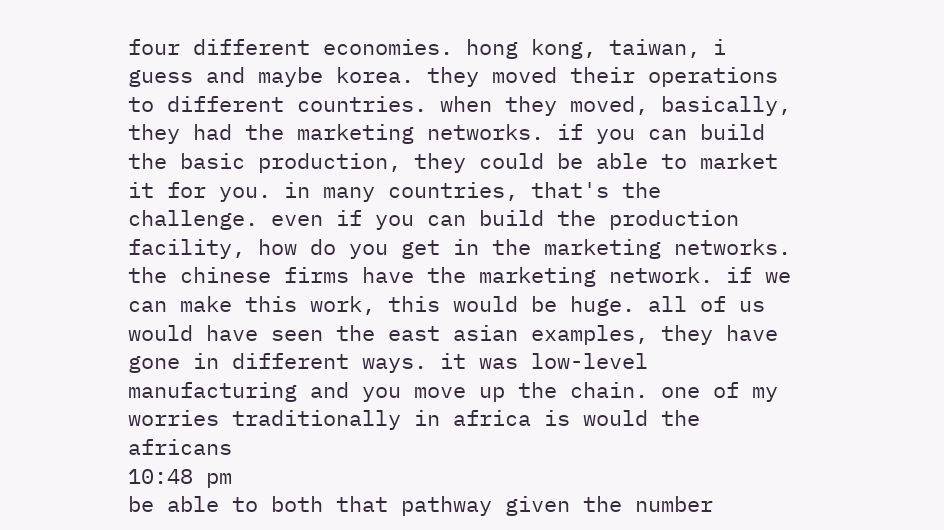four different economies. hong kong, taiwan, i guess and maybe korea. they moved their operations to different countries. when they moved, basically, they had the marketing networks. if you can build the basic production, they could be able to market it for you. in many countries, that's the challenge. even if you can build the production facility, how do you get in the marketing networks. the chinese firms have the marketing network. if we can make this work, this would be huge. all of us would have seen the east asian examples, they have gone in different ways. it was low-level manufacturing and you move up the chain. one of my worries traditionally in africa is would the africans
10:48 pm
be able to both that pathway given the number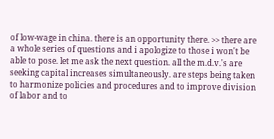of low-wage in china. there is an opportunity there. >> there are a whole series of questions and i apologize to those i won't be able to pose. let me ask the next question. all the m.d.v.'s are seeking capital increases simultaneously. are steps being taken to harmonize policies and procedures and to improve division of labor and to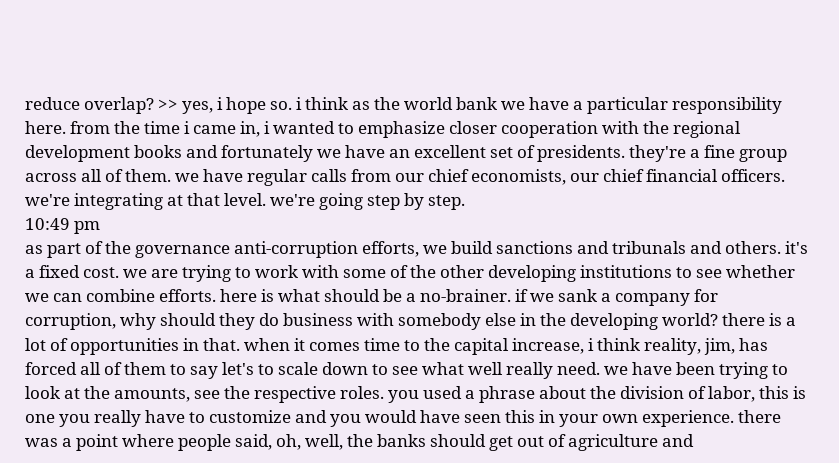reduce overlap? >> yes, i hope so. i think as the world bank we have a particular responsibility here. from the time i came in, i wanted to emphasize closer cooperation with the regional development books and fortunately we have an excellent set of presidents. they're a fine group across all of them. we have regular calls from our chief economists, our chief financial officers. we're integrating at that level. we're going step by step.
10:49 pm
as part of the governance anti-corruption efforts, we build sanctions and tribunals and others. it's a fixed cost. we are trying to work with some of the other developing institutions to see whether we can combine efforts. here is what should be a no-brainer. if we sank a company for corruption, why should they do business with somebody else in the developing world? there is a lot of opportunities in that. when it comes time to the capital increase, i think reality, jim, has forced all of them to say let's to scale down to see what well really need. we have been trying to look at the amounts, see the respective roles. you used a phrase about the division of labor, this is one you really have to customize and you would have seen this in your own experience. there was a point where people said, oh, well, the banks should get out of agriculture and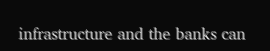infrastructure and the banks can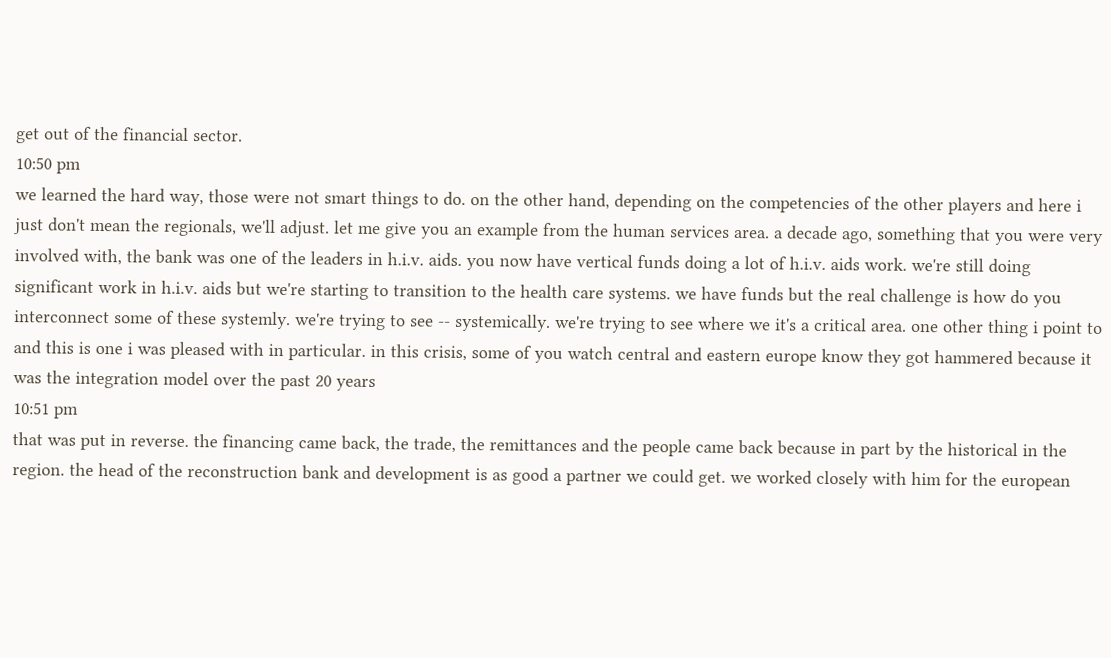get out of the financial sector.
10:50 pm
we learned the hard way, those were not smart things to do. on the other hand, depending on the competencies of the other players and here i just don't mean the regionals, we'll adjust. let me give you an example from the human services area. a decade ago, something that you were very involved with, the bank was one of the leaders in h.i.v. aids. you now have vertical funds doing a lot of h.i.v. aids work. we're still doing significant work in h.i.v. aids but we're starting to transition to the health care systems. we have funds but the real challenge is how do you interconnect some of these systemly. we're trying to see -- systemically. we're trying to see where we it's a critical area. one other thing i point to and this is one i was pleased with in particular. in this crisis, some of you watch central and eastern europe know they got hammered because it was the integration model over the past 20 years
10:51 pm
that was put in reverse. the financing came back, the trade, the remittances and the people came back because in part by the historical in the region. the head of the reconstruction bank and development is as good a partner we could get. we worked closely with him for the european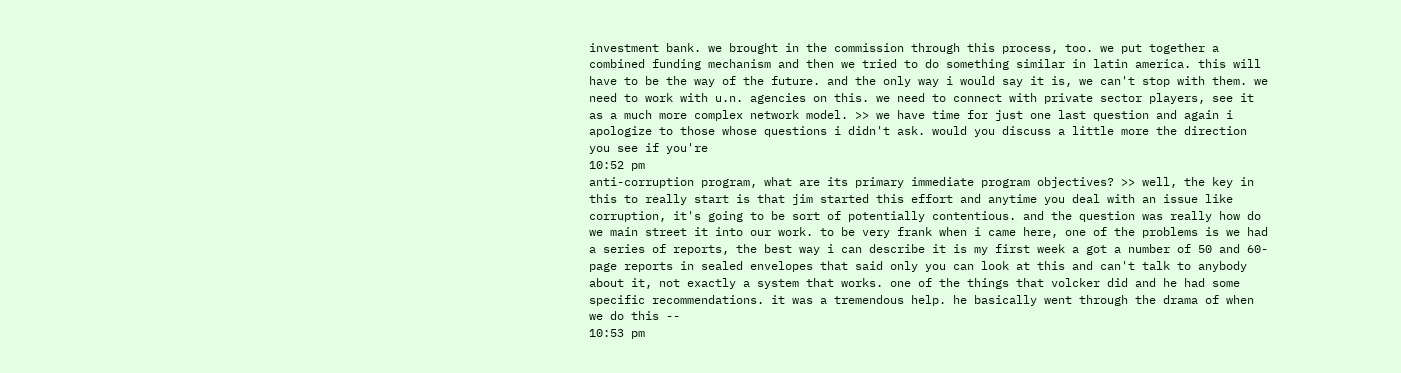investment bank. we brought in the commission through this process, too. we put together a combined funding mechanism and then we tried to do something similar in latin america. this will have to be the way of the future. and the only way i would say it is, we can't stop with them. we need to work with u.n. agencies on this. we need to connect with private sector players, see it as a much more complex network model. >> we have time for just one last question and again i apologize to those whose questions i didn't ask. would you discuss a little more the direction you see if you're
10:52 pm
anti-corruption program, what are its primary immediate program objectives? >> well, the key in this to really start is that jim started this effort and anytime you deal with an issue like corruption, it's going to be sort of potentially contentious. and the question was really how do we main street it into our work. to be very frank when i came here, one of the problems is we had a series of reports, the best way i can describe it is my first week a got a number of 50 and 60-page reports in sealed envelopes that said only you can look at this and can't talk to anybody about it, not exactly a system that works. one of the things that volcker did and he had some specific recommendations. it was a tremendous help. he basically went through the drama of when we do this --
10:53 pm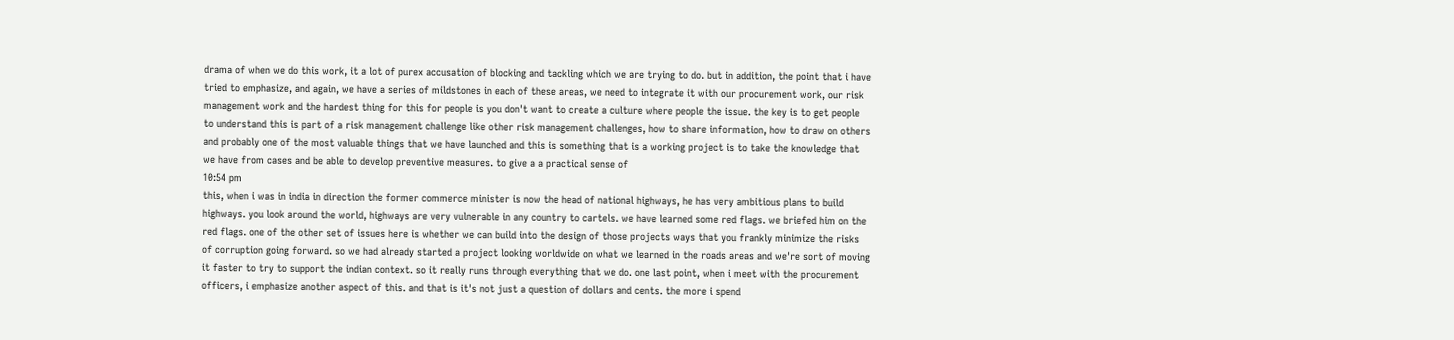drama of when we do this work, it a lot of purex accusation of blocking and tackling which we are trying to do. but in addition, the point that i have tried to emphasize, and again, we have a series of mildstones in each of these areas, we need to integrate it with our procurement work, our risk management work and the hardest thing for this for people is you don't want to create a culture where people the issue. the key is to get people to understand this is part of a risk management challenge like other risk management challenges, how to share information, how to draw on others and probably one of the most valuable things that we have launched and this is something that is a working project is to take the knowledge that we have from cases and be able to develop preventive measures. to give a a practical sense of
10:54 pm
this, when i was in india in direction the former commerce minister is now the head of national highways, he has very ambitious plans to build highways. you look around the world, highways are very vulnerable in any country to cartels. we have learned some red flags. we briefed him on the red flags. one of the other set of issues here is whether we can build into the design of those projects ways that you frankly minimize the risks of corruption going forward. so we had already started a project looking worldwide on what we learned in the roads areas and we're sort of moving it faster to try to support the indian context. so it really runs through everything that we do. one last point, when i meet with the procurement officers, i emphasize another aspect of this. and that is it's not just a question of dollars and cents. the more i spend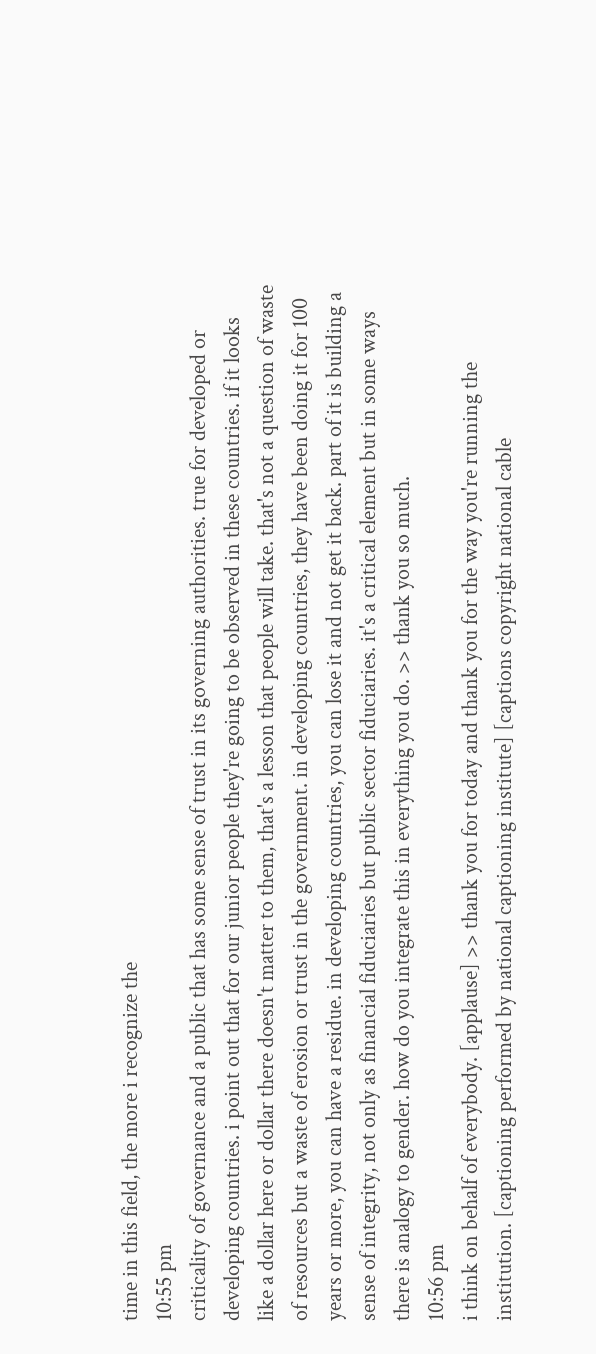time in this field, the more i recognize the
10:55 pm
criticality of governance and a public that has some sense of trust in its governing authorities. true for developed or developing countries. i point out that for our junior people they're going to be observed in these countries. if it looks like a dollar here or dollar there doesn't matter to them, that's a lesson that people will take. that's not a question of waste of resources but a waste of erosion or trust in the government. in developing countries, they have been doing it for 100 years or more, you can have a residue. in developing countries, you can lose it and not get it back. part of it is building a sense of integrity, not only as financial fiduciaries but public sector fiduciaries. it's a critical element but in some ways there is analogy to gender. how do you integrate this in everything you do. >> thank you so much.
10:56 pm
i think on behalf of everybody. [applause] >> thank you for today and thank you for the way you're running the institution. [captioning performed by national captioning institute] [captions copyright national cable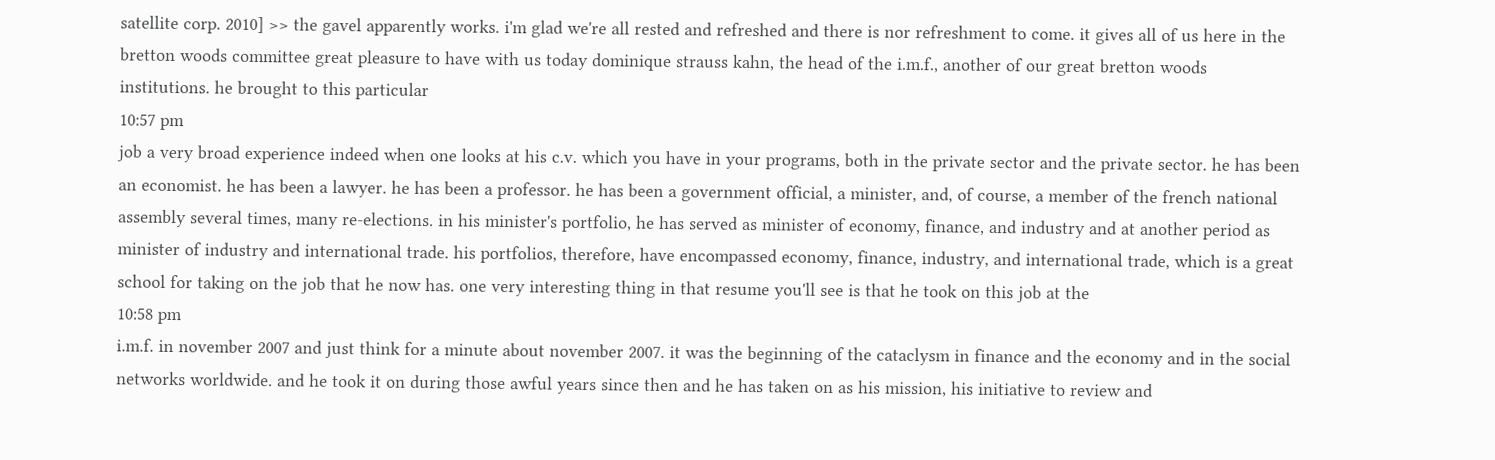satellite corp. 2010] >> the gavel apparently works. i'm glad we're all rested and refreshed and there is nor refreshment to come. it gives all of us here in the bretton woods committee great pleasure to have with us today dominique strauss kahn, the head of the i.m.f., another of our great bretton woods institutions. he brought to this particular
10:57 pm
job a very broad experience indeed when one looks at his c.v. which you have in your programs, both in the private sector and the private sector. he has been an economist. he has been a lawyer. he has been a professor. he has been a government official, a minister, and, of course, a member of the french national assembly several times, many re-elections. in his minister's portfolio, he has served as minister of economy, finance, and industry and at another period as minister of industry and international trade. his portfolios, therefore, have encompassed economy, finance, industry, and international trade, which is a great school for taking on the job that he now has. one very interesting thing in that resume you'll see is that he took on this job at the
10:58 pm
i.m.f. in november 2007 and just think for a minute about november 2007. it was the beginning of the cataclysm in finance and the economy and in the social networks worldwide. and he took it on during those awful years since then and he has taken on as his mission, his initiative to review and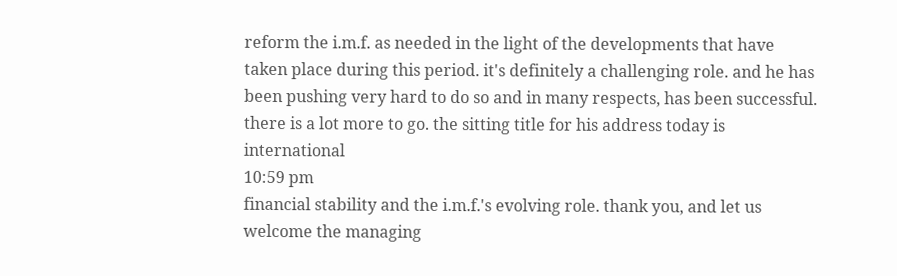reform the i.m.f. as needed in the light of the developments that have taken place during this period. it's definitely a challenging role. and he has been pushing very hard to do so and in many respects, has been successful. there is a lot more to go. the sitting title for his address today is international
10:59 pm
financial stability and the i.m.f.'s evolving role. thank you, and let us welcome the managing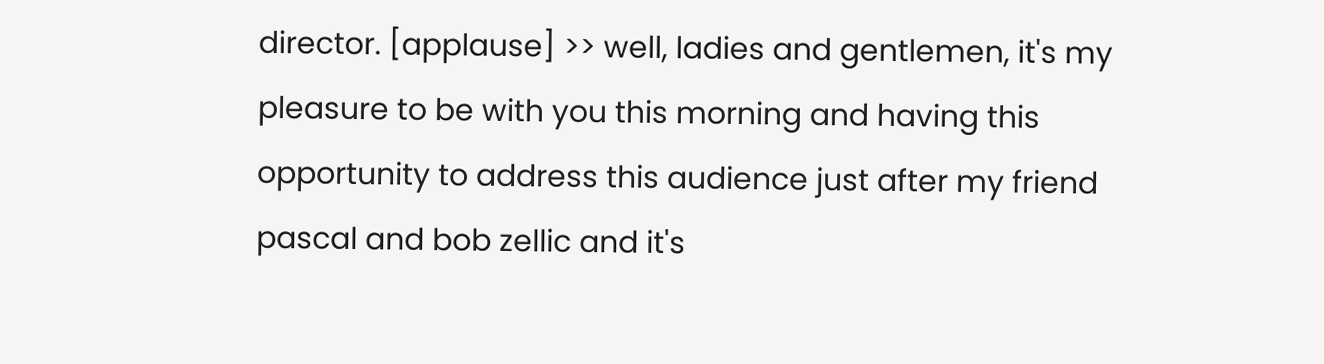director. [applause] >> well, ladies and gentlemen, it's my pleasure to be with you this morning and having this opportunity to address this audience just after my friend pascal and bob zellic and it's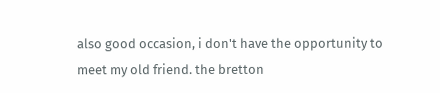also good occasion, i don't have the opportunity to meet my old friend. the bretton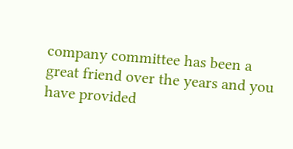company committee has been a great friend over the years and you have provided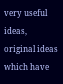very useful ideas, original ideas which have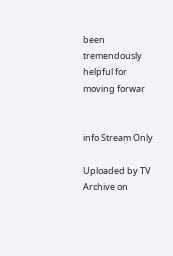been tremendously helpful for moving forwar


info Stream Only

Uploaded by TV Archive on